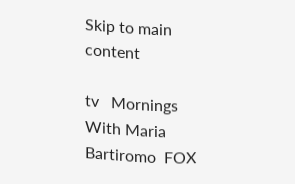Skip to main content

tv   Mornings With Maria Bartiromo  FOX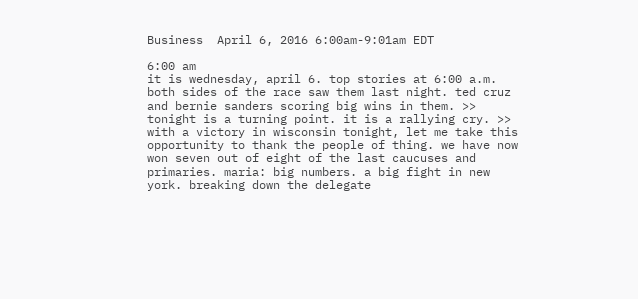Business  April 6, 2016 6:00am-9:01am EDT

6:00 am
it is wednesday, april 6. top stories at 6:00 a.m. both sides of the race saw them last night. ted cruz and bernie sanders scoring big wins in them. >> tonight is a turning point. it is a rallying cry. >> with a victory in wisconsin tonight, let me take this opportunity to thank the people of thing. we have now won seven out of eight of the last caucuses and primaries. maria: big numbers. a big fight in new york. breaking down the delegate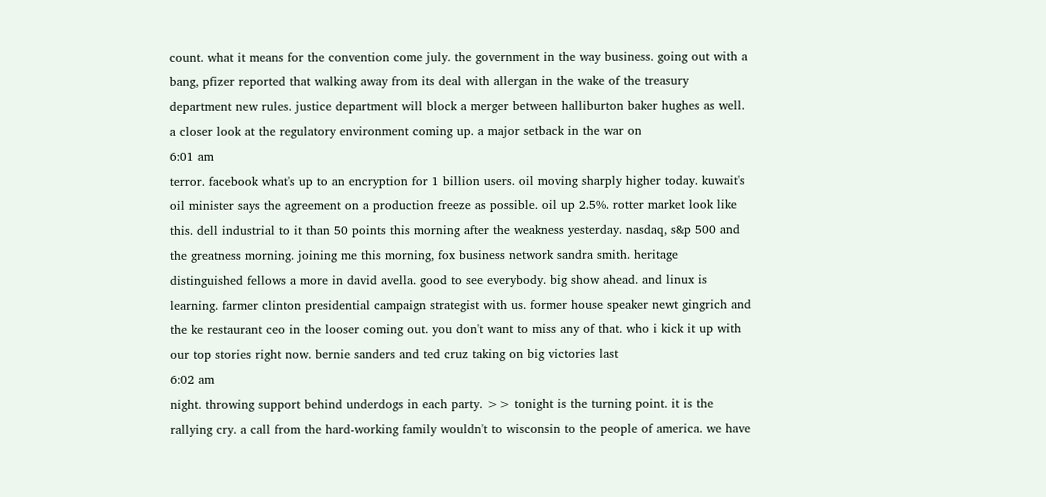count. what it means for the convention come july. the government in the way business. going out with a bang, pfizer reported that walking away from its deal with allergan in the wake of the treasury department new rules. justice department will block a merger between halliburton baker hughes as well. a closer look at the regulatory environment coming up. a major setback in the war on
6:01 am
terror. facebook what's up to an encryption for 1 billion users. oil moving sharply higher today. kuwait's oil minister says the agreement on a production freeze as possible. oil up 2.5%. rotter market look like this. dell industrial to it than 50 points this morning after the weakness yesterday. nasdaq, s&p 500 and the greatness morning. joining me this morning, fox business network sandra smith. heritage distinguished fellows a more in david avella. good to see everybody. big show ahead. and linux is learning. farmer clinton presidential campaign strategist with us. former house speaker newt gingrich and the ke restaurant ceo in the looser coming out. you don't want to miss any of that. who i kick it up with our top stories right now. bernie sanders and ted cruz taking on big victories last
6:02 am
night. throwing support behind underdogs in each party. >> tonight is the turning point. it is the rallying cry. a call from the hard-working family wouldn't to wisconsin to the people of america. we have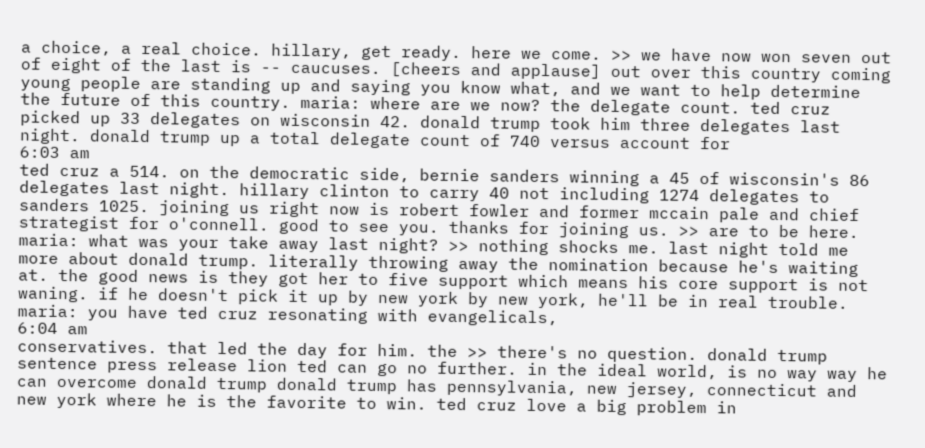a choice, a real choice. hillary, get ready. here we come. >> we have now won seven out of eight of the last is -- caucuses. [cheers and applause] out over this country coming young people are standing up and saying you know what, and we want to help determine the future of this country. maria: where are we now? the delegate count. ted cruz picked up 33 delegates on wisconsin 42. donald trump took him three delegates last night. donald trump up a total delegate count of 740 versus account for
6:03 am
ted cruz a 514. on the democratic side, bernie sanders winning a 45 of wisconsin's 86 delegates last night. hillary clinton to carry 40 not including 1274 delegates to sanders 1025. joining us right now is robert fowler and former mccain pale and chief strategist for o'connell. good to see you. thanks for joining us. >> are to be here. maria: what was your take away last night? >> nothing shocks me. last night told me more about donald trump. literally throwing away the nomination because he's waiting at. the good news is they got her to five support which means his core support is not waning. if he doesn't pick it up by new york by new york, he'll be in real trouble. maria: you have ted cruz resonating with evangelicals,
6:04 am
conservatives. that led the day for him. the >> there's no question. donald trump sentence press release lion ted can go no further. in the ideal world, is no way way he can overcome donald trump donald trump has pennsylvania, new jersey, connecticut and new york where he is the favorite to win. ted cruz love a big problem in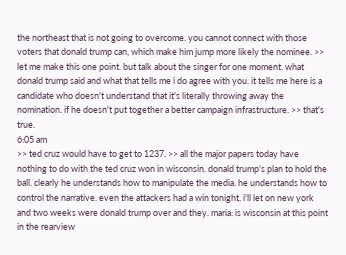the northeast that is not going to overcome. you cannot connect with those voters that donald trump can, which make him jump more likely the nominee. >> let me make this one point. but talk about the singer for one moment. what donald trump said and what that tells me i do agree with you. it tells me here is a candidate who doesn't understand that it's literally throwing away the nomination. if he doesn't put together a better campaign infrastructure. >> that's true.
6:05 am
>> ted cruz would have to get to 1237. >> all the major papers today have nothing to do with the ted cruz won in wisconsin. donald trump's plan to hold the ball. clearly he understands how to manipulate the media. he understands how to control the narrative. even the attackers had a win tonight, i'll let on new york and two weeks were donald trump over and they. maria: is wisconsin at this point in the rearview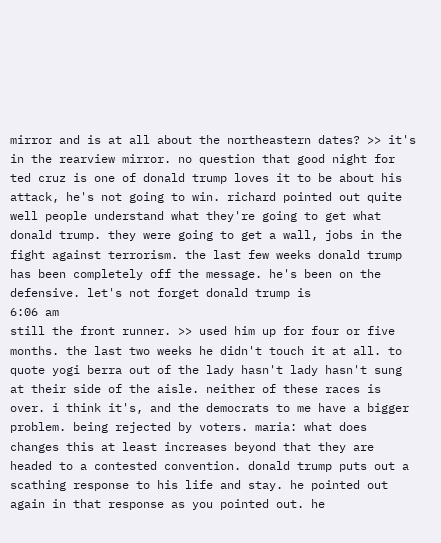mirror and is at all about the northeastern dates? >> it's in the rearview mirror. no question that good night for ted cruz is one of donald trump loves it to be about his attack, he's not going to win. richard pointed out quite well people understand what they're going to get what donald trump. they were going to get a wall, jobs in the fight against terrorism. the last few weeks donald trump has been completely off the message. he's been on the defensive. let's not forget donald trump is
6:06 am
still the front runner. >> used him up for four or five months. the last two weeks he didn't touch it at all. to quote yogi berra out of the lady hasn't lady hasn't sung at their side of the aisle. neither of these races is over. i think it's, and the democrats to me have a bigger problem. being rejected by voters. maria: what does changes this at least increases beyond that they are headed to a contested convention. donald trump puts out a scathing response to his life and stay. he pointed out again in that response as you pointed out. he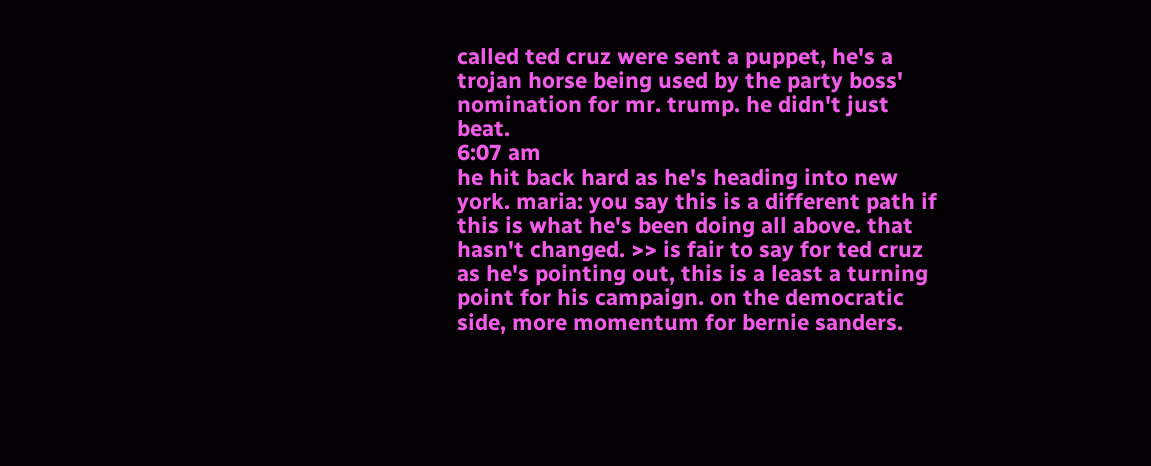called ted cruz were sent a puppet, he's a trojan horse being used by the party boss' nomination for mr. trump. he didn't just beat.
6:07 am
he hit back hard as he's heading into new york. maria: you say this is a different path if this is what he's been doing all above. that hasn't changed. >> is fair to say for ted cruz as he's pointing out, this is a least a turning point for his campaign. on the democratic side, more momentum for bernie sanders.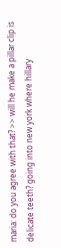maria: do you agree with that? >> will he make a pillar clip is delicate teeth? going into new york where hillary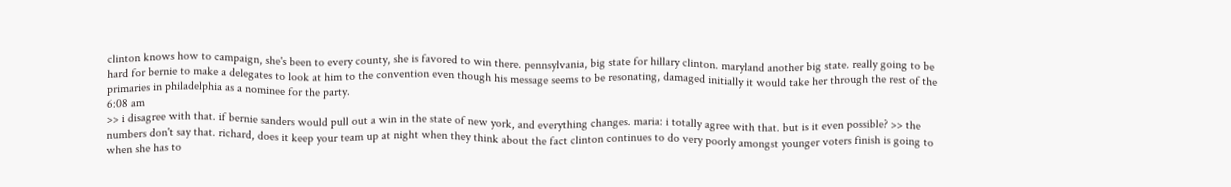clinton knows how to campaign, she's been to every county, she is favored to win there. pennsylvania, big state for hillary clinton. maryland another big state. really going to be hard for bernie to make a delegates to look at him to the convention even though his message seems to be resonating, damaged initially it would take her through the rest of the primaries in philadelphia as a nominee for the party.
6:08 am
>> i disagree with that. if bernie sanders would pull out a win in the state of new york, and everything changes. maria: i totally agree with that. but is it even possible? >> the numbers don't say that. richard, does it keep your team up at night when they think about the fact clinton continues to do very poorly amongst younger voters finish is going to when she has to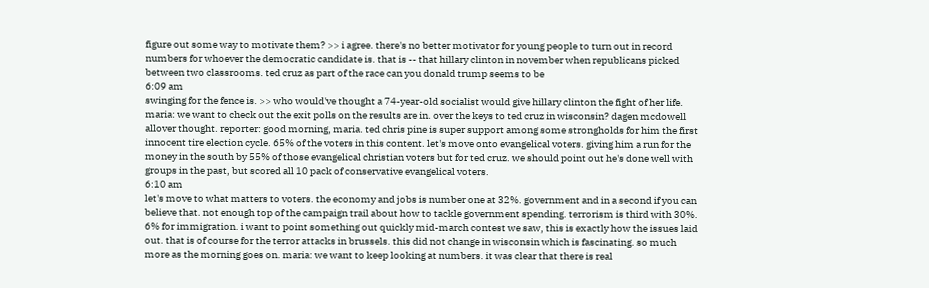figure out some way to motivate them? >> i agree. there's no better motivator for young people to turn out in record numbers for whoever the democratic candidate is. that is -- that hillary clinton in november when republicans picked between two classrooms. ted cruz as part of the race can you donald trump seems to be
6:09 am
swinging for the fence is. >> who would've thought a 74-year-old socialist would give hillary clinton the fight of her life. maria: we want to check out the exit polls on the results are in. over the keys to ted cruz in wisconsin? dagen mcdowell allover thought. reporter: good morning, maria. ted chris pine is super support among some strongholds for him the first innocent tire election cycle. 65% of the voters in this content. let's move onto evangelical voters. giving him a run for the money in the south by 55% of those evangelical christian voters but for ted cruz. we should point out he's done well with groups in the past, but scored all 10 pack of conservative evangelical voters.
6:10 am
let's move to what matters to voters. the economy and jobs is number one at 32%. government and in a second if you can believe that. not enough top of the campaign trail about how to tackle government spending. terrorism is third with 30%. 6% for immigration. i want to point something out quickly mid-march contest we saw, this is exactly how the issues laid out. that is of course for the terror attacks in brussels. this did not change in wisconsin which is fascinating. so much more as the morning goes on. maria: we want to keep looking at numbers. it was clear that there is real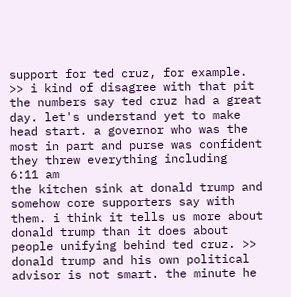support for ted cruz, for example. >> i kind of disagree with that pit the numbers say ted cruz had a great day. let's understand yet to make head start. a governor who was the most in part and purse was confident they threw everything including
6:11 am
the kitchen sink at donald trump and somehow core supporters say with them. i think it tells us more about donald trump than it does about people unifying behind ted cruz. >> donald trump and his own political advisor is not smart. the minute he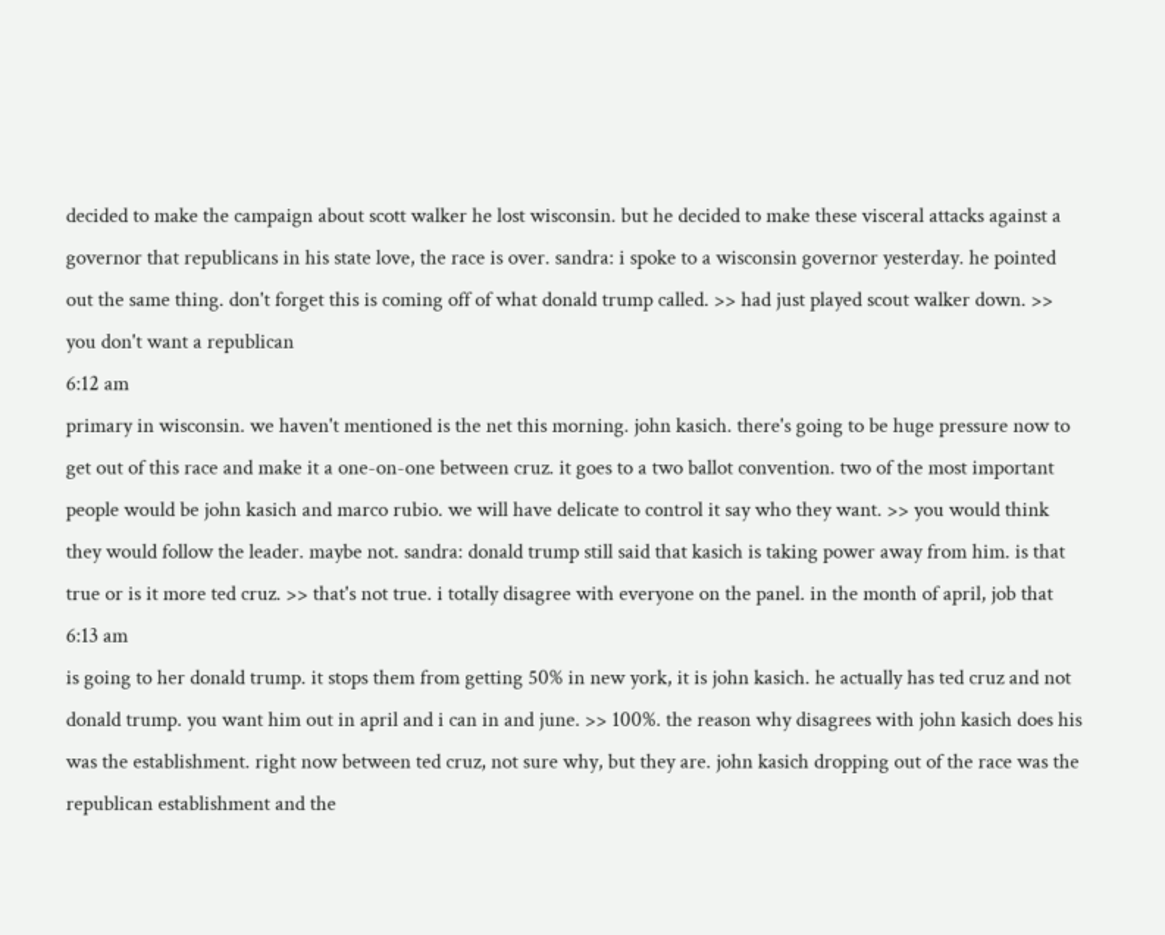decided to make the campaign about scott walker he lost wisconsin. but he decided to make these visceral attacks against a governor that republicans in his state love, the race is over. sandra: i spoke to a wisconsin governor yesterday. he pointed out the same thing. don't forget this is coming off of what donald trump called. >> had just played scout walker down. >> you don't want a republican
6:12 am
primary in wisconsin. we haven't mentioned is the net this morning. john kasich. there's going to be huge pressure now to get out of this race and make it a one-on-one between cruz. it goes to a two ballot convention. two of the most important people would be john kasich and marco rubio. we will have delicate to control it say who they want. >> you would think they would follow the leader. maybe not. sandra: donald trump still said that kasich is taking power away from him. is that true or is it more ted cruz. >> that's not true. i totally disagree with everyone on the panel. in the month of april, job that
6:13 am
is going to her donald trump. it stops them from getting 50% in new york, it is john kasich. he actually has ted cruz and not donald trump. you want him out in april and i can in and june. >> 100%. the reason why disagrees with john kasich does his was the establishment. right now between ted cruz, not sure why, but they are. john kasich dropping out of the race was the republican establishment and the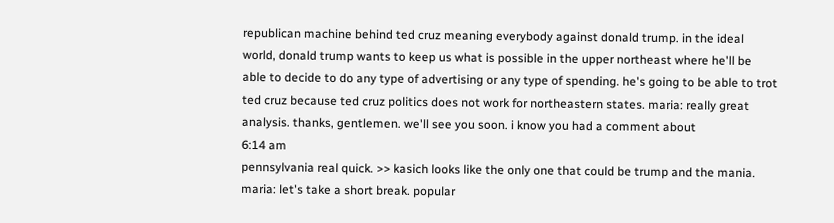republican machine behind ted cruz meaning everybody against donald trump. in the ideal world, donald trump wants to keep us what is possible in the upper northeast where he'll be able to decide to do any type of advertising or any type of spending. he's going to be able to trot ted cruz because ted cruz politics does not work for northeastern states. maria: really great analysis. thanks, gentlemen. we'll see you soon. i know you had a comment about
6:14 am
pennsylvania real quick. >> kasich looks like the only one that could be trump and the mania. maria: let's take a short break. popular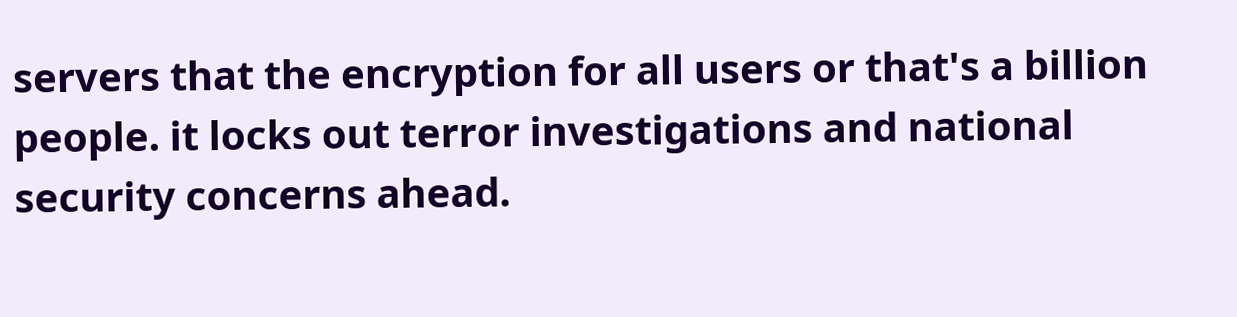servers that the encryption for all users or that's a billion people. it locks out terror investigations and national security concerns ahead.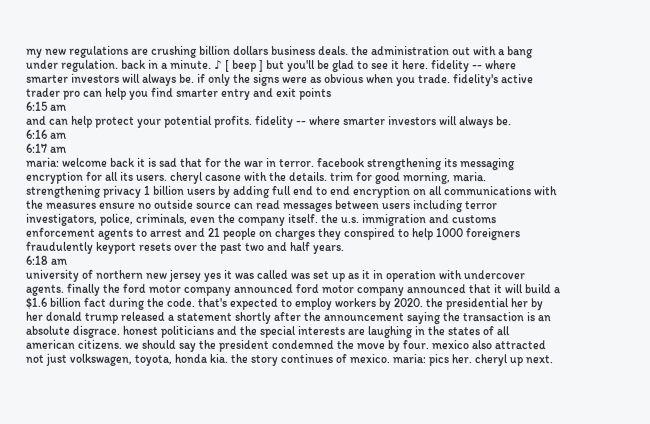my new regulations are crushing billion dollars business deals. the administration out with a bang under regulation. back in a minute. ♪ [ beep ] but you'll be glad to see it here. fidelity -- where smarter investors will always be. if only the signs were as obvious when you trade. fidelity's active trader pro can help you find smarter entry and exit points
6:15 am
and can help protect your potential profits. fidelity -- where smarter investors will always be.
6:16 am
6:17 am
maria: welcome back it is sad that for the war in terror. facebook strengthening its messaging encryption for all its users. cheryl casone with the details. trim for good morning, maria. strengthening privacy 1 billion users by adding full end to end encryption on all communications with the measures ensure no outside source can read messages between users including terror investigators, police, criminals, even the company itself. the u.s. immigration and customs enforcement agents to arrest and 21 people on charges they conspired to help 1000 foreigners fraudulently keyport resets over the past two and half years.
6:18 am
university of northern new jersey yes it was called was set up as it in operation with undercover agents. finally the ford motor company announced ford motor company announced that it will build a $1.6 billion fact during the code. that's expected to employ workers by 2020. the presidential her by her donald trump released a statement shortly after the announcement saying the transaction is an absolute disgrace. honest politicians and the special interests are laughing in the states of all american citizens. we should say the president condemned the move by four. mexico also attracted not just volkswagen, toyota, honda kia. the story continues of mexico. maria: pics her. cheryl up next.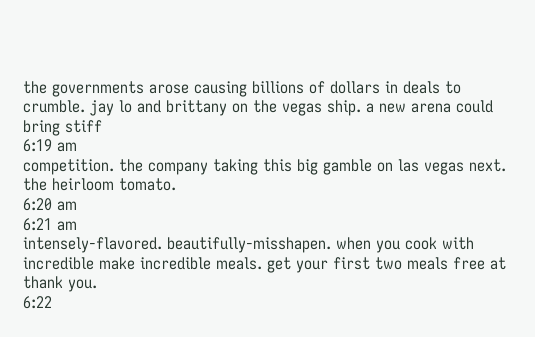the governments arose causing billions of dollars in deals to crumble. jay lo and brittany on the vegas ship. a new arena could bring stiff
6:19 am
competition. the company taking this big gamble on las vegas next. the heirloom tomato.
6:20 am
6:21 am
intensely-flavored. beautifully-misshapen. when you cook with incredible make incredible meals. get your first two meals free at thank you.
6:22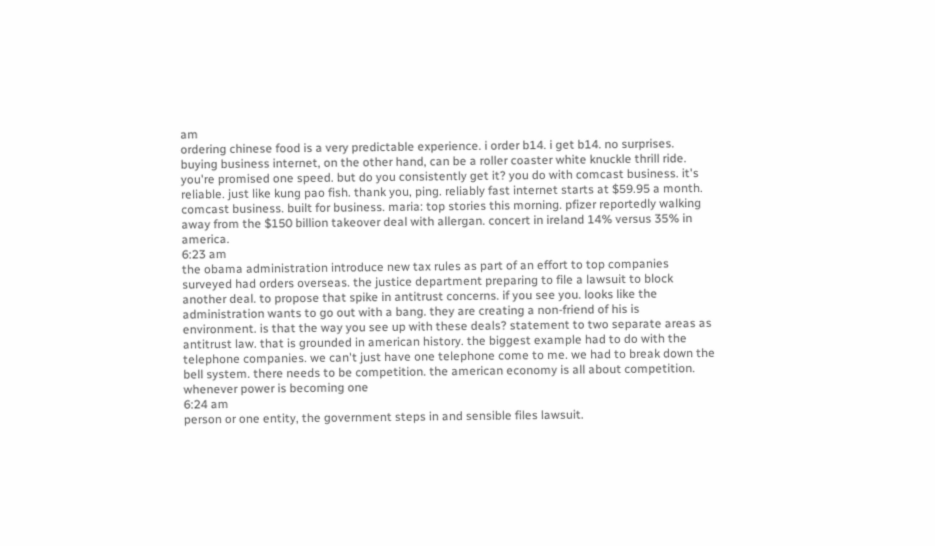am
ordering chinese food is a very predictable experience. i order b14. i get b14. no surprises. buying business internet, on the other hand, can be a roller coaster white knuckle thrill ride. you're promised one speed. but do you consistently get it? you do with comcast business. it's reliable. just like kung pao fish. thank you, ping. reliably fast internet starts at $59.95 a month. comcast business. built for business. maria: top stories this morning. pfizer reportedly walking away from the $150 billion takeover deal with allergan. concert in ireland 14% versus 35% in america.
6:23 am
the obama administration introduce new tax rules as part of an effort to top companies surveyed had orders overseas. the justice department preparing to file a lawsuit to block another deal. to propose that spike in antitrust concerns. if you see you. looks like the administration wants to go out with a bang. they are creating a non-friend of his is environment. is that the way you see up with these deals? statement to two separate areas as antitrust law. that is grounded in american history. the biggest example had to do with the telephone companies. we can't just have one telephone come to me. we had to break down the bell system. there needs to be competition. the american economy is all about competition. whenever power is becoming one
6:24 am
person or one entity, the government steps in and sensible files lawsuit.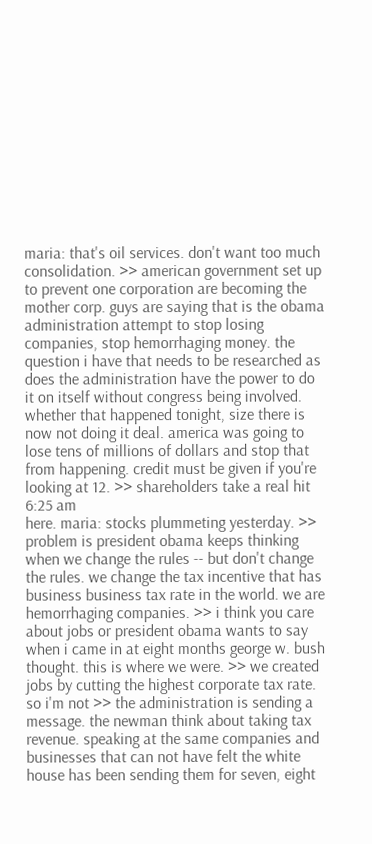maria: that's oil services. don't want too much consolidation. >> american government set up to prevent one corporation are becoming the mother corp. guys are saying that is the obama administration attempt to stop losing companies, stop hemorrhaging money. the question i have that needs to be researched as does the administration have the power to do it on itself without congress being involved. whether that happened tonight, size there is now not doing it deal. america was going to lose tens of millions of dollars and stop that from happening. credit must be given if you're looking at 12. >> shareholders take a real hit
6:25 am
here. maria: stocks plummeting yesterday. >> problem is president obama keeps thinking when we change the rules -- but don't change the rules. we change the tax incentive that has business business tax rate in the world. we are hemorrhaging companies. >> i think you care about jobs or president obama wants to say when i came in at eight months george w. bush thought. this is where we were. >> we created jobs by cutting the highest corporate tax rate. so i'm not >> the administration is sending a message. the newman think about taking tax revenue. speaking at the same companies and businesses that can not have felt the white house has been sending them for seven, eight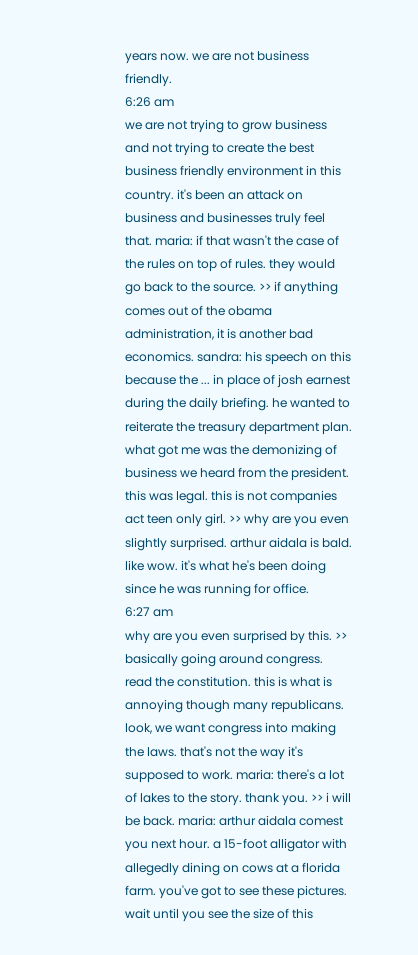years now. we are not business friendly.
6:26 am
we are not trying to grow business and not trying to create the best business friendly environment in this country. it's been an attack on business and businesses truly feel that. maria: if that wasn't the case of the rules on top of rules. they would go back to the source. >> if anything comes out of the obama administration, it is another bad economics. sandra: his speech on this because the ... in place of josh earnest during the daily briefing. he wanted to reiterate the treasury department plan. what got me was the demonizing of business we heard from the president. this was legal. this is not companies act teen only girl. >> why are you even slightly surprised. arthur aidala is bald. like wow. it's what he's been doing since he was running for office.
6:27 am
why are you even surprised by this. >> basically going around congress. read the constitution. this is what is annoying though many republicans. look, we want congress into making the laws. that's not the way it's supposed to work. maria: there's a lot of lakes to the story. thank you. >> i will be back. maria: arthur aidala comest you next hour. a 15-foot alligator with allegedly dining on cows at a florida farm. you've got to see these pictures. wait until you see the size of this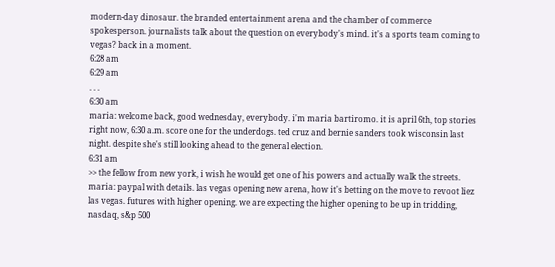modern-day dinosaur. the branded entertainment arena and the chamber of commerce spokesperson. journalists talk about the question on everybody's mind. it's a sports team coming to vegas? back in a moment.
6:28 am
6:29 am
. . .
6:30 am
maria: welcome back, good wednesday, everybody. i'm maria bartiromo. it is april 6th, top stories right now, 6:30 a.m. score one for the underdogs. ted cruz and bernie sanders took wisconsin last night. despite she's still looking ahead to the general election.
6:31 am
>> the fellow from new york, i wish he would get one of his powers and actually walk the streets. maria: paypal with details. las vegas opening new arena, how it's betting on the move to revoot liez las vegas. futures with higher opening. we are expecting the higher opening to be up in tridding, nasdaq, s&p 500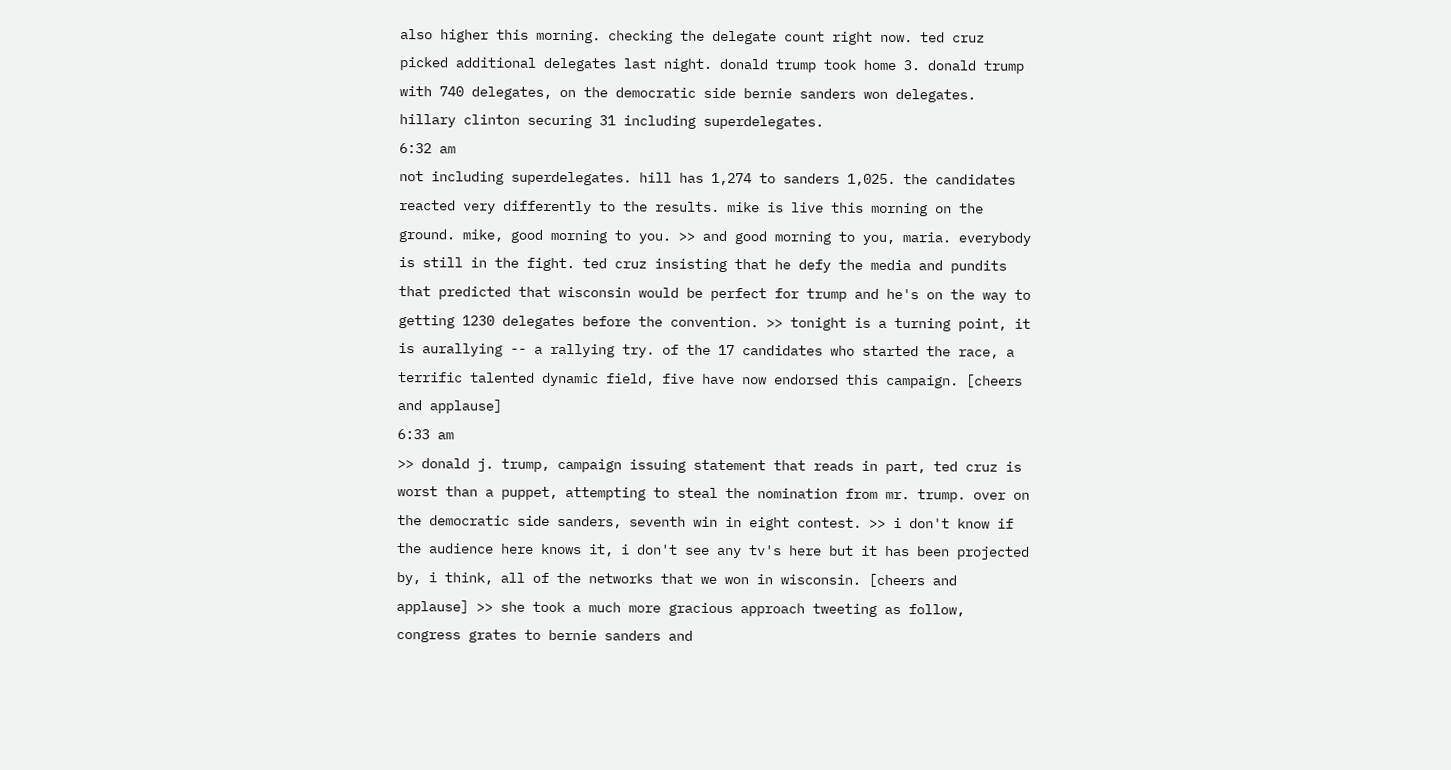also higher this morning. checking the delegate count right now. ted cruz picked additional delegates last night. donald trump took home 3. donald trump with 740 delegates, on the democratic side bernie sanders won delegates. hillary clinton securing 31 including superdelegates.
6:32 am
not including superdelegates. hill has 1,274 to sanders 1,025. the candidates reacted very differently to the results. mike is live this morning on the ground. mike, good morning to you. >> and good morning to you, maria. everybody is still in the fight. ted cruz insisting that he defy the media and pundits that predicted that wisconsin would be perfect for trump and he's on the way to getting 1230 delegates before the convention. >> tonight is a turning point, it is aurallying -- a rallying try. of the 17 candidates who started the race, a terrific talented dynamic field, five have now endorsed this campaign. [cheers and applause]
6:33 am
>> donald j. trump, campaign issuing statement that reads in part, ted cruz is worst than a puppet, attempting to steal the nomination from mr. trump. over on the democratic side sanders, seventh win in eight contest. >> i don't know if the audience here knows it, i don't see any tv's here but it has been projected by, i think, all of the networks that we won in wisconsin. [cheers and applause] >> she took a much more gracious approach tweeting as follow, congress grates to bernie sanders and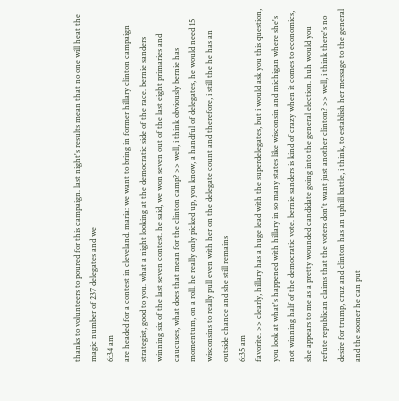thanks to volunteers to poured for this campaign. last night's results mean that no one will heat the magic number of 237 delegates and we
6:34 am
are headed for a contest in cleveland. maria: we want to bring in former hillary clinton campaign strategist, good to you. what a night looking at the democratic side of the race. bernie sanders winning six of the last seven contest. he said, we won seven out of the last eight primaries and caucuses, what does that mean for the clinton camp? >> well, i think obviously bernie has momentum, on a roll. he really only picked up, you know, a handful of delegates, he would need 15 wisconsins to really pull even with her on the delegate count and therefore, i still the he has an outside chance and she still remains
6:35 am
favorite. >> clearly, hillary has a huge lead with the superdelegates, but i would ask you this question, you look at what's happened with hillary in so many states like wisconsin and michigan where she's not winning half of the democratic vote. bernie sanders is kind of crazy when it comes to economics, she appears to me as a pretty wounded candidate going into the general election. huh would you refute republican claims that the voters don't want just another clinton? >> well, i think there's no desire for trump, cruz and clinton has an uphill battle, i think, to establish her message to the general and the sooner he can put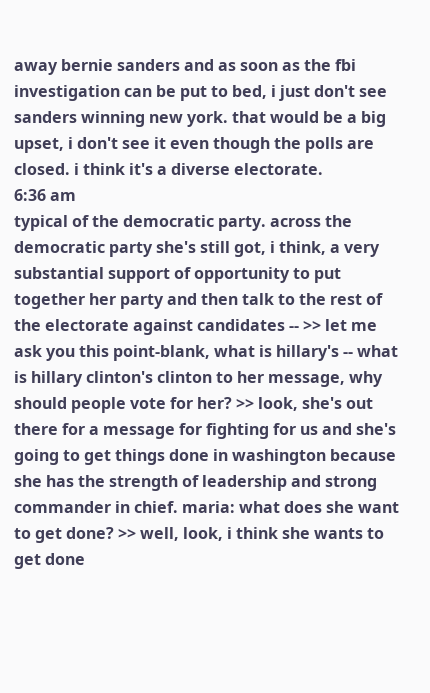away bernie sanders and as soon as the fbi investigation can be put to bed, i just don't see sanders winning new york. that would be a big upset, i don't see it even though the polls are closed. i think it's a diverse electorate.
6:36 am
typical of the democratic party. across the democratic party she's still got, i think, a very substantial support of opportunity to put together her party and then talk to the rest of the electorate against candidates -- >> let me ask you this point-blank, what is hillary's -- what is hillary clinton's clinton to her message, why should people vote for her? >> look, she's out there for a message for fighting for us and she's going to get things done in washington because she has the strength of leadership and strong commander in chief. maria: what does she want to get done? >> well, look, i think she wants to get done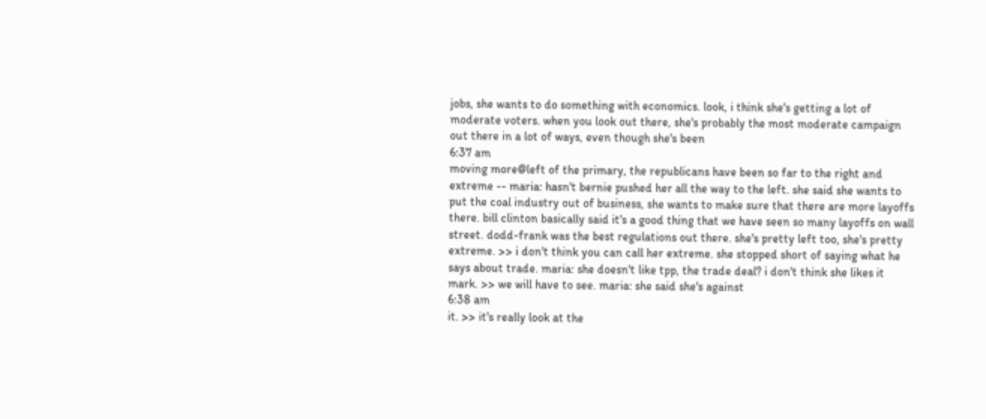jobs, she wants to do something with economics. look, i think she's getting a lot of moderate voters. when you look out there, she's probably the most moderate campaign out there in a lot of ways, even though she's been
6:37 am
moving more@left of the primary, the republicans have been so far to the right and extreme -- maria: hasn't bernie pushed her all the way to the left. she said she wants to put the coal industry out of business, she wants to make sure that there are more layoffs there. bill clinton basically said it's a good thing that we have seen so many layoffs on wall street. dodd-frank was the best regulations out there. she's pretty left too, she's pretty extreme. >> i don't think you can call her extreme. she stopped short of saying what he says about trade. maria: she doesn't like tpp, the trade deal? i don't think she likes it mark. >> we will have to see. maria: she said she's against
6:38 am
it. >> it's really look at the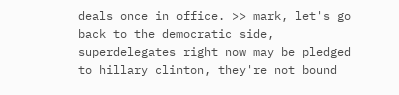deals once in office. >> mark, let's go back to the democratic side, superdelegates right now may be pledged to hillary clinton, they're not bound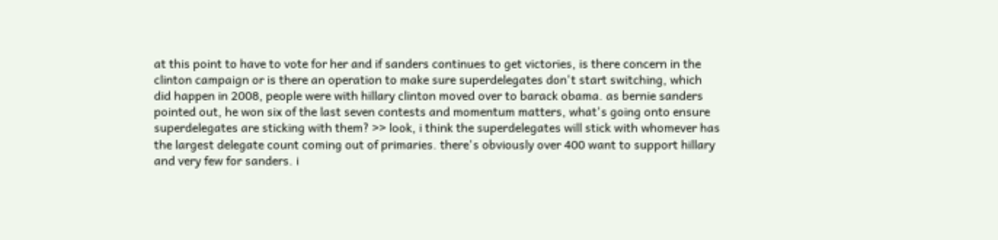at this point to have to vote for her and if sanders continues to get victories, is there concern in the clinton campaign or is there an operation to make sure superdelegates don't start switching, which did happen in 2008, people were with hillary clinton moved over to barack obama. as bernie sanders pointed out, he won six of the last seven contests and momentum matters, what's going onto ensure superdelegates are sticking with them? >> look, i think the superdelegates will stick with whomever has the largest delegate count coming out of primaries. there's obviously over 400 want to support hillary and very few for sanders. i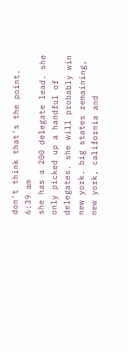don't think that's the point.
6:39 am
she has a 200 delegate lead. she only picked up a handful of delegates. she will probably win new york. big states remaining, new york, california and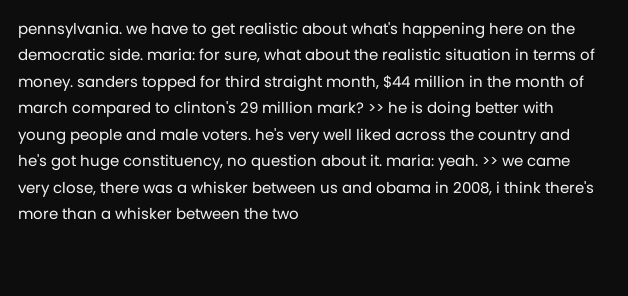pennsylvania. we have to get realistic about what's happening here on the democratic side. maria: for sure, what about the realistic situation in terms of money. sanders topped for third straight month, $44 million in the month of march compared to clinton's 29 million mark? >> he is doing better with young people and male voters. he's very well liked across the country and he's got huge constituency, no question about it. maria: yeah. >> we came very close, there was a whisker between us and obama in 2008, i think there's more than a whisker between the two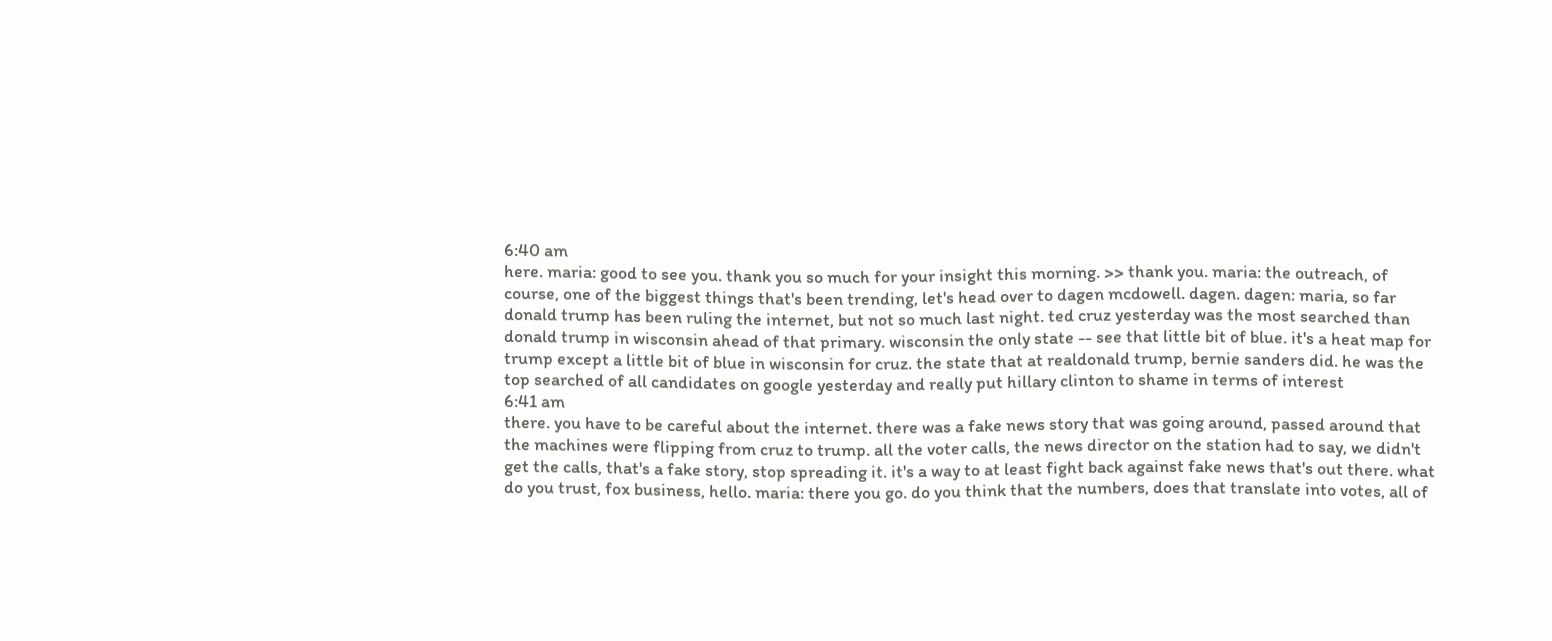6:40 am
here. maria: good to see you. thank you so much for your insight this morning. >> thank you. maria: the outreach, of course, one of the biggest things that's been trending, let's head over to dagen mcdowell. dagen. dagen: maria, so far donald trump has been ruling the internet, but not so much last night. ted cruz yesterday was the most searched than donald trump in wisconsin ahead of that primary. wisconsin the only state -- see that little bit of blue. it's a heat map for trump except a little bit of blue in wisconsin for cruz. the state that at realdonald trump, bernie sanders did. he was the top searched of all candidates on google yesterday and really put hillary clinton to shame in terms of interest
6:41 am
there. you have to be careful about the internet. there was a fake news story that was going around, passed around that the machines were flipping from cruz to trump. all the voter calls, the news director on the station had to say, we didn't get the calls, that's a fake story, stop spreading it. it's a way to at least fight back against fake news that's out there. what do you trust, fox business, hello. maria: there you go. do you think that the numbers, does that translate into votes, all of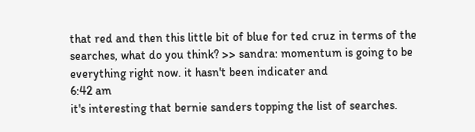that red and then this little bit of blue for ted cruz in terms of the searches, what do you think? >> sandra: momentum is going to be everything right now. it hasn't been indicater and
6:42 am
it's interesting that bernie sanders topping the list of searches.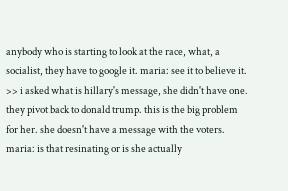anybody who is starting to look at the race, what, a socialist, they have to google it. maria: see it to believe it. >> i asked what is hillary's message, she didn't have one. they pivot back to donald trump. this is the big problem for her. she doesn't have a message with the voters. maria: is that resinating or is she actually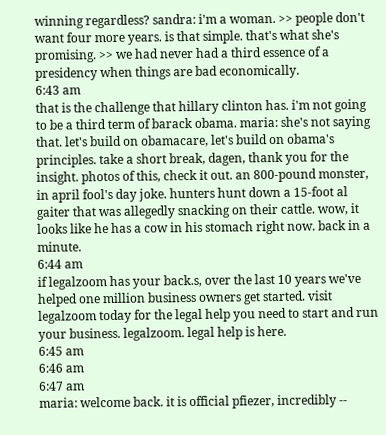winning regardless? sandra: i'm a woman. >> people don't want four more years. is that simple. that's what she's promising. >> we had never had a third essence of a presidency when things are bad economically.
6:43 am
that is the challenge that hillary clinton has. i'm not going to be a third term of barack obama. maria: she's not saying that. let's build on obamacare, let's build on obama's principles. take a short break, dagen, thank you for the insight. photos of this, check it out. an 800-pound monster, in april fool's day joke. hunters hunt down a 15-foot al gaiter that was allegedly snacking on their cattle. wow, it looks like he has a cow in his stomach right now. back in a minute.
6:44 am
if legalzoom has your back.s, over the last 10 years we've helped one million business owners get started. visit legalzoom today for the legal help you need to start and run your business. legalzoom. legal help is here.
6:45 am
6:46 am
6:47 am
maria: welcome back. it is official pfiezer, incredibly --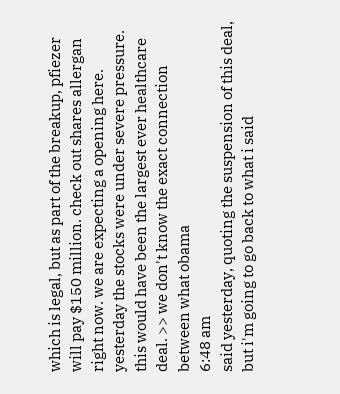which is legal, but as part of the breakup, pfiezer will pay $150 million. check out shares allergan right now. we are expecting a opening here. yesterday the stocks were under severe pressure. this would have been the largest ever healthcare deal. >> we don't know the exact connection between what obama
6:48 am
said yesterday, quoting the suspension of this deal, but i'm going to go back to what i said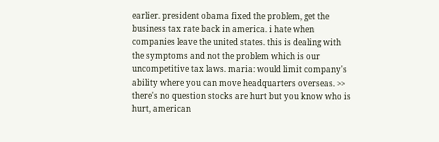earlier. president obama fixed the problem, get the business tax rate back in america. i hate when companies leave the united states. this is dealing with the symptoms and not the problem which is our uncompetitive tax laws. maria: would limit company's ability where you can move headquarters overseas. >> there's no question stocks are hurt but you know who is hurt, american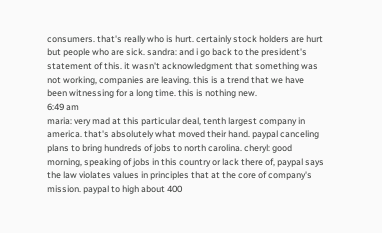consumers. that's really who is hurt. certainly stock holders are hurt but people who are sick. sandra: and i go back to the president's statement of this. it wasn't acknowledgment that something was not working, companies are leaving. this is a trend that we have been witnessing for a long time. this is nothing new.
6:49 am
maria: very mad at this particular deal, tenth largest company in america. that's absolutely what moved their hand. paypal canceling plans to bring hundreds of jobs to north carolina. cheryl: good morning, speaking of jobs in this country or lack there of, paypal says the law violates values in principles that at the core of company's mission. paypal to high about 400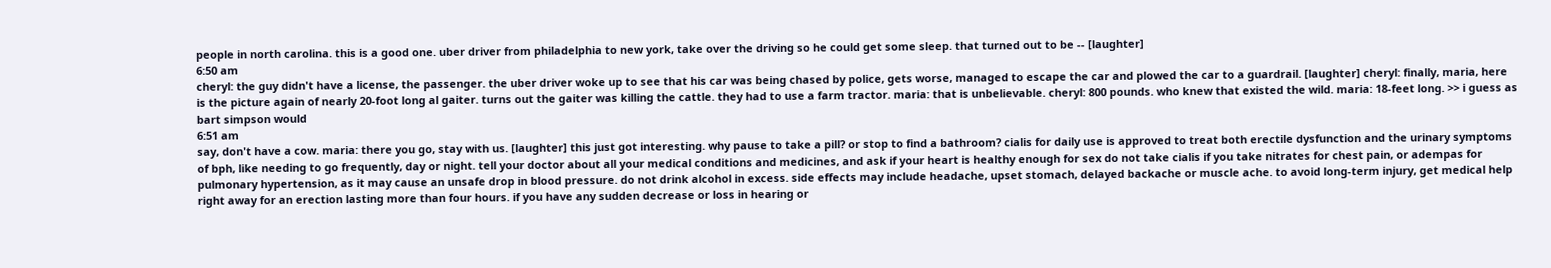people in north carolina. this is a good one. uber driver from philadelphia to new york, take over the driving so he could get some sleep. that turned out to be -- [laughter]
6:50 am
cheryl: the guy didn't have a license, the passenger. the uber driver woke up to see that his car was being chased by police, gets worse, managed to escape the car and plowed the car to a guardrail. [laughter] cheryl: finally, maria, here is the picture again of nearly 20-foot long al gaiter. turns out the gaiter was killing the cattle. they had to use a farm tractor. maria: that is unbelievable. cheryl: 800 pounds. who knew that existed the wild. maria: 18-feet long. >> i guess as bart simpson would
6:51 am
say, don't have a cow. maria: there you go, stay with us. [laughter] this just got interesting. why pause to take a pill? or stop to find a bathroom? cialis for daily use is approved to treat both erectile dysfunction and the urinary symptoms of bph, like needing to go frequently, day or night. tell your doctor about all your medical conditions and medicines, and ask if your heart is healthy enough for sex do not take cialis if you take nitrates for chest pain, or adempas for pulmonary hypertension, as it may cause an unsafe drop in blood pressure. do not drink alcohol in excess. side effects may include headache, upset stomach, delayed backache or muscle ache. to avoid long-term injury, get medical help right away for an erection lasting more than four hours. if you have any sudden decrease or loss in hearing or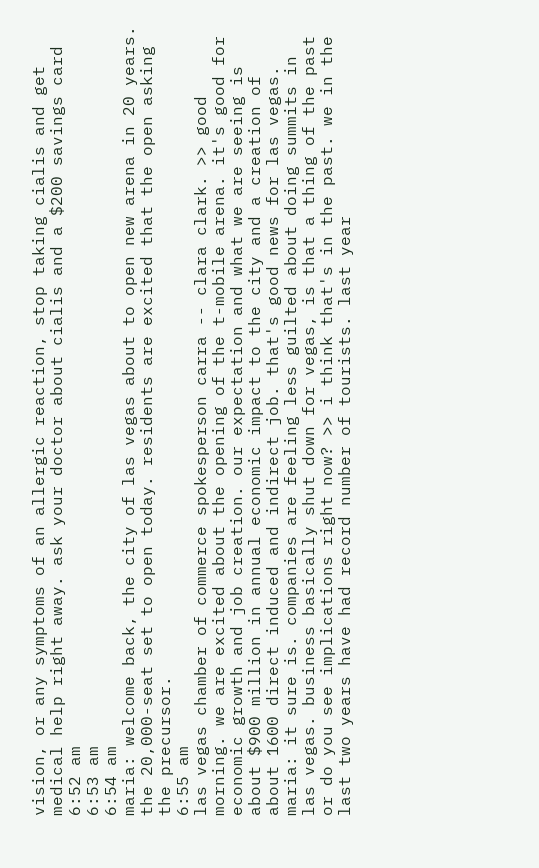vision, or any symptoms of an allergic reaction, stop taking cialis and get medical help right away. ask your doctor about cialis and a $200 savings card
6:52 am
6:53 am
6:54 am
maria: welcome back, the city of las vegas about to open new arena in 20 years. the 20,000-seat set to open today. residents are excited that the open asking the precursor.
6:55 am
las vegas chamber of commerce spokesperson carra -- clara clark. >> good morning. we are excited about the opening of the t-mobile arena. it's good for economic growth and job creation. our expectation and what we are seeing is about $900 million in annual economic impact to the city and a creation of about 1600 direct induced and indirect job. that's good news for las vegas. maria: it sure is. companies are feeling less guilted about doing summits in las vegas. business basically shut down for vegas, is that a thing of the past or do you see implications right now? >> i think that's in the past. we in the last two years have had record number of tourists. last year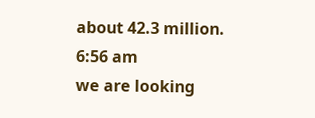about 42.3 million.
6:56 am
we are looking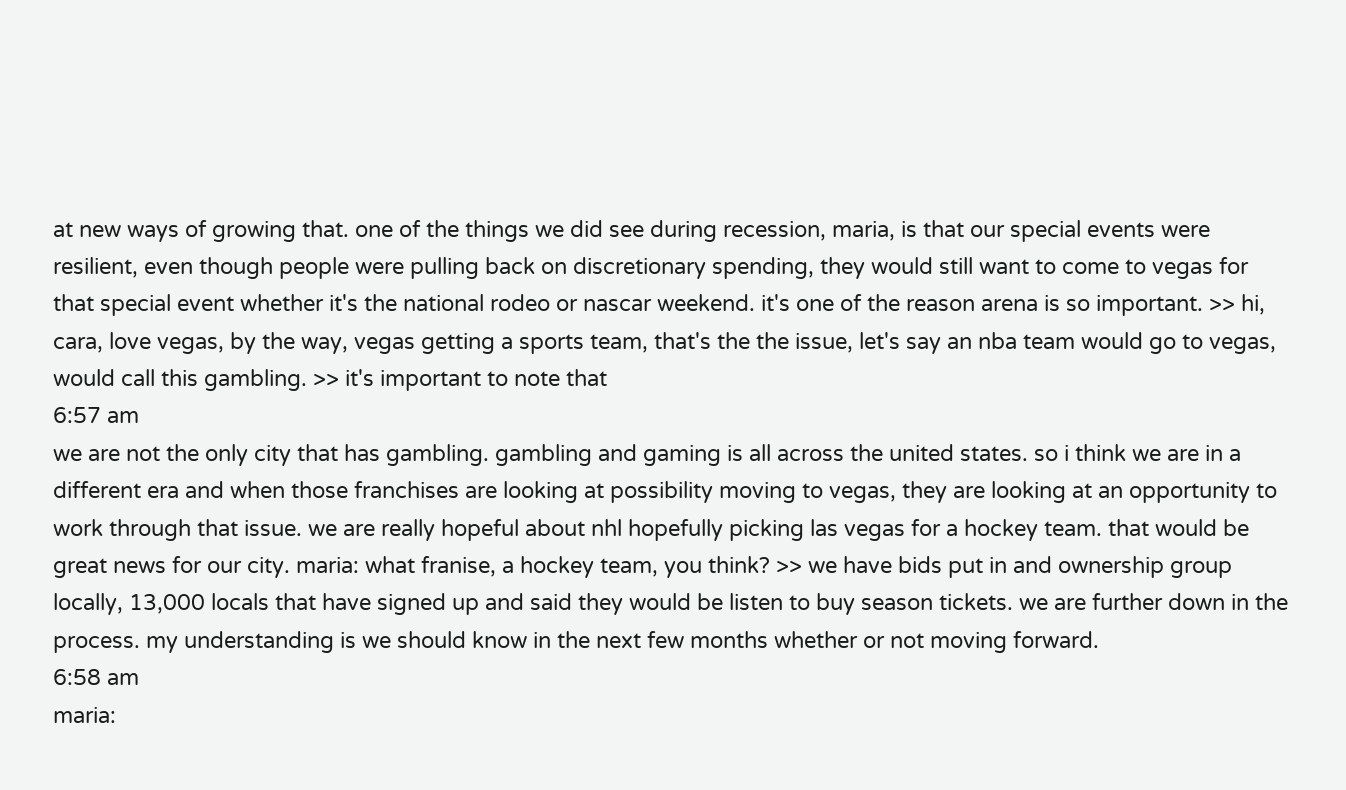at new ways of growing that. one of the things we did see during recession, maria, is that our special events were resilient, even though people were pulling back on discretionary spending, they would still want to come to vegas for that special event whether it's the national rodeo or nascar weekend. it's one of the reason arena is so important. >> hi, cara, love vegas, by the way, vegas getting a sports team, that's the the issue, let's say an nba team would go to vegas, would call this gambling. >> it's important to note that
6:57 am
we are not the only city that has gambling. gambling and gaming is all across the united states. so i think we are in a different era and when those franchises are looking at possibility moving to vegas, they are looking at an opportunity to work through that issue. we are really hopeful about nhl hopefully picking las vegas for a hockey team. that would be great news for our city. maria: what franise, a hockey team, you think? >> we have bids put in and ownership group locally, 13,000 locals that have signed up and said they would be listen to buy season tickets. we are further down in the process. my understanding is we should know in the next few months whether or not moving forward.
6:58 am
maria: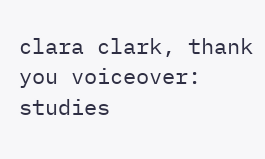clara clark, thank you voiceover: studies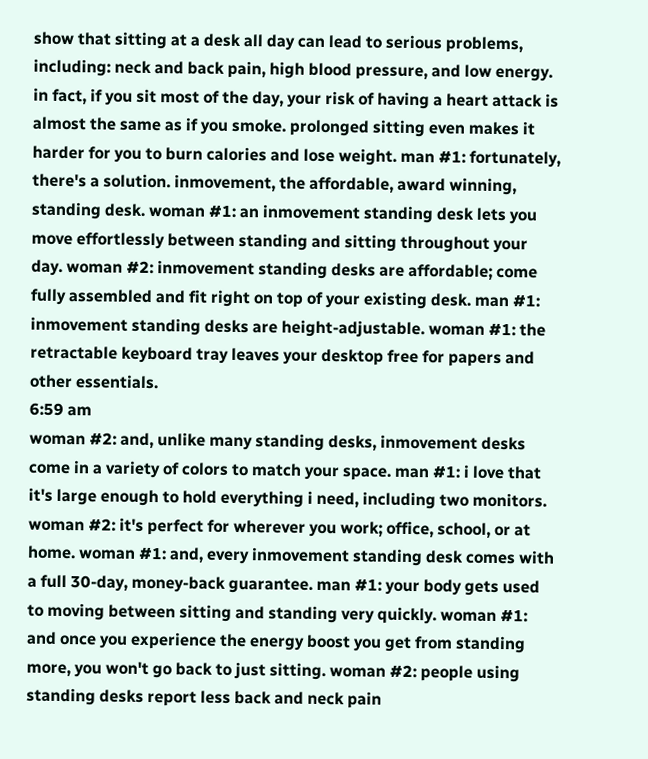show that sitting at a desk all day can lead to serious problems, including: neck and back pain, high blood pressure, and low energy. in fact, if you sit most of the day, your risk of having a heart attack is almost the same as if you smoke. prolonged sitting even makes it harder for you to burn calories and lose weight. man #1: fortunately, there's a solution. inmovement, the affordable, award winning, standing desk. woman #1: an inmovement standing desk lets you move effortlessly between standing and sitting throughout your day. woman #2: inmovement standing desks are affordable; come fully assembled and fit right on top of your existing desk. man #1: inmovement standing desks are height-adjustable. woman #1: the retractable keyboard tray leaves your desktop free for papers and other essentials.
6:59 am
woman #2: and, unlike many standing desks, inmovement desks come in a variety of colors to match your space. man #1: i love that it's large enough to hold everything i need, including two monitors. woman #2: it's perfect for wherever you work; office, school, or at home. woman #1: and, every inmovement standing desk comes with a full 30-day, money-back guarantee. man #1: your body gets used to moving between sitting and standing very quickly. woman #1: and once you experience the energy boost you get from standing more, you won't go back to just sitting. woman #2: people using standing desks report less back and neck pain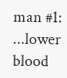man #1: ...lower blood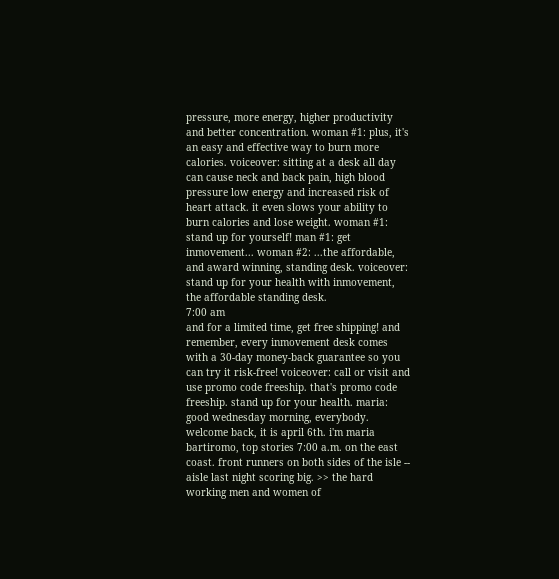pressure, more energy, higher productivity and better concentration. woman #1: plus, it's an easy and effective way to burn more calories. voiceover: sitting at a desk all day can cause neck and back pain, high blood pressure low energy and increased risk of heart attack. it even slows your ability to burn calories and lose weight. woman #1: stand up for yourself! man #1: get inmovement... woman #2: ...the affordable, and award winning, standing desk. voiceover: stand up for your health with inmovement, the affordable standing desk.
7:00 am
and for a limited time, get free shipping! and remember, every inmovement desk comes with a 30-day money-back guarantee so you can try it risk-free! voiceover: call or visit and use promo code freeship. that's promo code freeship. stand up for your health. maria: good wednesday morning, everybody. welcome back, it is april 6th. i'm maria bartiromo, top stories 7:00 a.m. on the east coast. front runners on both sides of the isle -- aisle last night scoring big. >> the hard working men and women of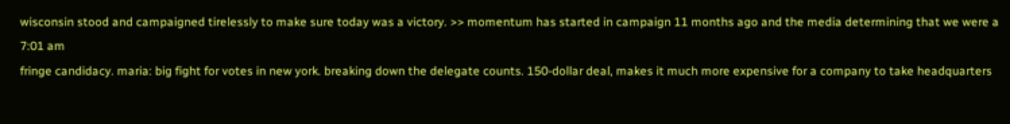wisconsin stood and campaigned tirelessly to make sure today was a victory. >> momentum has started in campaign 11 months ago and the media determining that we were a
7:01 am
fringe candidacy. maria: big fight for votes in new york. breaking down the delegate counts. 150-dollar deal, makes it much more expensive for a company to take headquarters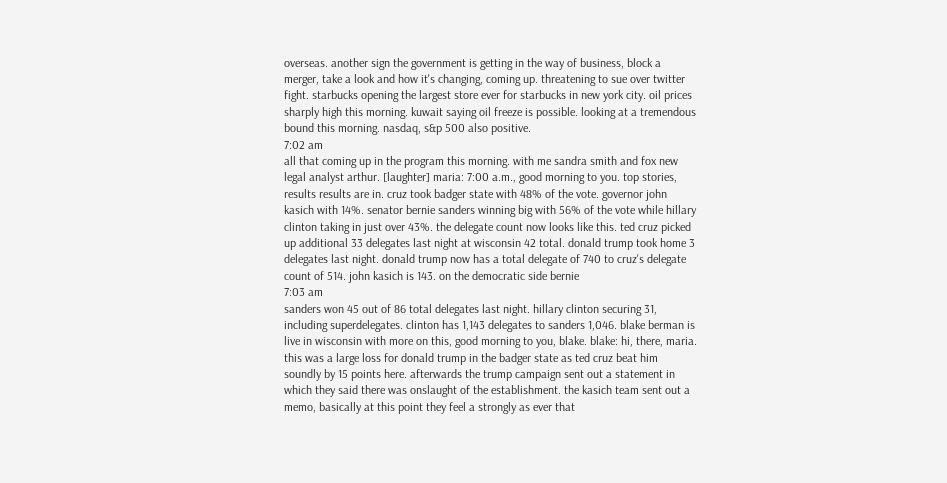overseas. another sign the government is getting in the way of business, block a merger, take a look and how it's changing, coming up. threatening to sue over twitter fight. starbucks opening the largest store ever for starbucks in new york city. oil prices sharply high this morning. kuwait saying oil freeze is possible. looking at a tremendous bound this morning. nasdaq, s&p 500 also positive.
7:02 am
all that coming up in the program this morning. with me sandra smith and fox new legal analyst arthur. [laughter] maria: 7:00 a.m., good morning to you. top stories, results results are in. cruz took badger state with 48% of the vote. governor john kasich with 14%. senator bernie sanders winning big with 56% of the vote while hillary clinton taking in just over 43%. the delegate count now looks like this. ted cruz picked up additional 33 delegates last night at wisconsin 42 total. donald trump took home 3 delegates last night. donald trump now has a total delegate of 740 to cruz's delegate count of 514. john kasich is 143. on the democratic side bernie
7:03 am
sanders won 45 out of 86 total delegates last night. hillary clinton securing 31, including superdelegates. clinton has 1,143 delegates to sanders 1,046. blake berman is live in wisconsin with more on this, good morning to you, blake. blake: hi, there, maria. this was a large loss for donald trump in the badger state as ted cruz beat him soundly by 15 points here. afterwards the trump campaign sent out a statement in which they said there was onslaught of the establishment. the kasich team sent out a memo, basically at this point they feel a strongly as ever that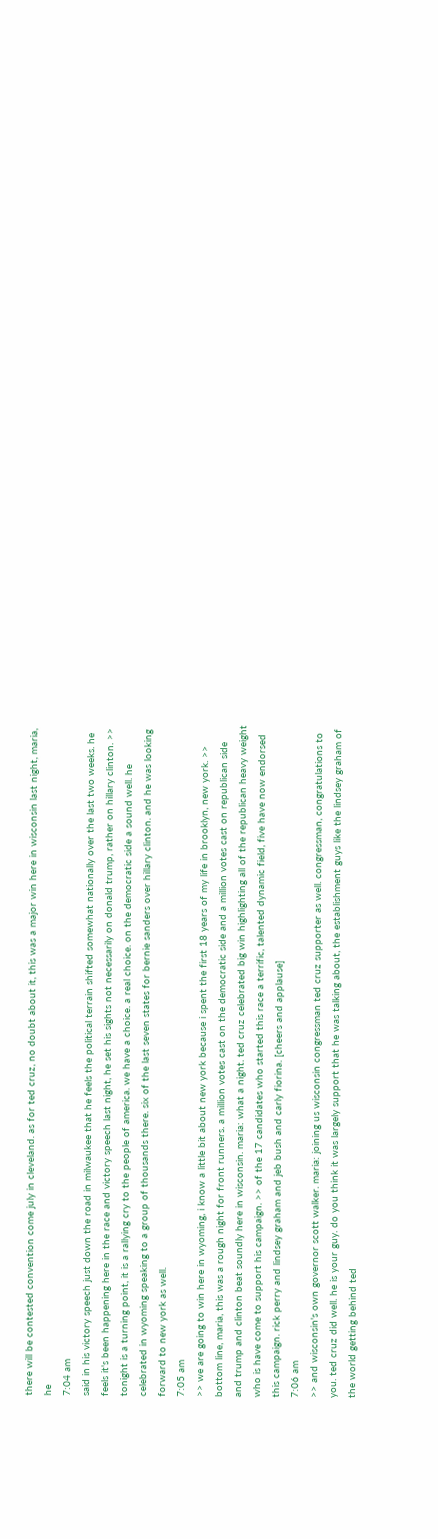there will be contested convention come july in cleveland. as for ted cruz, no doubt about it, this was a major win here in wisconsin last night, maria, he
7:04 am
said in his victory speech just down the road in milwaukee that he feels the political terrain shifted somewhat nationally over the last two weeks. he feels it's been happening here in the race and victory speech last night, he set his sights not necessarily on donald trump, rather on hillary clinton. >> tonight is a turning point, it is a rallying cry to the people of america. we have a choice. a real choice. on the democratic side a sound well. he celebrated in wyoming speaking to a group of thousands there. six of the last seven states for bernie sanders over hillary clinton. and he was looking forward to new york as well.
7:05 am
>> we are going to win here in wyoming, i know a little bit about new york because i spent the first 18 years of my life in brooklyn, new york. >> bottom line, maria, this was a rough night for front runners. a million votes cast on the democratic side and a million votes cast on republican side and trump and clinton beat soundly here in wisconsin. maria: what a night. ted cruz celebrated big win highlighting all of the republican heavy weight who is have come to support his campaign. >> of the 17 candidates who started this race a terrific, talented dynamic field, five have now endorsed this campaign. rick perry and lindsey graham and jeb bush and carly fiorina. [cheers and applause]
7:06 am
>> and wisconsin's own governor scott walker. maria: joining us wisconsin congressman ted cruz supporter as well. congressman, congratulations to you. ted cruz did well. he is your guy. do you think it was largely support that he was talking about, the establishment guys like the lindsey graham of the world getting behind ted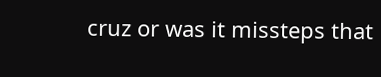cruz or was it missteps that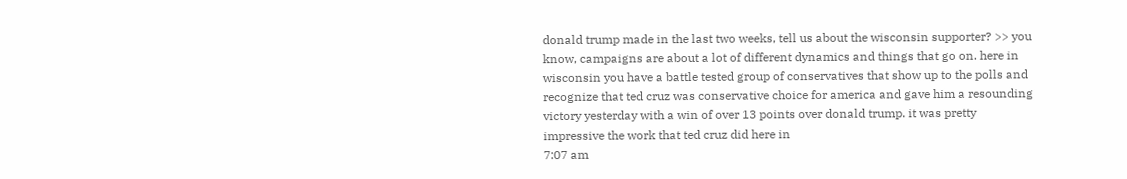donald trump made in the last two weeks, tell us about the wisconsin supporter? >> you know, campaigns are about a lot of different dynamics and things that go on. here in wisconsin you have a battle tested group of conservatives that show up to the polls and recognize that ted cruz was conservative choice for america and gave him a resounding victory yesterday with a win of over 13 points over donald trump. it was pretty impressive the work that ted cruz did here in
7:07 am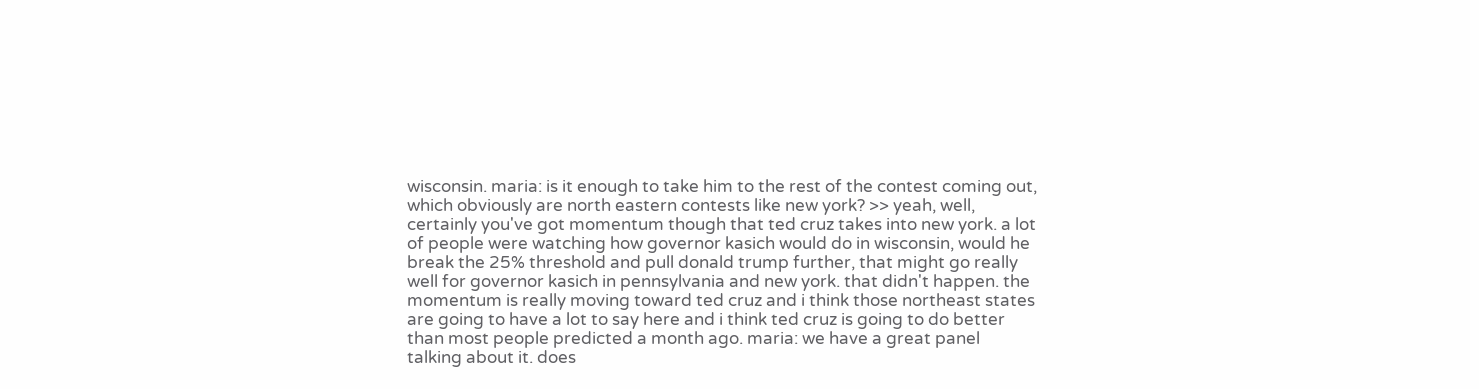wisconsin. maria: is it enough to take him to the rest of the contest coming out, which obviously are north eastern contests like new york? >> yeah, well, certainly you've got momentum though that ted cruz takes into new york. a lot of people were watching how governor kasich would do in wisconsin, would he break the 25% threshold and pull donald trump further, that might go really well for governor kasich in pennsylvania and new york. that didn't happen. the momentum is really moving toward ted cruz and i think those northeast states are going to have a lot to say here and i think ted cruz is going to do better than most people predicted a month ago. maria: we have a great panel talking about it. does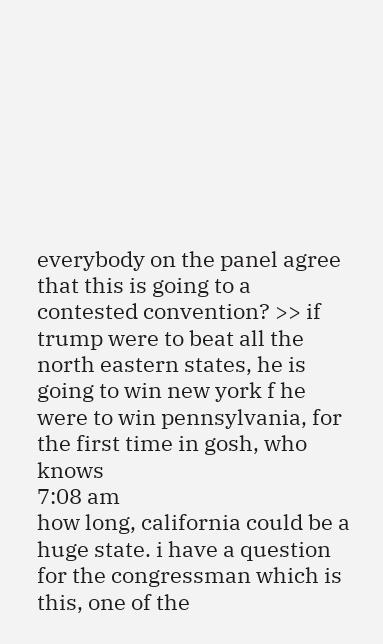everybody on the panel agree that this is going to a contested convention? >> if trump were to beat all the north eastern states, he is going to win new york f he were to win pennsylvania, for the first time in gosh, who knows
7:08 am
how long, california could be a huge state. i have a question for the congressman which is this, one of the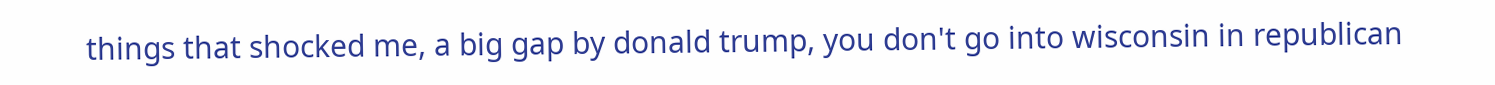things that shocked me, a big gap by donald trump, you don't go into wisconsin in republican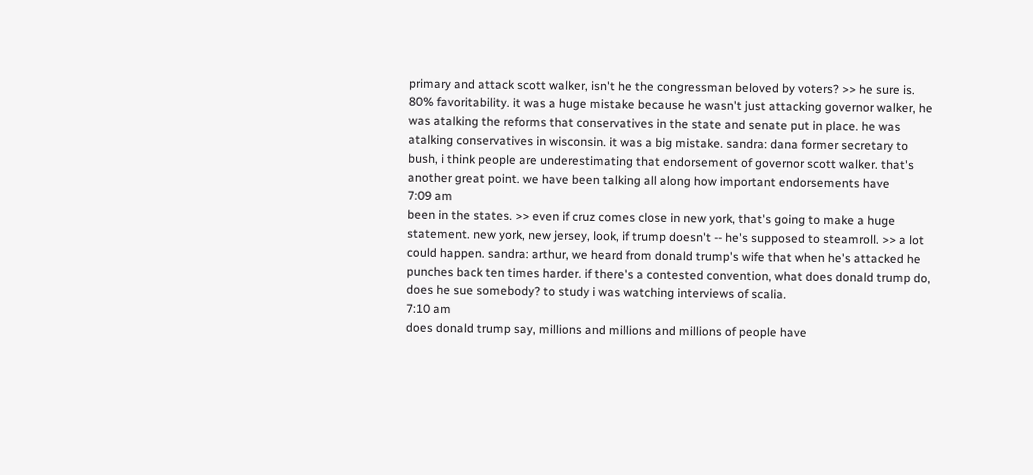primary and attack scott walker, isn't he the congressman beloved by voters? >> he sure is. 80% favoritability. it was a huge mistake because he wasn't just attacking governor walker, he was atalking the reforms that conservatives in the state and senate put in place. he was atalking conservatives in wisconsin. it was a big mistake. sandra: dana former secretary to bush, i think people are underestimating that endorsement of governor scott walker. that's another great point. we have been talking all along how important endorsements have
7:09 am
been in the states. >> even if cruz comes close in new york, that's going to make a huge statement. new york, new jersey, look, if trump doesn't -- he's supposed to steamroll. >> a lot could happen. sandra: arthur, we heard from donald trump's wife that when he's attacked he punches back ten times harder. if there's a contested convention, what does donald trump do, does he sue somebody? to study i was watching interviews of scalia.
7:10 am
does donald trump say, millions and millions and millions of people have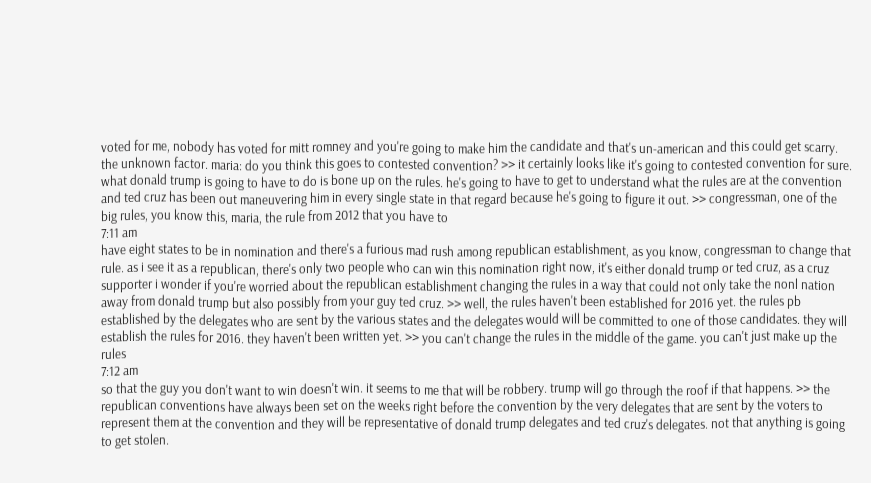voted for me, nobody has voted for mitt romney and you're going to make him the candidate and that's un-american and this could get scarry. the unknown factor. maria: do you think this goes to contested convention? >> it certainly looks like it's going to contested convention for sure. what donald trump is going to have to do is bone up on the rules. he's going to have to get to understand what the rules are at the convention and ted cruz has been out maneuvering him in every single state in that regard because he's going to figure it out. >> congressman, one of the big rules, you know this, maria, the rule from 2012 that you have to
7:11 am
have eight states to be in nomination and there's a furious mad rush among republican establishment, as you know, congressman to change that rule. as i see it as a republican, there's only two people who can win this nomination right now, it's either donald trump or ted cruz, as a cruz supporter i wonder if you're worried about the republican establishment changing the rules in a way that could not only take the nonl nation away from donald trump but also possibly from your guy ted cruz. >> well, the rules haven't been established for 2016 yet. the rules pb established by the delegates who are sent by the various states and the delegates would will be committed to one of those candidates. they will establish the rules for 2016. they haven't been written yet. >> you can't change the rules in the middle of the game. you can't just make up the rules
7:12 am
so that the guy you don't want to win doesn't win. it seems to me that will be robbery. trump will go through the roof if that happens. >> the republican conventions have always been set on the weeks right before the convention by the very delegates that are sent by the voters to represent them at the convention and they will be representative of donald trump delegates and ted cruz's delegates. not that anything is going to get stolen.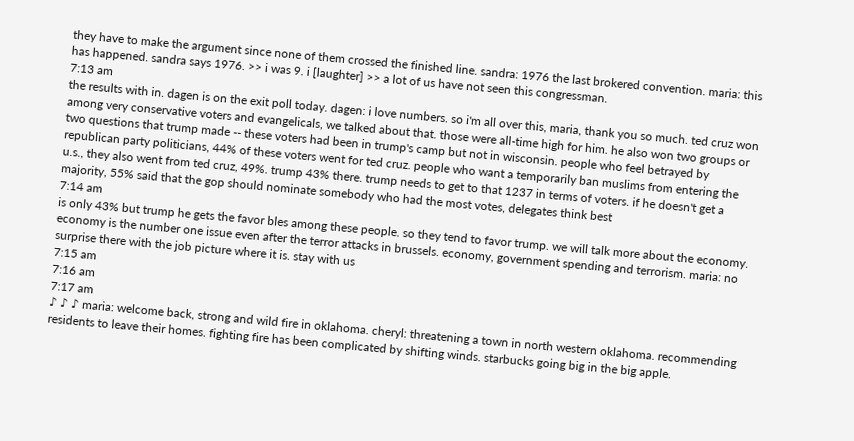they have to make the argument since none of them crossed the finished line. sandra: 1976 the last brokered convention. maria: this has happened. sandra says 1976. >> i was 9. i [laughter] >> a lot of us have not seen this congressman.
7:13 am
the results with in. dagen is on the exit poll today. dagen: i love numbers. so i'm all over this, maria, thank you so much. ted cruz won among very conservative voters and evangelicals, we talked about that. those were all-time high for him. he also won two groups or two questions that trump made -- these voters had been in trump's camp but not in wisconsin. people who feel betrayed by republican party politicians, 44% of these voters went for ted cruz. people who want a temporarily ban muslims from entering the u.s., they also went from ted cruz, 49%. trump 43% there. trump needs to get to that 1237 in terms of voters. if he doesn't get a majority, 55% said that the gop should nominate somebody who had the most votes, delegates think best
7:14 am
is only 43% but trump he gets the favor bles among these people. so they tend to favor trump. we will talk more about the economy. economy is the number one issue even after the terror attacks in brussels. economy, government spending and terrorism. maria: no surprise there with the job picture where it is. stay with us
7:15 am
7:16 am
7:17 am
♪ ♪ ♪ maria: welcome back, strong and wild fire in oklahoma. cheryl: threatening a town in north western oklahoma. recommending residents to leave their homes. fighting fire has been complicated by shifting winds. starbucks going big in the big apple.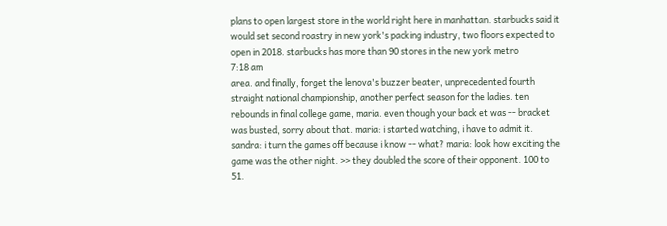plans to open largest store in the world right here in manhattan. starbucks said it would set second roastry in new york's packing industry, two floors expected to open in 2018. starbucks has more than 90 stores in the new york metro
7:18 am
area. and finally, forget the lenova's buzzer beater, unprecedented fourth straight national championship, another perfect season for the ladies. ten rebounds in final college game, maria. even though your back et was -- bracket was busted, sorry about that. maria: i started watching, i have to admit it. sandra: i turn the games off because i know -- what? maria: look how exciting the game was the other night. >> they doubled the score of their opponent. 100 to 51.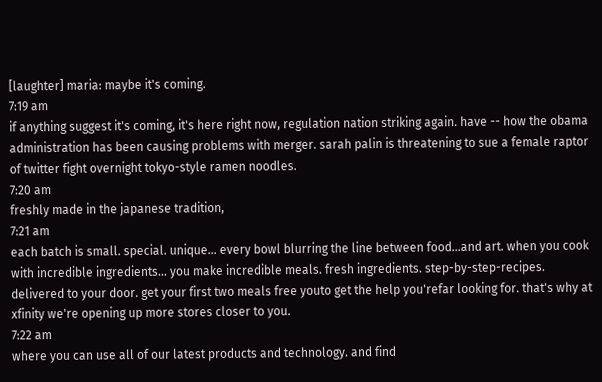[laughter] maria: maybe it's coming.
7:19 am
if anything suggest it's coming, it's here right now, regulation nation striking again. have -- how the obama administration has been causing problems with merger. sarah palin is threatening to sue a female raptor of twitter fight overnight tokyo-style ramen noodles.
7:20 am
freshly made in the japanese tradition,
7:21 am
each batch is small. special. unique... every bowl blurring the line between food...and art. when you cook with incredible ingredients... you make incredible meals. fresh ingredients. step-by-step-recipes. delivered to your door. get your first two meals free youto get the help you'refar looking for. that's why at xfinity we're opening up more stores closer to you.
7:22 am
where you can use all of our latest products and technology. and find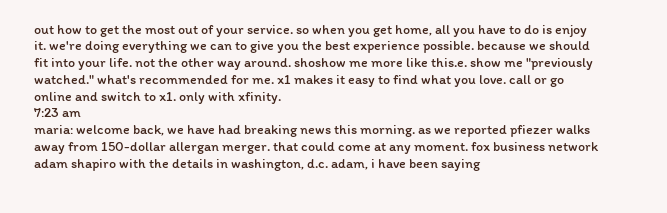out how to get the most out of your service. so when you get home, all you have to do is enjoy it. we're doing everything we can to give you the best experience possible. because we should fit into your life. not the other way around. shoshow me more like this.e. show me "previously watched." what's recommended for me. x1 makes it easy to find what you love. call or go online and switch to x1. only with xfinity.
7:23 am
maria: welcome back, we have had breaking news this morning. as we reported pfiezer walks away from 150-dollar allergan merger. that could come at any moment. fox business network adam shapiro with the details in washington, d.c. adam, i have been saying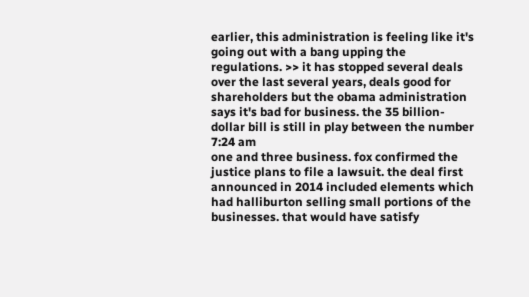earlier, this administration is feeling like it's going out with a bang upping the regulations. >> it has stopped several deals over the last several years, deals good for shareholders but the obama administration says it's bad for business. the 35 billion-dollar bill is still in play between the number
7:24 am
one and three business. fox confirmed the justice plans to file a lawsuit. the deal first announced in 2014 included elements which had halliburton selling small portions of the businesses. that would have satisfy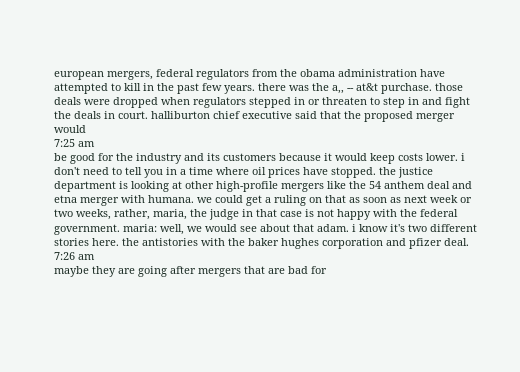european mergers, federal regulators from the obama administration have attempted to kill in the past few years. there was the a,, -- at&t purchase. those deals were dropped when regulators stepped in or threaten to step in and fight the deals in court. halliburton chief executive said that the proposed merger would
7:25 am
be good for the industry and its customers because it would keep costs lower. i don't need to tell you in a time where oil prices have stopped. the justice department is looking at other high-profile mergers like the 54 anthem deal and etna merger with humana. we could get a ruling on that as soon as next week or two weeks, rather, maria, the judge in that case is not happy with the federal government. maria: well, we would see about that adam. i know it's two different stories here. the antistories with the baker hughes corporation and pfizer deal.
7:26 am
maybe they are going after mergers that are bad for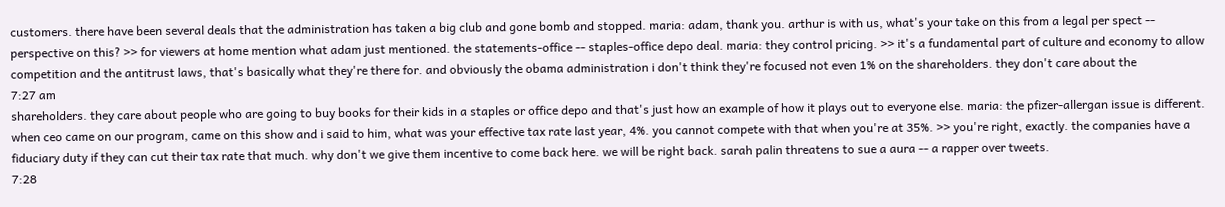customers. there have been several deals that the administration has taken a big club and gone bomb and stopped. maria: adam, thank you. arthur is with us, what's your take on this from a legal per spect -- perspective on this? >> for viewers at home mention what adam just mentioned. the statements-office -- staples-office depo deal. maria: they control pricing. >> it's a fundamental part of culture and economy to allow competition and the antitrust laws, that's basically what they're there for. and obviously the obama administration i don't think they're focused not even 1% on the shareholders. they don't care about the
7:27 am
shareholders. they care about people who are going to buy books for their kids in a staples or office depo and that's just how an example of how it plays out to everyone else. maria: the pfizer-allergan issue is different. when ceo came on our program, came on this show and i said to him, what was your effective tax rate last year, 4%. you cannot compete with that when you're at 35%. >> you're right, exactly. the companies have a fiduciary duty if they can cut their tax rate that much. why don't we give them incentive to come back here. we will be right back. sarah palin threatens to sue a aura -- a rapper over tweets.
7:28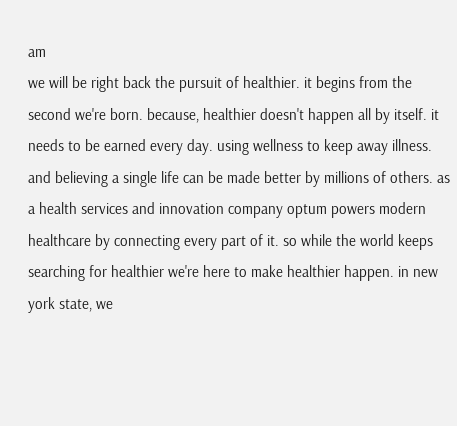am
we will be right back the pursuit of healthier. it begins from the second we're born. because, healthier doesn't happen all by itself. it needs to be earned every day. using wellness to keep away illness. and believing a single life can be made better by millions of others. as a health services and innovation company optum powers modern healthcare by connecting every part of it. so while the world keeps searching for healthier we're here to make healthier happen. in new york state, we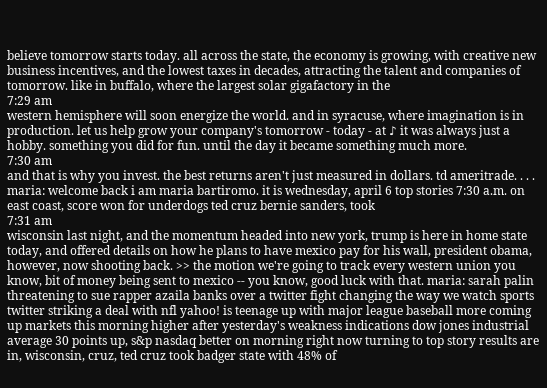believe tomorrow starts today. all across the state, the economy is growing, with creative new business incentives, and the lowest taxes in decades, attracting the talent and companies of tomorrow. like in buffalo, where the largest solar gigafactory in the
7:29 am
western hemisphere will soon energize the world. and in syracuse, where imagination is in production. let us help grow your company's tomorrow - today - at ♪ it was always just a hobby. something you did for fun. until the day it became something much more.
7:30 am
and that is why you invest. the best returns aren't just measured in dollars. td ameritrade. . . . maria: welcome back i am maria bartiromo. it is wednesday, april 6 top stories 7:30 a.m. on east coast, score won for underdogs ted cruz bernie sanders, took
7:31 am
wisconsin last night, and the momentum headed into new york, trump is here in home state today, and offered details on how he plans to have mexico pay for his wall, president obama, however, now shooting back. >> the motion we're going to track every western union you know, bit of money being sent to mexico -- you know, good luck with that. maria: sarah palin threatening to sue rapper azaila banks over a twitter fight changing the way we watch sports twitter striking a deal with nfl yahoo! is teenage up with major league baseball more coming up markets this morning higher after yesterday's weakness indications dow jones industrial average 30 points up, s&p nasdaq better on morning right now turning to top story results are in, wisconsin, cruz, ted cruz took badger state with 48% of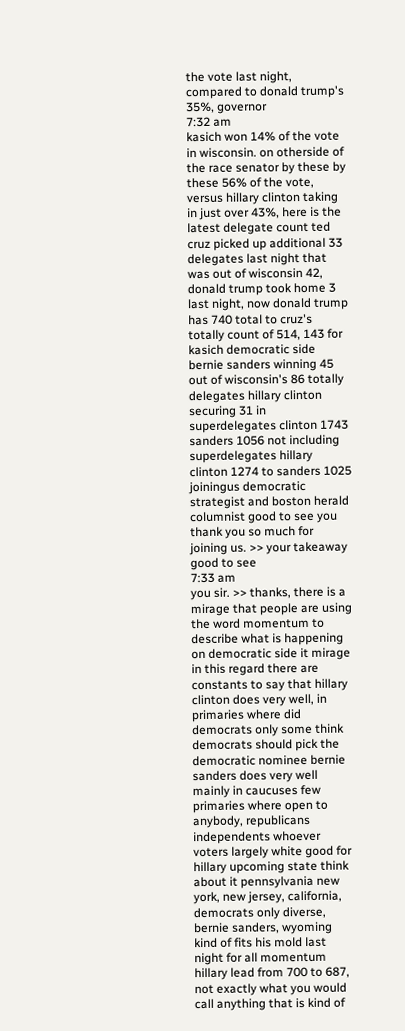the vote last night, compared to donald trump's 35%, governor
7:32 am
kasich won 14% of the vote in wisconsin. on otherside of the race senator by these by these 56% of the vote, versus hillary clinton taking in just over 43%, here is the latest delegate count ted cruz picked up additional 33 delegates last night that was out of wisconsin 42, donald trump took home 3 last night, now donald trump has 740 total to cruz's totally count of 514, 143 for kasich democratic side bernie sanders winning 45 out of wisconsin's 86 totally delegates hillary clinton securing 31 in superdelegates clinton 1743 sanders 1056 not including superdelegates hillary clinton 1274 to sanders 1025 joiningus democratic strategist and boston herald columnist good to see you thank you so much for joining us. >> your takeaway good to see
7:33 am
you sir. >> thanks, there is a mirage that people are using the word momentum to describe what is happening on democratic side it mirage in this regard there are constants to say that hillary clinton does very well, in primaries where did democrats only some think democrats should pick the democratic nominee bernie sanders does very well mainly in caucuses few primaries where open to anybody, republicans independents whoever voters largely white good for hillary upcoming state think about it pennsylvania new york, new jersey, california, democrats only diverse, bernie sanders, wyoming kind of fits his mold last night for all momentum hillary lead from 700 to 687, not exactly what you would call anything that is kind of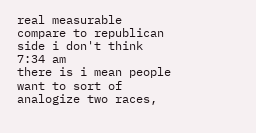real measurable compare to republican side i don't think
7:34 am
there is i mean people want to sort of analogize two races,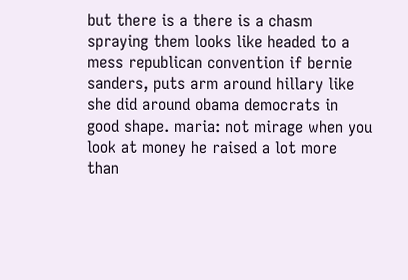but there is a there is a chasm spraying them looks like headed to a mess republican convention if bernie sanders, puts arm around hillary like she did around obama democrats in good shape. maria: not mirage when you look at money he raised a lot more than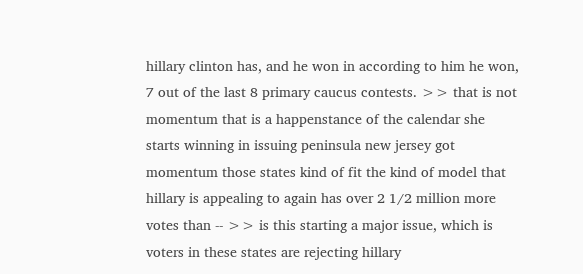hillary clinton has, and he won in according to him he won, 7 out of the last 8 primary caucus contests. >> that is not momentum that is a happenstance of the calendar she starts winning in issuing peninsula new jersey got momentum those states kind of fit the kind of model that hillary is appealing to again has over 2 1/2 million more votes than -- >> is this starting a major issue, which is voters in these states are rejecting hillary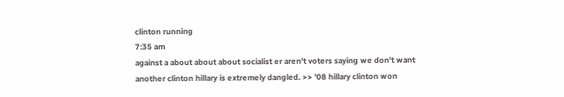clinton running
7:35 am
against a about about about socialist er aren't voters saying we don't want another clinton hillary is extremely dangled. >> '08 hillary clinton won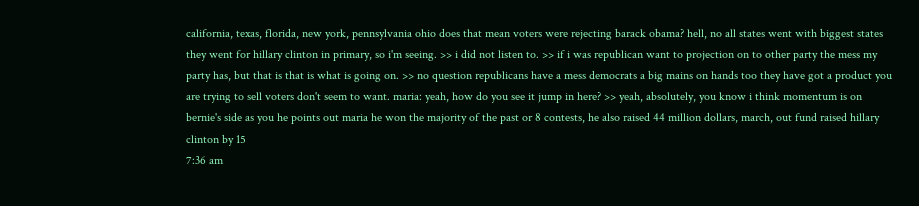california, texas, florida, new york, pennsylvania ohio does that mean voters were rejecting barack obama? hell, no all states went with biggest states they went for hillary clinton in primary, so i'm seeing. >> i did not listen to. >> if i was republican want to projection on to other party the mess my party has, but that is that is what is going on. >> no question republicans have a mess democrats a big mains on hands too they have got a product you are trying to sell voters don't seem to want. maria: yeah, how do you see it jump in here? >> yeah, absolutely, you know i think momentum is on bernie's side as you he points out maria he won the majority of the past or 8 contests, he also raised 44 million dollars, march, out fund raised hillary clinton by 15
7:36 am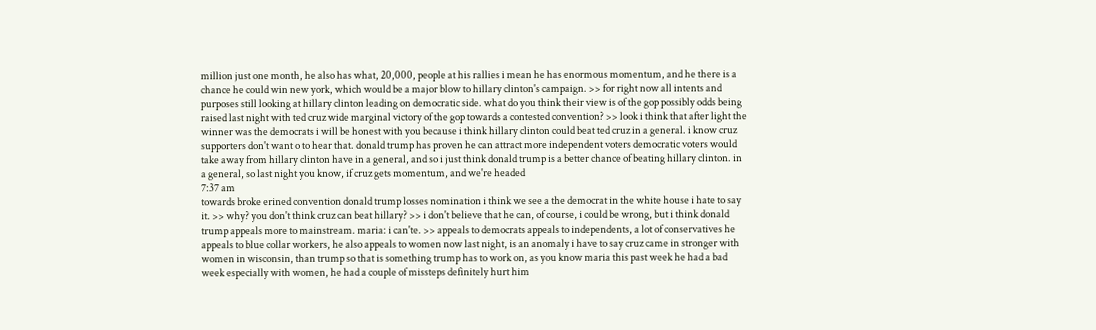million just one month, he also has what, 20,000, people at his rallies i mean he has enormous momentum, and he there is a chance he could win new york, which would be a major blow to hillary clinton's campaign. >> for right now all intents and purposes still looking at hillary clinton leading on democratic side. what do you think their view is of the gop possibly odds being raised last night with ted cruz wide marginal victory of the gop towards a contested convention? >> look i think that after light the winner was the democrats i will be honest with you because i think hillary clinton could beat ted cruz in a general. i know cruz supporters don't want o to hear that. donald trump has proven he can attract more independent voters democratic voters would take away from hillary clinton have in a general, and so i just think donald trump is a better chance of beating hillary clinton. in a general, so last night you know, if cruz gets momentum, and we're headed
7:37 am
towards broke erined convention donald trump losses nomination i think we see a the democrat in the white house i hate to say it. >> why? you don't think cruz can beat hillary? >> i don't believe that he can, of course, i could be wrong, but i think donald trump appeals more to mainstream. maria: i can'te. >> appeals to democrats appeals to independents, a lot of conservatives he appeals to blue collar workers, he also appeals to women now last night, is an anomaly i have to say cruz came in stronger with women in wisconsin, than trump so that is something trump has to work on, as you know maria this past week he had a bad week especially with women, he had a couple of missteps definitely hurt him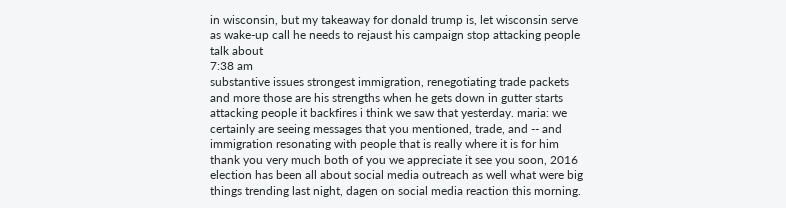in wisconsin, but my takeaway for donald trump is, let wisconsin serve as wake-up call he needs to rejaust his campaign stop attacking people talk about
7:38 am
substantive issues strongest immigration, renegotiating trade packets and more those are his strengths when he gets down in gutter starts attacking people it backfires i think we saw that yesterday. maria: we certainly are seeing messages that you mentioned, trade, and -- and immigration resonating with people that is really where it is for him thank you very much both of you we appreciate it see you soon, 2016 election has been all about social media outreach as well what were big things trending last night, dagen on social media reaction this morning.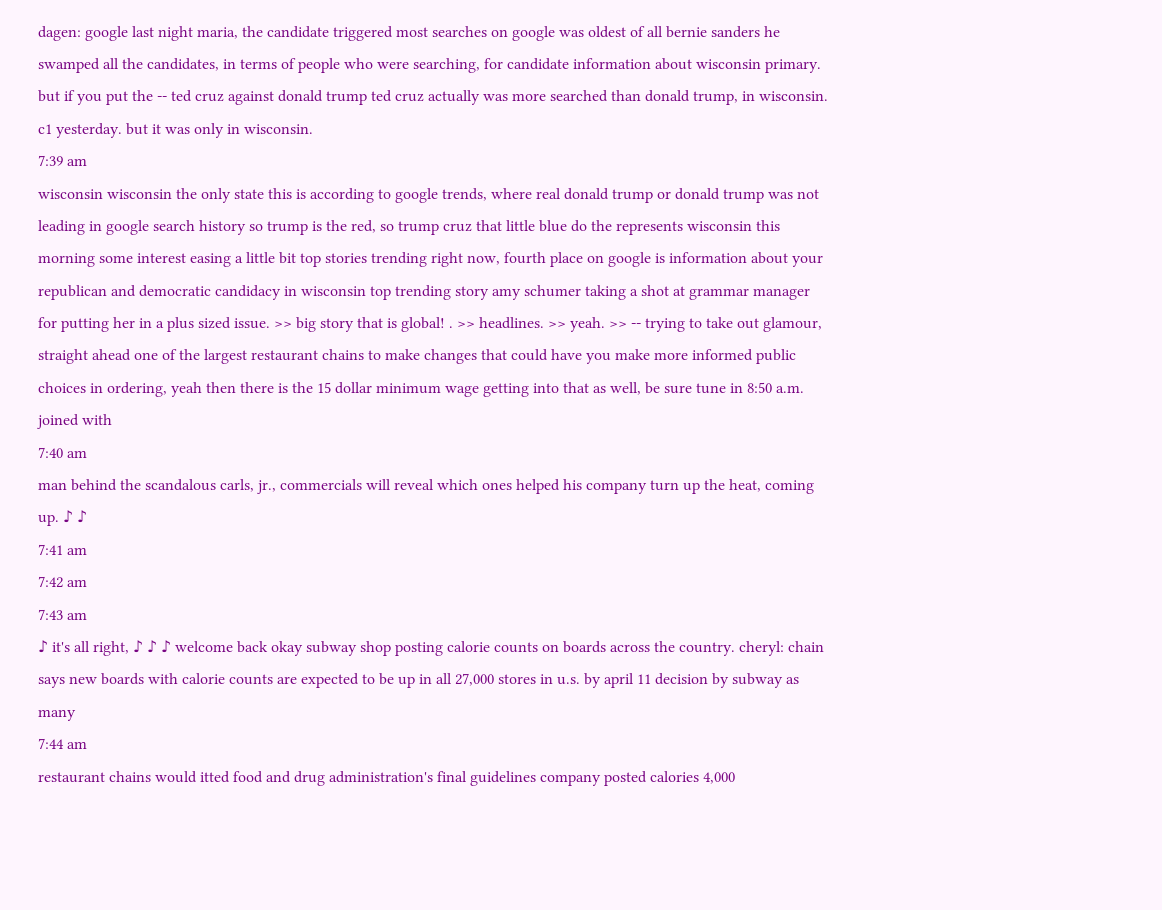dagen: google last night maria, the candidate triggered most searches on google was oldest of all bernie sanders he swamped all the candidates, in terms of people who were searching, for candidate information about wisconsin primary. but if you put the -- ted cruz against donald trump ted cruz actually was more searched than donald trump, in wisconsin. c1 yesterday. but it was only in wisconsin.
7:39 am
wisconsin wisconsin the only state this is according to google trends, where real donald trump or donald trump was not leading in google search history so trump is the red, so trump cruz that little blue do the represents wisconsin this morning some interest easing a little bit top stories trending right now, fourth place on google is information about your republican and democratic candidacy in wisconsin top trending story amy schumer taking a shot at grammar manager for putting her in a plus sized issue. >> big story that is global! . >> headlines. >> yeah. >> -- trying to take out glamour, straight ahead one of the largest restaurant chains to make changes that could have you make more informed public choices in ordering, yeah then there is the 15 dollar minimum wage getting into that as well, be sure tune in 8:50 a.m. joined with
7:40 am
man behind the scandalous carls, jr., commercials will reveal which ones helped his company turn up the heat, coming up. ♪ ♪
7:41 am
7:42 am
7:43 am
♪ it's all right, ♪ ♪ ♪ welcome back okay subway shop posting calorie counts on boards across the country. cheryl: chain says new boards with calorie counts are expected to be up in all 27,000 stores in u.s. by april 11 decision by subway as many
7:44 am
restaurant chains would itted food and drug administration's final guidelines company posted calories 4,000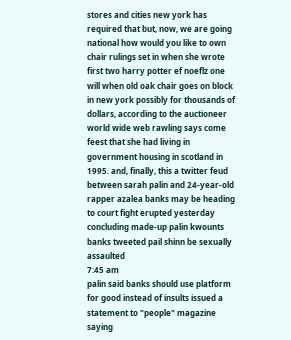stores and cities new york has required that but, now, we are going national how would you like to own chair rulings set in when she wrote first two harry potter ef noeflz one will when old oak chair goes on block in new york possibly for thousands of dollars, according to the auctioneer world wide web rawling says come feest that she had living in government housing in scotland in 1995. and, finally, this a twitter feud between sarah palin and 24-year-old rapper azalea banks may be heading to court fight erupted yesterday concluding made-up palin kwounts banks tweeted pail shinn be sexually assaulted
7:45 am
palin said banks should use platform for good instead of insults issued a statement to "people" magazine saying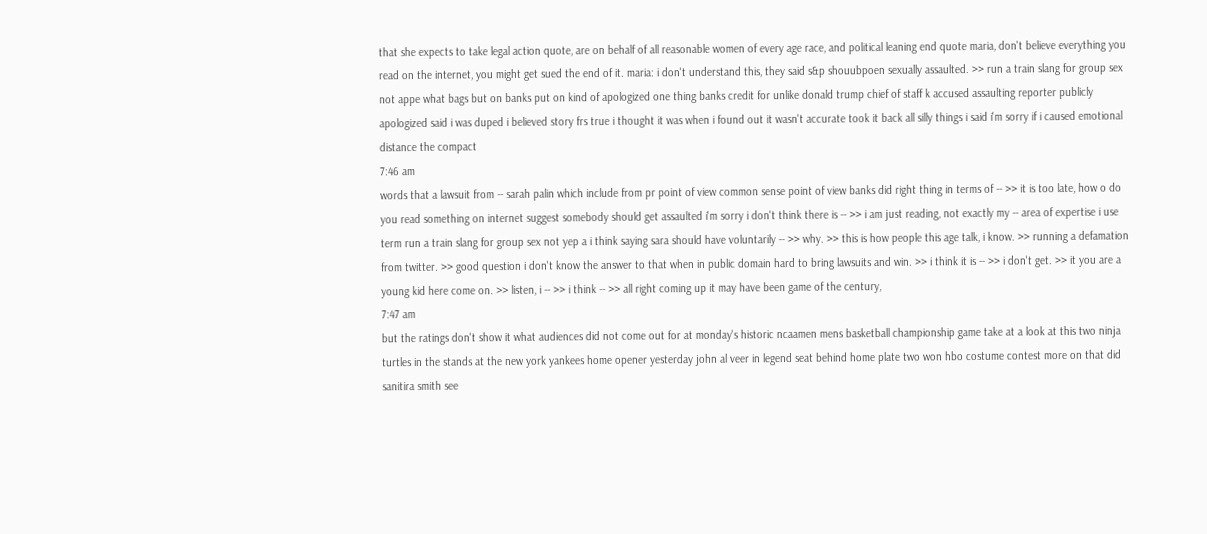that she expects to take legal action quote, are on behalf of all reasonable women of every age race, and political leaning end quote maria, don't believe everything you read on the internet, you might get sued the end of it. maria: i don't understand this, they said s&p shouubpoen sexually assaulted. >> run a train slang for group sex not appe what bags but on banks put on kind of apologized one thing banks credit for unlike donald trump chief of staff k accused assaulting reporter publicly apologized said i was duped i believed story frs true i thought it was when i found out it wasn't accurate took it back all silly things i said i'm sorry if i caused emotional distance the compact
7:46 am
words that a lawsuit from -- sarah palin which include from pr point of view common sense point of view banks did right thing in terms of -- >> it is too late, how o do you read something on internet suggest somebody should get assaulted i'm sorry i don't think there is -- >> i am just reading, not exactly my -- area of expertise i use term run a train slang for group sex not yep a i think saying sara should have voluntarily -- >> why. >> this is how people this age talk, i know. >> running a defamation from twitter. >> good question i don't know the answer to that when in public domain hard to bring lawsuits and win. >> i think it is -- >> i don't get. >> it you are a young kid here come on. >> listen, i -- >> i think -- >> all right coming up it may have been game of the century,
7:47 am
but the ratings don't show it what audiences did not come out for at monday's historic ncaamen mens basketball championship game take at a look at this two ninja turtles in the stands at the new york yankees home opener yesterday john al veer in legend seat behind home plate two won hbo costume contest more on that did sanitira smith see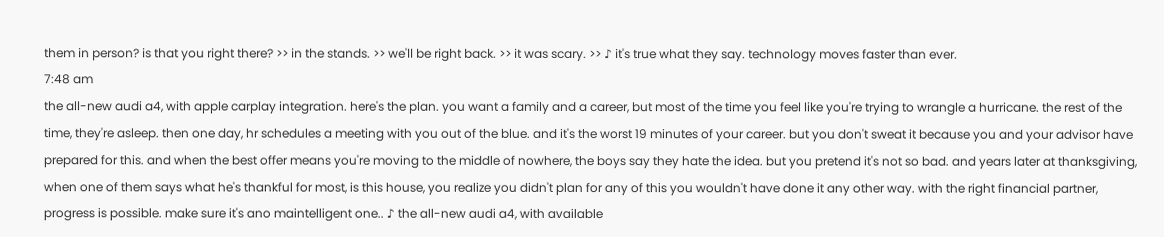them in person? is that you right there? >> in the stands. >> we'll be right back. >> it was scary. >> ♪ it's true what they say. technology moves faster than ever.
7:48 am
the all-new audi a4, with apple carplay integration. here's the plan. you want a family and a career, but most of the time you feel like you're trying to wrangle a hurricane. the rest of the time, they're asleep. then one day, hr schedules a meeting with you out of the blue. and it's the worst 19 minutes of your career. but you don't sweat it because you and your advisor have prepared for this. and when the best offer means you're moving to the middle of nowhere, the boys say they hate the idea. but you pretend it's not so bad. and years later at thanksgiving, when one of them says what he's thankful for most, is this house, you realize you didn't plan for any of this you wouldn't have done it any other way. with the right financial partner, progress is possible. make sure it's ano maintelligent one.. ♪ the all-new audi a4, with available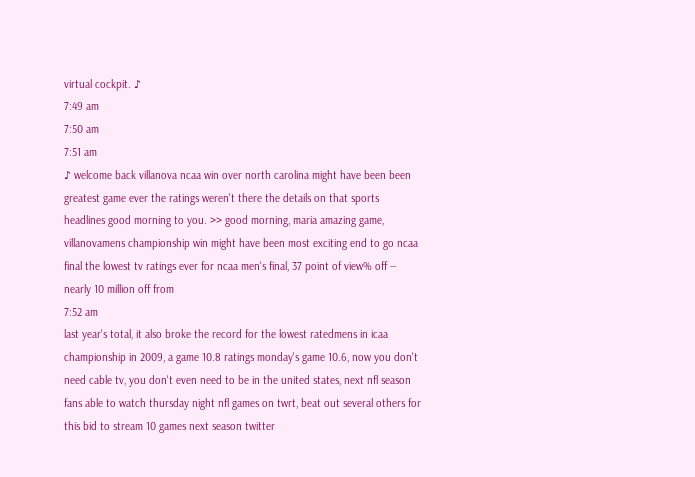virtual cockpit. ♪
7:49 am
7:50 am
7:51 am
♪ welcome back villanova ncaa win over north carolina might have been been greatest game ever the ratings weren't there the details on that sports headlines good morning to you. >> good morning, maria amazing game, villanovamens championship win might have been most exciting end to go ncaa final the lowest tv ratings ever for ncaa men's final, 37 point of view% off -- nearly 10 million off from
7:52 am
last year's total, it also broke the record for the lowest ratedmens in icaa championship in 2009, a game 10.8 ratings monday's game 10.6, now you don't need cable tv, you don't even need to be in the united states, next nfl season fans able to watch thursday night nfl games on twrt, beat out several others for this bid to stream 10 games next season twitter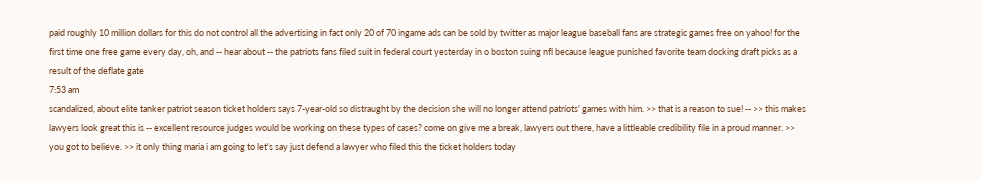paid roughly 10 million dollars for this do not control all the advertising in fact only 20 of 70 ingame ads can be sold by twitter as major league baseball fans are strategic games free on yahoo! for the first time one free game every day, oh, and -- hear about -- the patriots fans filed suit in federal court yesterday in o boston suing nfl because league punished favorite team docking draft picks as a result of the deflate gate
7:53 am
scandalized, about elite tanker patriot season ticket holders says 7-year-old so distraught by the decision she will no longer attend patriots' games with him. >> that is a reason to sue! -- >> this makes lawyers look great this is -- excellent resource judges would be working on these types of cases? come on give me a break, lawyers out there, have a littleable credibility file in a proud manner. >> you got to believe. >> it only thing maria i am going to let's say just defend a lawyer who filed this the ticket holders today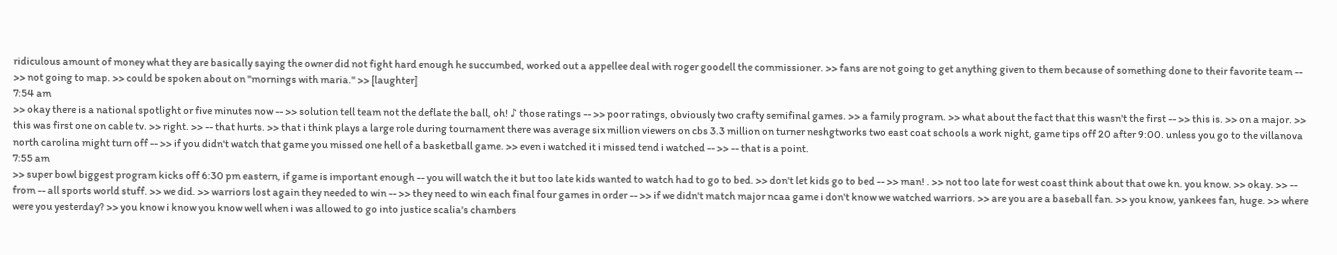ridiculous amount of money what they are basically saying the owner did not fight hard enough he succumbed, worked out a appellee deal with roger goodell the commissioner. >> fans are not going to get anything given to them because of something done to their favorite team -- >> not going to map. >> could be spoken about on "mornings with maria." >> [laughter]
7:54 am
>> okay there is a national spotlight or five minutes now -- >> solution tell team not the deflate the ball, oh! ♪ those ratings -- >> poor ratings, obviously two crafty semifinal games. >> a family program. >> what about the fact that this wasn't the first -- >> this is. >> on a major. >> this was first one on cable tv. >> right. >> -- that hurts. >> that i think plays a large role during tournament there was average six million viewers on cbs 3.3 million on turner neshgtworks two east coat schools a work night, game tips off 20 after 9:00. unless you go to the villanova north carolina might turn off -- >> if you didn't watch that game you missed one hell of a basketball game. >> even i watched it i missed tend i watched -- >> -- that is a point.
7:55 am
>> super bowl biggest program kicks off 6:30 pm eastern, if game is important enough -- you will watch the it but too late kids wanted to watch had to go to bed. >> don't let kids go to bed -- >> man! . >> not too late for west coast think about that owe kn. you know. >> okay. >> -- from -- all sports world stuff. >> we did. >> warriors lost again they needed to win -- >> they need to win each final four games in order -- >> if we didn't match major ncaa game i don't know we watched warriors. >> are you are a baseball fan. >> you know, yankees fan, huge. >> where were you yesterday? >> you know i know you know well when i was allowed to go into justice scalia's chambers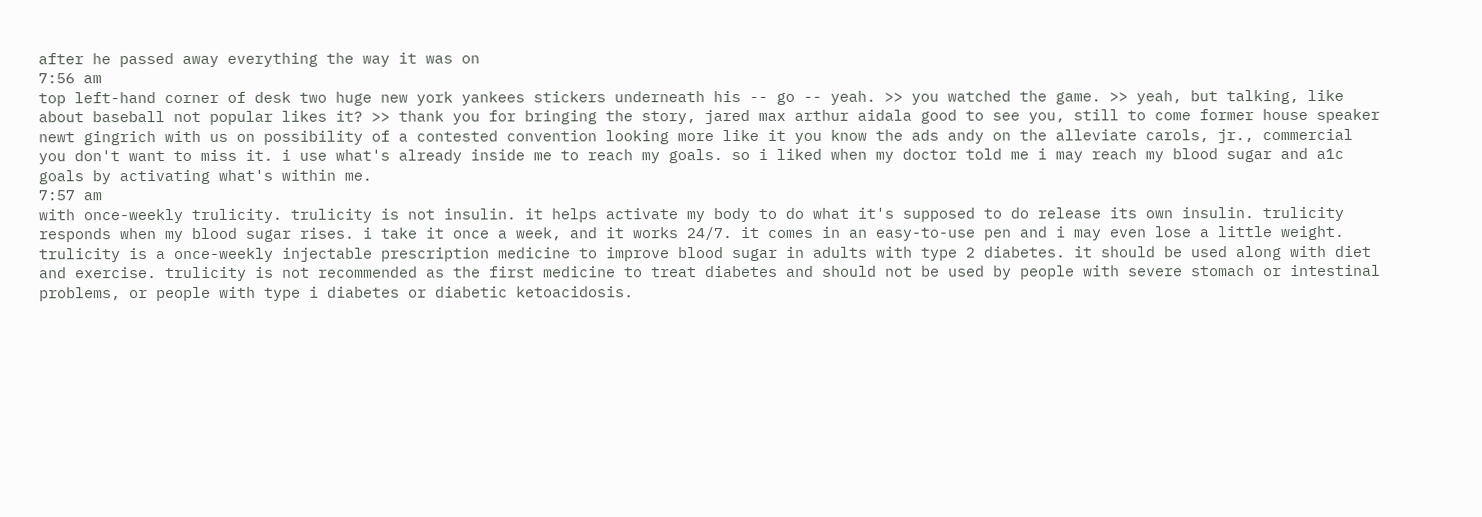after he passed away everything the way it was on
7:56 am
top left-hand corner of desk two huge new york yankees stickers underneath his -- go -- yeah. >> you watched the game. >> yeah, but talking, like about baseball not popular likes it? >> thank you for bringing the story, jared max arthur aidala good to see you, still to come former house speaker newt gingrich with us on possibility of a contested convention looking more like it you know the ads andy on the alleviate carols, jr., commercial you don't want to miss it. i use what's already inside me to reach my goals. so i liked when my doctor told me i may reach my blood sugar and a1c goals by activating what's within me.
7:57 am
with once-weekly trulicity. trulicity is not insulin. it helps activate my body to do what it's supposed to do release its own insulin. trulicity responds when my blood sugar rises. i take it once a week, and it works 24/7. it comes in an easy-to-use pen and i may even lose a little weight. trulicity is a once-weekly injectable prescription medicine to improve blood sugar in adults with type 2 diabetes. it should be used along with diet and exercise. trulicity is not recommended as the first medicine to treat diabetes and should not be used by people with severe stomach or intestinal problems, or people with type i diabetes or diabetic ketoacidosis.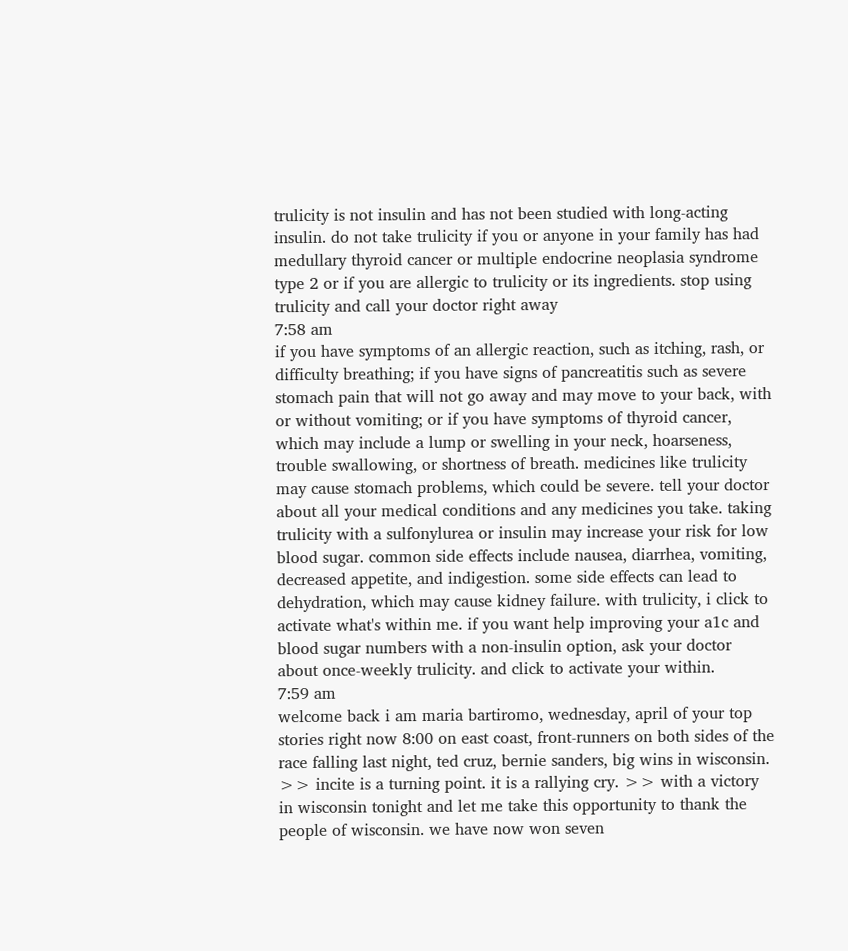trulicity is not insulin and has not been studied with long-acting insulin. do not take trulicity if you or anyone in your family has had medullary thyroid cancer or multiple endocrine neoplasia syndrome type 2 or if you are allergic to trulicity or its ingredients. stop using trulicity and call your doctor right away
7:58 am
if you have symptoms of an allergic reaction, such as itching, rash, or difficulty breathing; if you have signs of pancreatitis such as severe stomach pain that will not go away and may move to your back, with or without vomiting; or if you have symptoms of thyroid cancer, which may include a lump or swelling in your neck, hoarseness, trouble swallowing, or shortness of breath. medicines like trulicity may cause stomach problems, which could be severe. tell your doctor about all your medical conditions and any medicines you take. taking trulicity with a sulfonylurea or insulin may increase your risk for low blood sugar. common side effects include nausea, diarrhea, vomiting, decreased appetite, and indigestion. some side effects can lead to dehydration, which may cause kidney failure. with trulicity, i click to activate what's within me. if you want help improving your a1c and blood sugar numbers with a non-insulin option, ask your doctor about once-weekly trulicity. and click to activate your within.
7:59 am
welcome back i am maria bartiromo, wednesday, april of your top stories right now 8:00 on east coast, front-runners on both sides of the race falling last night, ted cruz, bernie sanders, big wins in wisconsin. >> incite is a turning point. it is a rallying cry. >> with a victory in wisconsin tonight and let me take this opportunity to thank the people of wisconsin. we have now won seven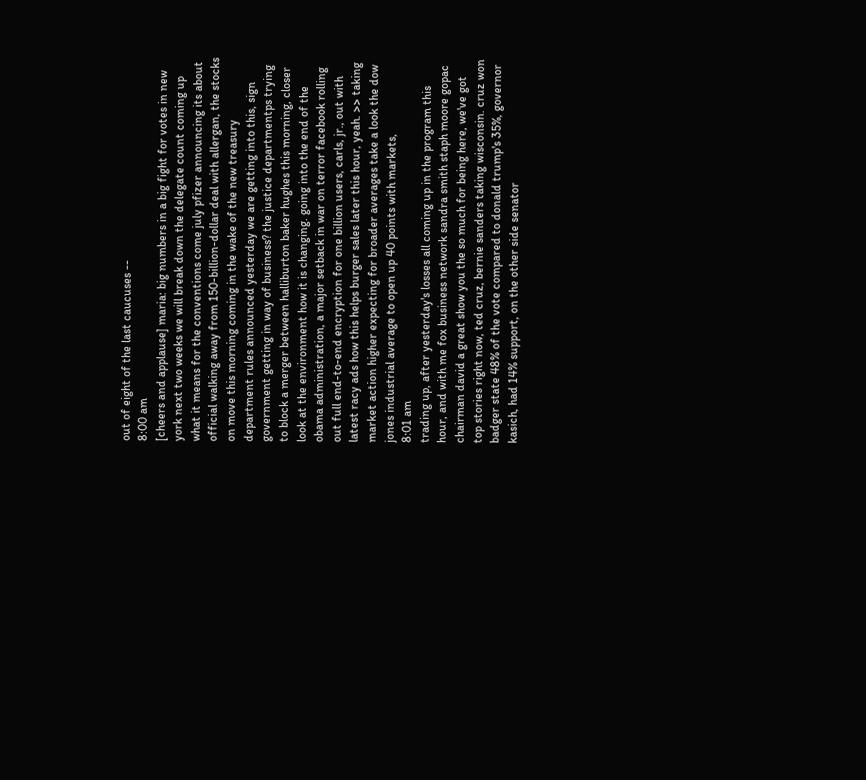out of eight of the last caucuses --
8:00 am
[cheers and applause] maria: big numbers in a big fight for votes in new york next two weeks we will break down the delegate count coming up what it means for the conventions come july pfizer announcing its about official walking away from 150-billion-dollar deal with allergan, the stocks on move this morning coming in the wake of the new treasury department rules announced yesterday we are getting into this, sign government getting in way of business? the justice departmentps trying to block a merger between halliburton baker hughes this morning, closer look at the environment how it is changing. going into the end of the obama administration, a major setback in war on terror facebook rolling out full end-to-end encryption for one billion users, carls, jr., out with latest racy ads how this helps burger sales later this hour, yeah. >> taking market action higher expecting for broader averages take a look the dow jones industrial average to open up 40 points with markets,
8:01 am
trading up, after yesterday's losses all coming up in the program this hour, and with me fox business network sandra smith staph moore gopac chairman david a great show you the so much for being here, we've got top stories right now, ted cruz, bernie sanders taking wisconsin. cruz won badger state 48% of the vote compared to donald trump's 35%, governor kasich, had 14% support, on the other side senator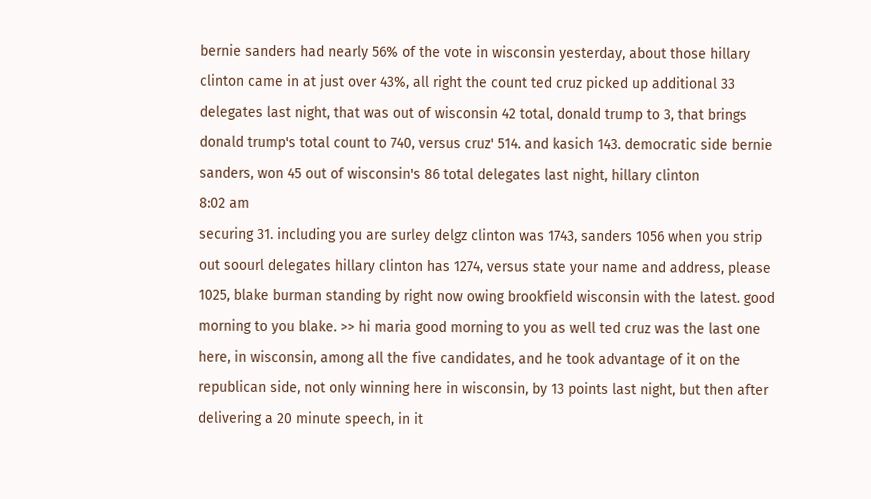bernie sanders had nearly 56% of the vote in wisconsin yesterday, about those hillary clinton came in at just over 43%, all right the count ted cruz picked up additional 33 delegates last night, that was out of wisconsin 42 total, donald trump to 3, that brings donald trump's total count to 740, versus cruz' 514. and kasich 143. democratic side bernie sanders, won 45 out of wisconsin's 86 total delegates last night, hillary clinton
8:02 am
securing 31. including you are surley delgz clinton was 1743, sanders 1056 when you strip out soourl delegates hillary clinton has 1274, versus state your name and address, please 1025, blake burman standing by right now owing brookfield wisconsin with the latest. good morning to you blake. >> hi maria good morning to you as well ted cruz was the last one here, in wisconsin, among all the five candidates, and he took advantage of it on the republican side, not only winning here in wisconsin, by 13 points last night, but then after delivering a 20 minute speech, in it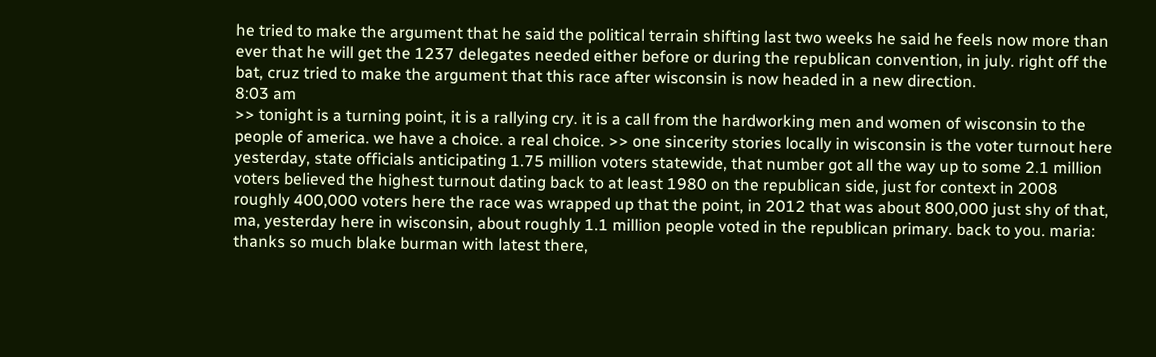he tried to make the argument that he said the political terrain shifting last two weeks he said he feels now more than ever that he will get the 1237 delegates needed either before or during the republican convention, in july. right off the bat, cruz tried to make the argument that this race after wisconsin is now headed in a new direction.
8:03 am
>> tonight is a turning point, it is a rallying cry. it is a call from the hardworking men and women of wisconsin to the people of america. we have a choice. a real choice. >> one sincerity stories locally in wisconsin is the voter turnout here yesterday, state officials anticipating 1.75 million voters statewide, that number got all the way up to some 2.1 million voters believed the highest turnout dating back to at least 1980 on the republican side, just for context in 2008 roughly 400,000 voters here the race was wrapped up that the point, in 2012 that was about 800,000 just shy of that, ma, yesterday here in wisconsin, about roughly 1.1 million people voted in the republican primary. back to you. maria: thanks so much blake burman with latest there,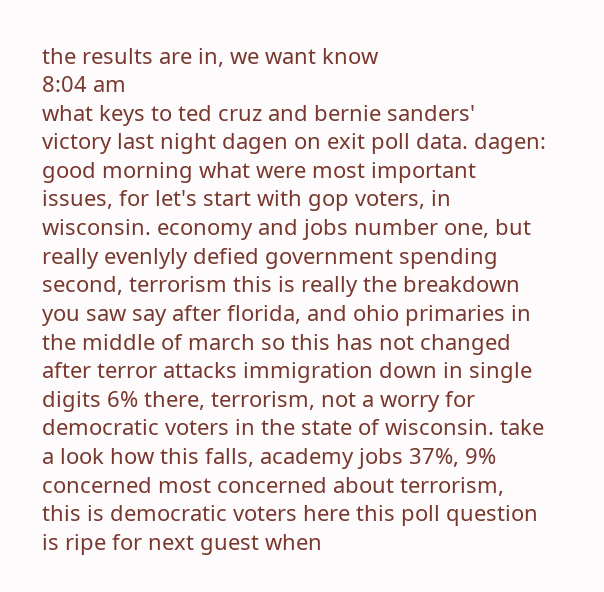the results are in, we want know
8:04 am
what keys to ted cruz and bernie sanders' victory last night dagen on exit poll data. dagen: good morning what were most important issues, for let's start with gop voters, in wisconsin. economy and jobs number one, but really evenlyly defied government spending second, terrorism this is really the breakdown you saw say after florida, and ohio primaries in the middle of march so this has not changed after terror attacks immigration down in single digits 6% there, terrorism, not a worry for democratic voters in the state of wisconsin. take a look how this falls, academy jobs 37%, 9% concerned most concerned about terrorism, this is democratic voters here this poll question is ripe for next guest when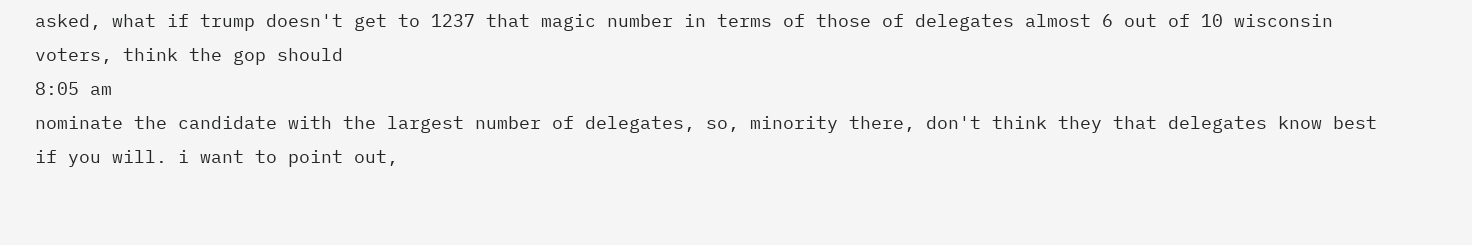asked, what if trump doesn't get to 1237 that magic number in terms of those of delegates almost 6 out of 10 wisconsin voters, think the gop should
8:05 am
nominate the candidate with the largest number of delegates, so, minority there, don't think they that delegates know best if you will. i want to point out,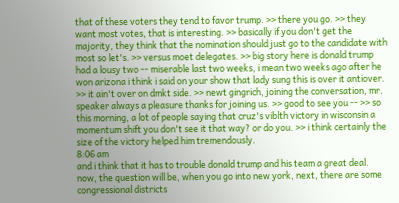that of these voters they tend to favor trump. >> there you go. >> they want most votes, that is interesting. >> basically if you don't get the majority, they think that the nomination should just go to the candidate with most so let's. >> versus moet delegates. >> big story here is donald trump had a lousy two -- miserable last two weeks, i mean two weeks ago after he won arizona i think i said on your show that lady sung this is over it antiover. >> it ain't over on dmkt side. >> newt gingrich, joining the conversation, mr. speaker always a pleasure thanks for joining us. >> good to see you -- >> so this morning, a lot of people saying that cruz's viblth victory in wisconsin a momentum shift you don't see it that way? or do you. >> i think certainly the size of the victory helped him tremendously.
8:06 am
and i think that it has to trouble donald trump and his team a great deal. now, the question will be, when you go into new york, next, there are some congressional districts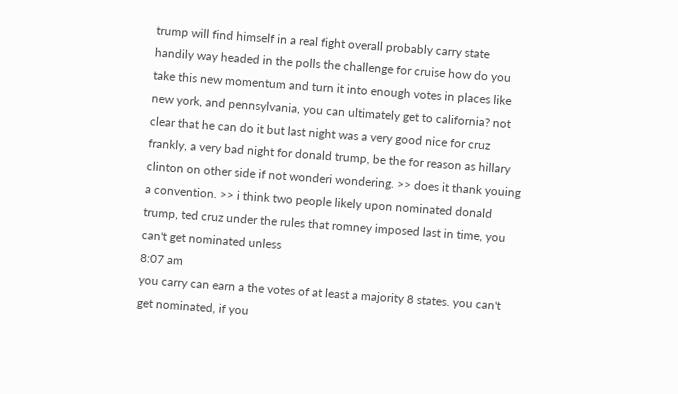trump will find himself in a real fight overall probably carry state handily way headed in the polls the challenge for cruise how do you take this new momentum and turn it into enough votes in places like new york, and pennsylvania, you can ultimately get to california? not clear that he can do it but last night was a very good nice for cruz frankly, a very bad night for donald trump, be the for reason as hillary clinton on other side if not wonderi wondering. >> does it thank youing a convention. >> i think two people likely upon nominated donald trump, ted cruz under the rules that romney imposed last in time, you can't get nominated unless
8:07 am
you carry can earn a the votes of at least a majority 8 states. you can't get nominated, if you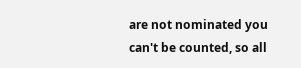are not nominated you can't be counted, so all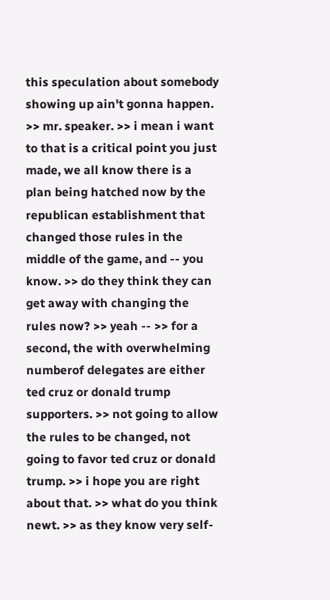this speculation about somebody showing up ain't gonna happen. >> mr. speaker. >> i mean i want to that is a critical point you just made, we all know there is a plan being hatched now by the republican establishment that changed those rules in the middle of the game, and -- you know. >> do they think they can get away with changing the rules now? >> yeah -- >> for a second, the with overwhelming numberof delegates are either ted cruz or donald trump supporters. >> not going to allow the rules to be changed, not going to favor ted cruz or donald trump. >> i hope you are right about that. >> what do you think newt. >> as they know very self-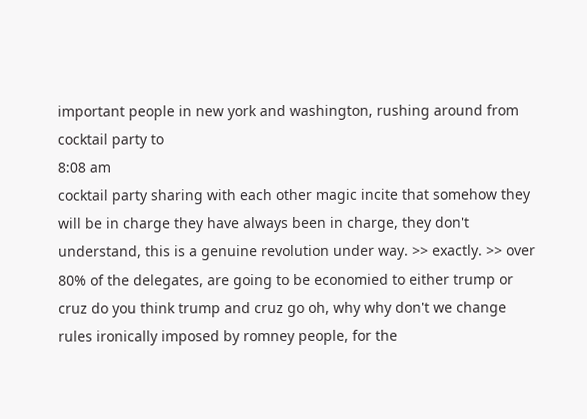important people in new york and washington, rushing around from cocktail party to
8:08 am
cocktail party sharing with each other magic incite that somehow they will be in charge they have always been in charge, they don't understand, this is a genuine revolution under way. >> exactly. >> over 80% of the delegates, are going to be economied to either trump or cruz do you think trump and cruz go oh, why why don't we change rules ironically imposed by romney people, for the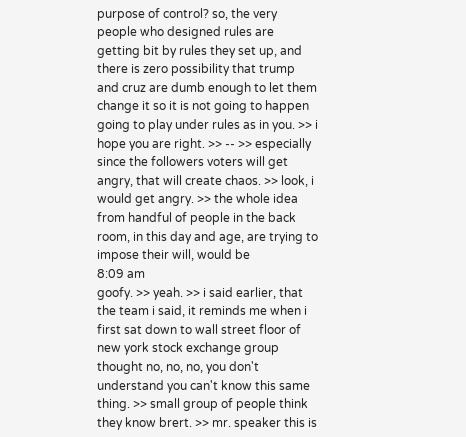purpose of control? so, the very people who designed rules are getting bit by rules they set up, and there is zero possibility that trump and cruz are dumb enough to let them change it so it is not going to happen going to play under rules as in you. >> i hope you are right. >> -- >> especially since the followers voters will get angry, that will create chaos. >> look, i would get angry. >> the whole idea from handful of people in the back room, in this day and age, are trying to impose their will, would be
8:09 am
goofy. >> yeah. >> i said earlier, that the team i said, it reminds me when i first sat down to wall street floor of new york stock exchange group thought no, no, no, you don't understand you can't know this same thing. >> small group of people think they know brert. >> mr. speaker this is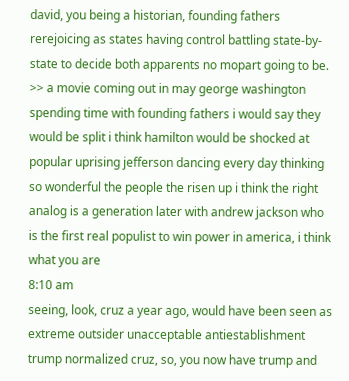david, you being a historian, founding fathers rerejoicing as states having control battling state-by-state to decide both apparents no mopart going to be. >> a movie coming out in may george washington spending time with founding fathers i would say they would be split i think hamilton would be shocked at popular uprising jefferson dancing every day thinking so wonderful the people the risen up i think the right analog is a generation later with andrew jackson who is the first real populist to win power in america, i think what you are
8:10 am
seeing, look, cruz a year ago, would have been seen as extreme outsider unacceptable antiestablishment trump normalized cruz, so, you now have trump and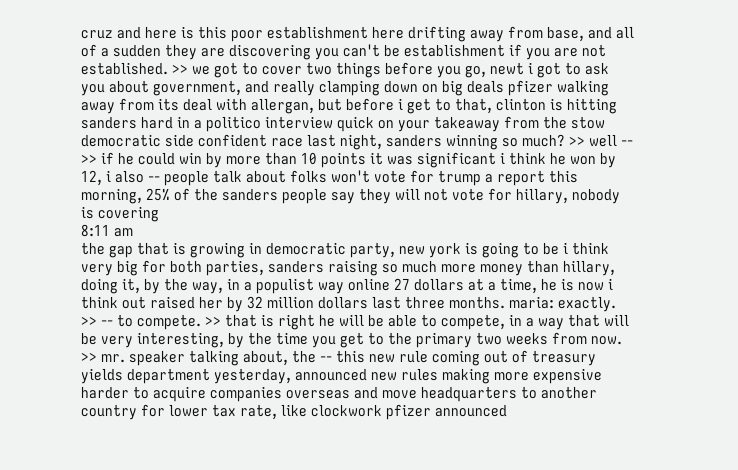cruz and here is this poor establishment here drifting away from base, and all of a sudden they are discovering you can't be establishment if you are not established. >> we got to cover two things before you go, newt i got to ask you about government, and really clamping down on big deals pfizer walking away from its deal with allergan, but before i get to that, clinton is hitting sanders hard in a politico interview quick on your takeaway from the stow democratic side confident race last night, sanders winning so much? >> well -- >> if he could win by more than 10 points it was significant i think he won by 12, i also -- people talk about folks won't vote for trump a report this morning, 25% of the sanders people say they will not vote for hillary, nobody is covering
8:11 am
the gap that is growing in democratic party, new york is going to be i think very big for both parties, sanders raising so much more money than hillary, doing it, by the way, in a populist way online 27 dollars at a time, he is now i think out raised her by 32 million dollars last three months. maria: exactly. >> -- to compete. >> that is right he will be able to compete, in a way that will be very interesting, by the time you get to the primary two weeks from now. >> mr. speaker talking about, the -- this new rule coming out of treasury yields department yesterday, announced new rules making more expensive harder to acquire companies overseas and move headquarters to another country for lower tax rate, like clockwork pfizer announced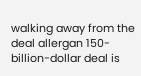walking away from the deal allergan 150-billion-dollar deal is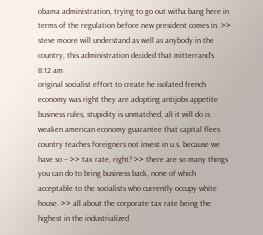obama administration, trying to go out witha bang here in terms of the regulation before new president comes in. >> steve moore will understand as well as anybody in the country, this administration decided that mitterrand's
8:12 am
original socialist effort to create he isolated french economy was right they are adopting antijobs appetite business rules, stupidity is unmatched, all it will do is weaken american economy guarantee that capital flees country teaches foreigners not invest in u.s. because we have so -- >> tax rate, right? >> there are so many things you can do to bring business back, none of which acceptable to the socialists who currently occupy white house. >> all about the corporate tax rate being the highest in the industrialized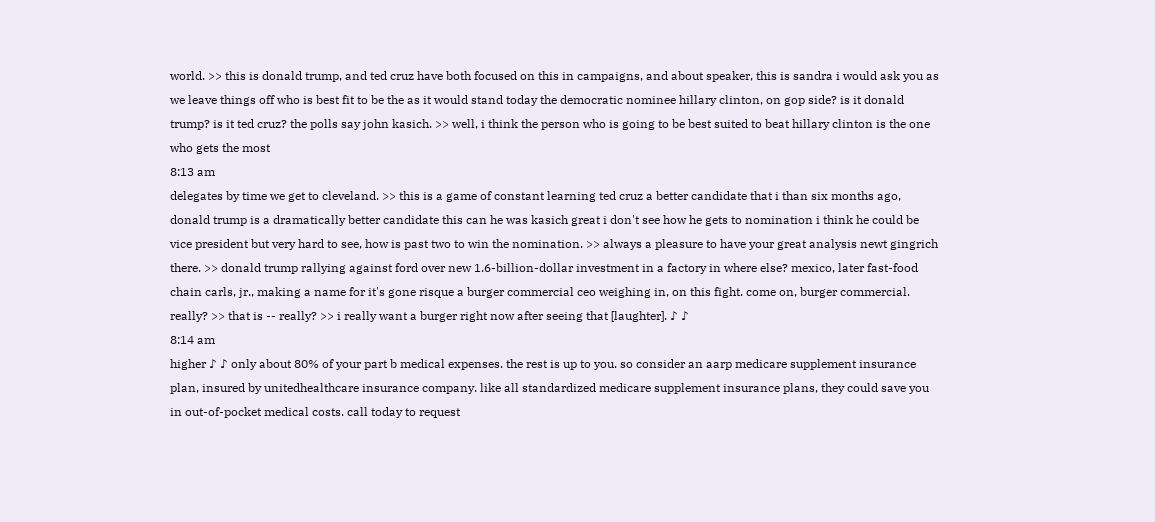world. >> this is donald trump, and ted cruz have both focused on this in campaigns, and about speaker, this is sandra i would ask you as we leave things off who is best fit to be the as it would stand today the democratic nominee hillary clinton, on gop side? is it donald trump? is it ted cruz? the polls say john kasich. >> well, i think the person who is going to be best suited to beat hillary clinton is the one who gets the most
8:13 am
delegates by time we get to cleveland. >> this is a game of constant learning ted cruz a better candidate that i than six months ago, donald trump is a dramatically better candidate this can he was kasich great i don't see how he gets to nomination i think he could be vice president but very hard to see, how is past two to win the nomination. >> always a pleasure to have your great analysis newt gingrich there. >> donald trump rallying against ford over new 1.6-billion-dollar investment in a factory in where else? mexico, later fast-food chain carls, jr., making a name for it's gone risque a burger commercial ceo weighing in, on this fight. come on, burger commercial. really? >> that is -- really? >> i really want a burger right now after seeing that [laughter]. ♪ ♪
8:14 am
higher ♪ ♪ only about 80% of your part b medical expenses. the rest is up to you. so consider an aarp medicare supplement insurance plan, insured by unitedhealthcare insurance company. like all standardized medicare supplement insurance plans, they could save you in out-of-pocket medical costs. call today to request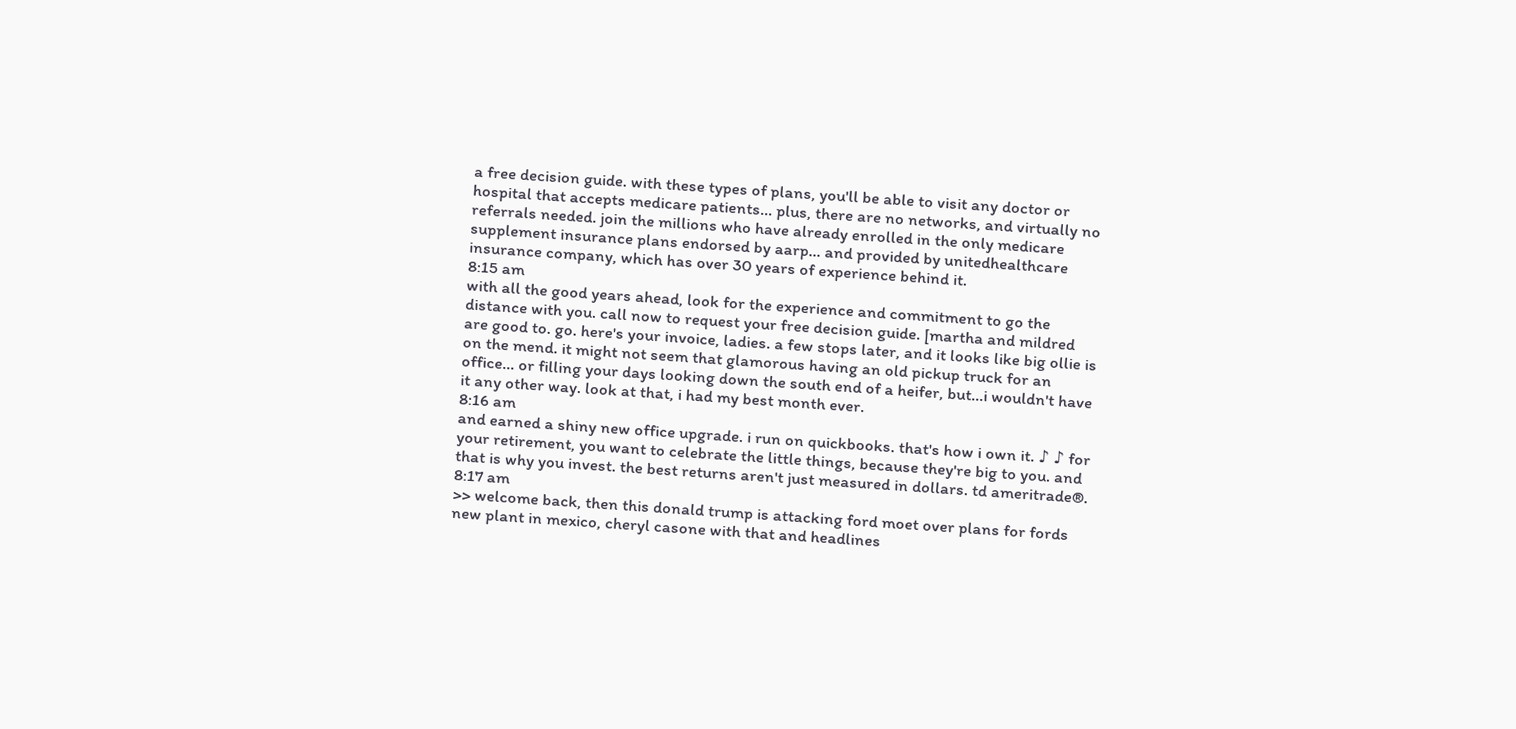a free decision guide. with these types of plans, you'll be able to visit any doctor or hospital that accepts medicare patients... plus, there are no networks, and virtually no referrals needed. join the millions who have already enrolled in the only medicare supplement insurance plans endorsed by aarp... and provided by unitedhealthcare insurance company, which has over 30 years of experience behind it.
8:15 am
with all the good years ahead, look for the experience and commitment to go the distance with you. call now to request your free decision guide. [martha and mildred are good to. go. here's your invoice, ladies. a few stops later, and it looks like big ollie is on the mend. it might not seem that glamorous having an old pickup truck for an office... or filling your days looking down the south end of a heifer, but...i wouldn't have it any other way. look at that, i had my best month ever.
8:16 am
and earned a shiny new office upgrade. i run on quickbooks. that's how i own it. ♪ ♪ for your retirement, you want to celebrate the little things, because they're big to you. and that is why you invest. the best returns aren't just measured in dollars. td ameritrade®.
8:17 am
>> welcome back, then this donald trump is attacking ford moet over plans for fords new plant in mexico, cheryl casone with that and headlines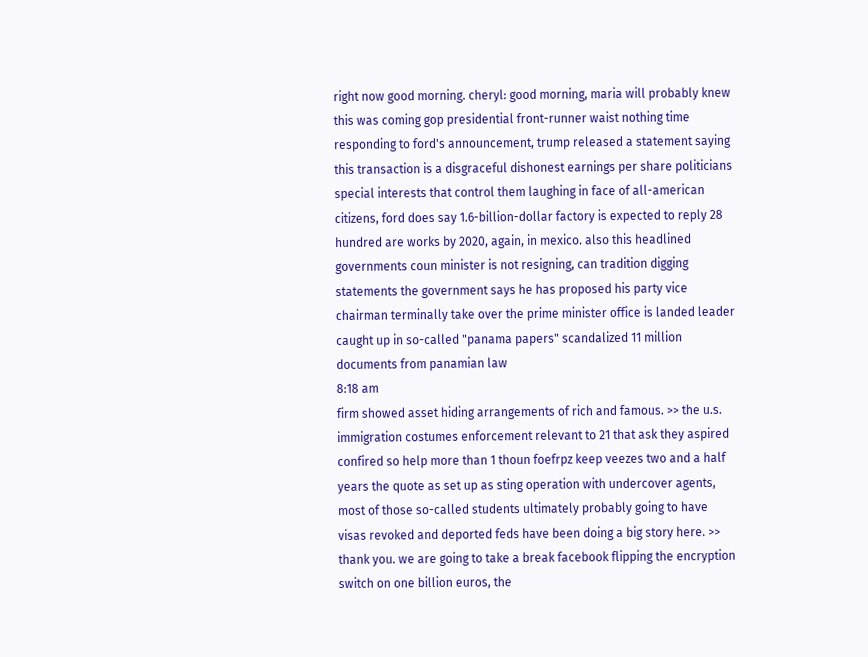right now good morning. cheryl: good morning, maria will probably knew this was coming gop presidential front-runner waist nothing time responding to ford's announcement, trump released a statement saying this transaction is a disgraceful dishonest earnings per share politicians special interests that control them laughing in face of all-american citizens, ford does say 1.6-billion-dollar factory is expected to reply 28 hundred are works by 2020, again, in mexico. also this headlined governments coun minister is not resigning, can tradition digging statements the government says he has proposed his party vice chairman terminally take over the prime minister office is landed leader caught up in so-called "panama papers" scandalized 11 million documents from panamian law
8:18 am
firm showed asset hiding arrangements of rich and famous. >> the u.s. immigration costumes enforcement relevant to 21 that ask they aspired confired so help more than 1 thoun foefrpz keep veezes two and a half years the quote as set up as sting operation with undercover agents, most of those so-called students ultimately probably going to have visas revoked and deported feds have been doing a big story here. >> thank you. we are going to take a break facebook flipping the encryption switch on one billion euros, the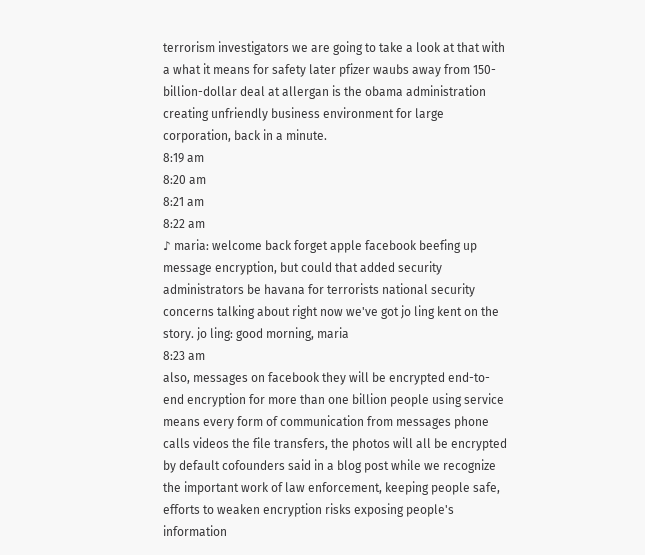terrorism investigators we are going to take a look at that with a what it means for safety later pfizer waubs away from 150-billion-dollar deal at allergan is the obama administration creating unfriendly business environment for large corporation, back in a minute.
8:19 am
8:20 am
8:21 am
8:22 am
♪ maria: welcome back forget apple facebook beefing up message encryption, but could that added security administrators be havana for terrorists national security concerns talking about right now we've got jo ling kent on the story. jo ling: good morning, maria
8:23 am
also, messages on facebook they will be encrypted end-to-end encryption for more than one billion people using service means every form of communication from messages phone calls videos the file transfers, the photos will all be encrypted by default cofounders said in a blog post while we recognize the important work of law enforcement, keeping people safe, efforts to weaken encryption risks exposing people's information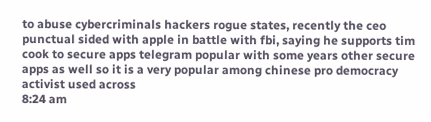to abuse cybercriminals hackers rogue states, recently the ceo punctual sided with apple in battle with fbi, saying he supports tim cook to secure apps telegram popular with some years other secure apps as well so it is a very popular among chinese pro democracy activist used across
8:24 am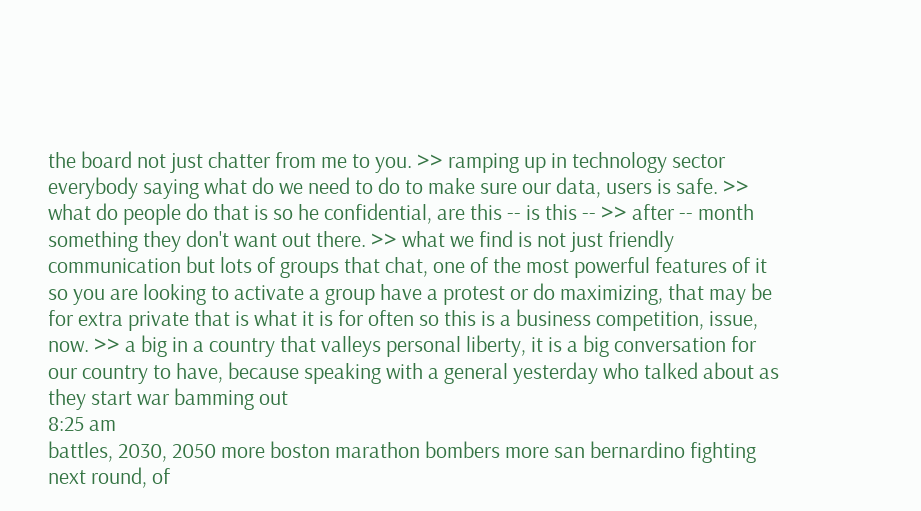the board not just chatter from me to you. >> ramping up in technology sector everybody saying what do we need to do to make sure our data, users is safe. >> what do people do that is so he confidential, are this -- is this -- >> after -- month something they don't want out there. >> what we find is not just friendly communication but lots of groups that chat, one of the most powerful features of it so you are looking to activate a group have a protest or do maximizing, that may be for extra private that is what it is for often so this is a business competition, issue, now. >> a big in a country that valleys personal liberty, it is a big conversation for our country to have, because speaking with a general yesterday who talked about as they start war bamming out
8:25 am
battles, 2030, 2050 more boston marathon bombers more san bernardino fighting next round, of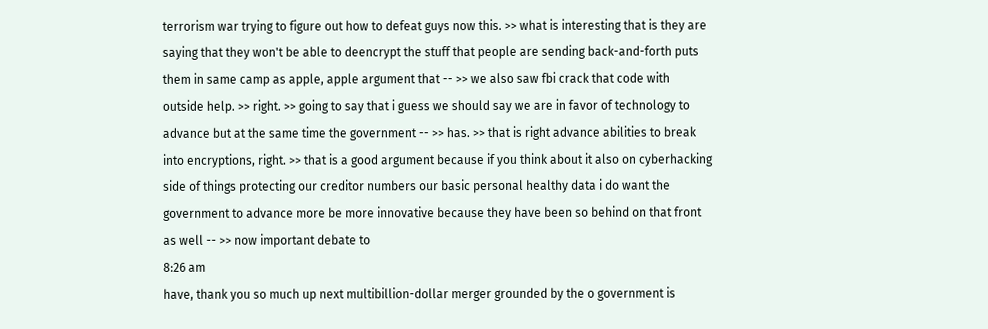terrorism war trying to figure out how to defeat guys now this. >> what is interesting that is they are saying that they won't be able to deencrypt the stuff that people are sending back-and-forth puts them in same camp as apple, apple argument that -- >> we also saw fbi crack that code with outside help. >> right. >> going to say that i guess we should say we are in favor of technology to advance but at the same time the government -- >> has. >> that is right advance abilities to break into encryptions, right. >> that is a good argument because if you think about it also on cyberhacking side of things protecting our creditor numbers our basic personal healthy data i do want the government to advance more be more innovative because they have been so behind on that front as well -- >> now important debate to
8:26 am
have, thank you so much up next multibillion-dollar merger grounded by the o government is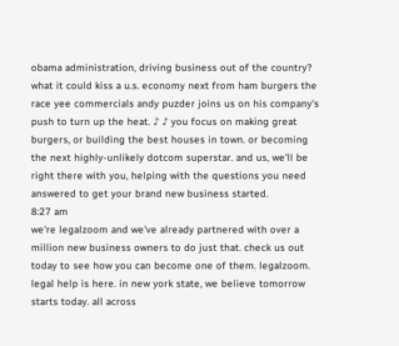obama administration, driving business out of the country? what it could kiss a u.s. economy next from ham burgers the race yee commercials andy puzder joins us on his company's push to turn up the heat. ♪ ♪ you focus on making great burgers, or building the best houses in town. or becoming the next highly-unlikely dotcom superstar. and us, we'll be right there with you, helping with the questions you need answered to get your brand new business started.
8:27 am
we're legalzoom and we've already partnered with over a million new business owners to do just that. check us out today to see how you can become one of them. legalzoom. legal help is here. in new york state, we believe tomorrow starts today. all across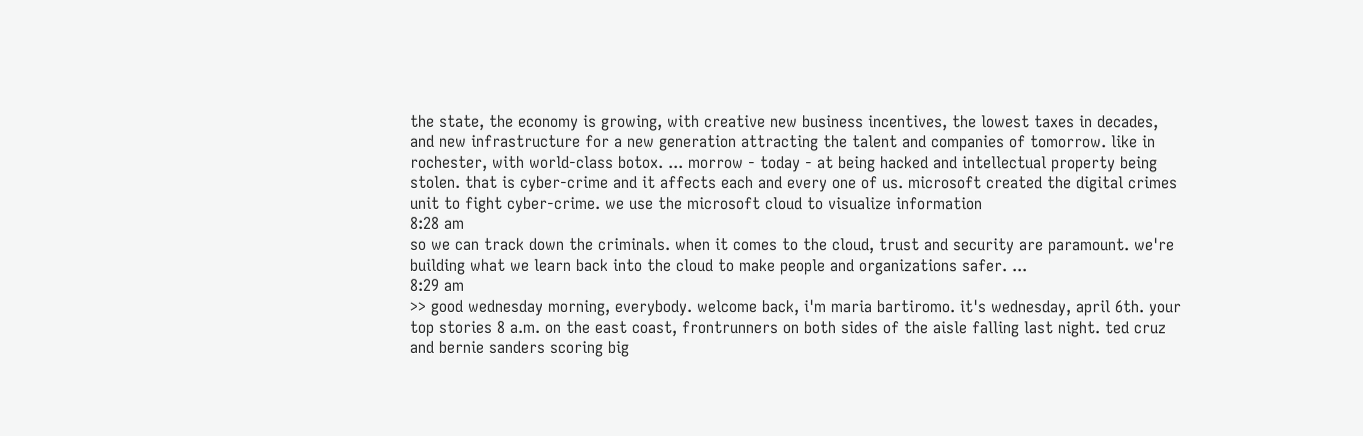the state, the economy is growing, with creative new business incentives, the lowest taxes in decades, and new infrastructure for a new generation attracting the talent and companies of tomorrow. like in rochester, with world-class botox. ... morrow - today - at being hacked and intellectual property being stolen. that is cyber-crime and it affects each and every one of us. microsoft created the digital crimes unit to fight cyber-crime. we use the microsoft cloud to visualize information
8:28 am
so we can track down the criminals. when it comes to the cloud, trust and security are paramount. we're building what we learn back into the cloud to make people and organizations safer. ...
8:29 am
>> good wednesday morning, everybody. welcome back, i'm maria bartiromo. it's wednesday, april 6th. your top stories 8 a.m. on the east coast, frontrunners on both sides of the aisle falling last night. ted cruz and bernie sanders scoring big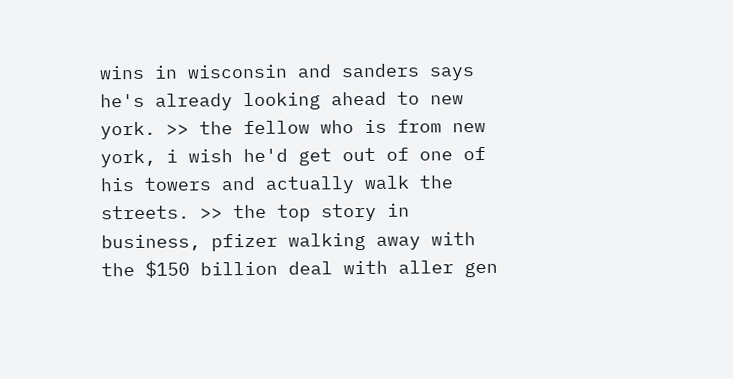wins in wisconsin and sanders says he's already looking ahead to new york. >> the fellow who is from new york, i wish he'd get out of one of his towers and actually walk the streets. >> the top story in business, pfizer walking away with the $150 billion deal with aller gen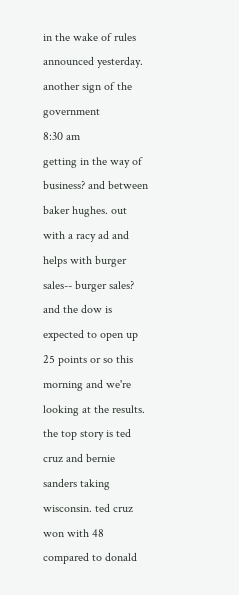in the wake of rules announced yesterday. another sign of the government
8:30 am
getting in the way of business? and between baker hughes. out with a racy ad and helps with burger sales-- burger sales? and the dow is expected to open up 25 points or so this morning and we're looking at the results. the top story is ted cruz and bernie sanders taking wisconsin. ted cruz won with 48 compared to donald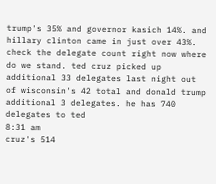trump's 35% and governor kasich 14%. and hillary clinton came in just over 43%. check the delegate count right now where do we stand. ted cruz picked up additional 33 delegates last night out of wisconsin's 42 total and donald trump additional 3 delegates. he has 740 delegates to ted
8:31 am
cruz's 514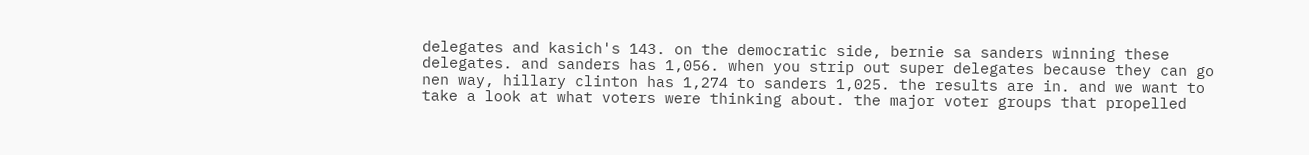delegates and kasich's 143. on the democratic side, bernie sa sanders winning these delegates. and sanders has 1,056. when you strip out super delegates because they can go nen way, hillary clinton has 1,274 to sanders 1,025. the results are in. and we want to take a look at what voters were thinking about. the major voter groups that propelled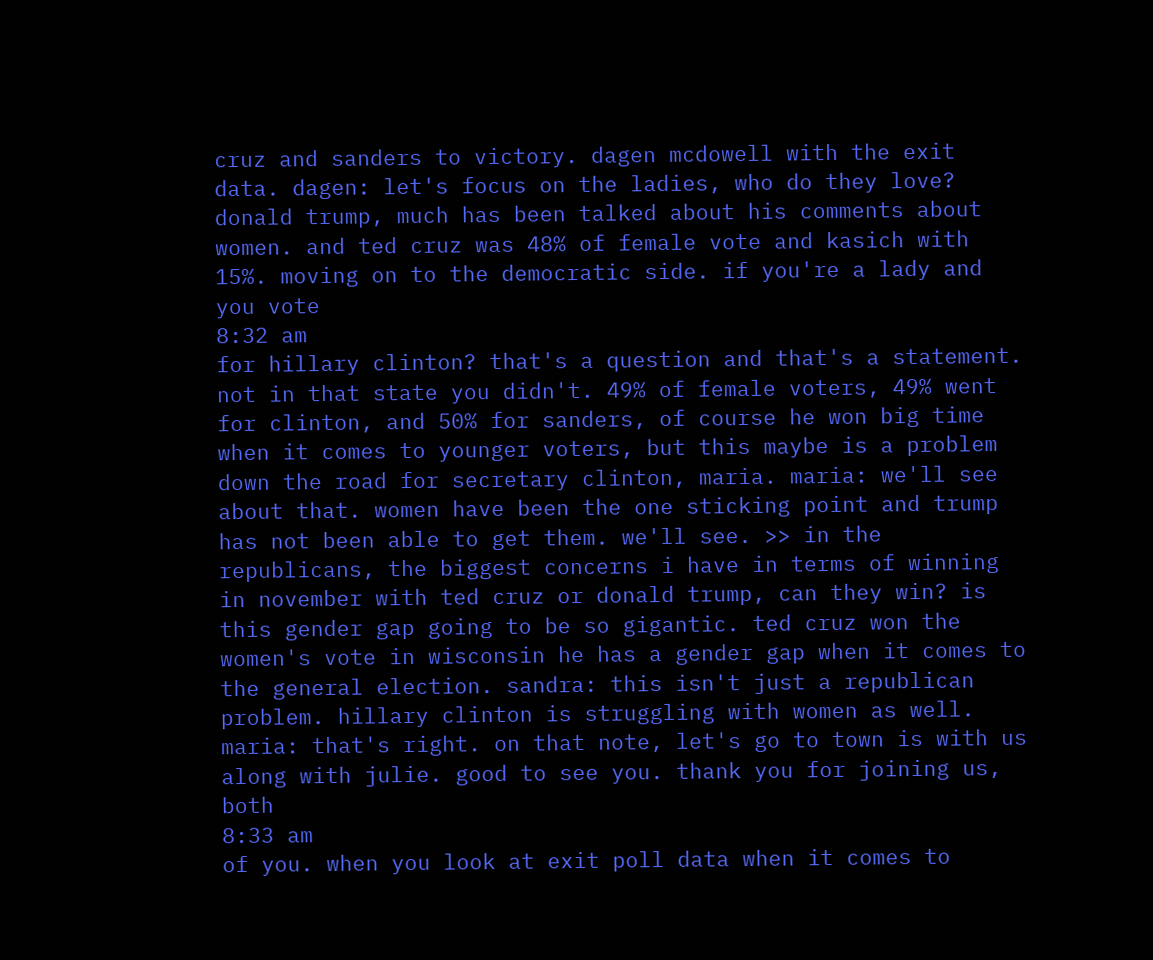cruz and sanders to victory. dagen mcdowell with the exit data. dagen: let's focus on the ladies, who do they love? donald trump, much has been talked about his comments about women. and ted cruz was 48% of female vote and kasich with 15%. moving on to the democratic side. if you're a lady and you vote
8:32 am
for hillary clinton? that's a question and that's a statement. not in that state you didn't. 49% of female voters, 49% went for clinton, and 50% for sanders, of course he won big time when it comes to younger voters, but this maybe is a problem down the road for secretary clinton, maria. maria: we'll see about that. women have been the one sticking point and trump has not been able to get them. we'll see. >> in the republicans, the biggest concerns i have in terms of winning in november with ted cruz or donald trump, can they win? is this gender gap going to be so gigantic. ted cruz won the women's vote in wisconsin he has a gender gap when it comes to the general election. sandra: this isn't just a republican problem. hillary clinton is struggling with women as well. maria: that's right. on that note, let's go to town is with us along with julie. good to see you. thank you for joining us, both
8:33 am
of you. when you look at exit poll data when it comes to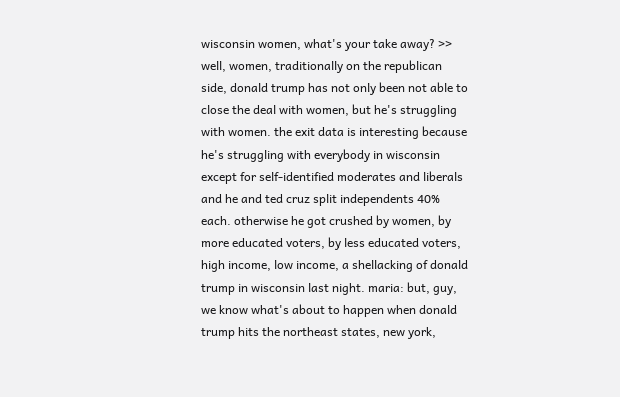wisconsin women, what's your take away? >> well, women, traditionally on the republican side, donald trump has not only been not able to close the deal with women, but he's struggling with women. the exit data is interesting because he's struggling with everybody in wisconsin except for self-identified moderates and liberals and he and ted cruz split independents 40% each. otherwise he got crushed by women, by more educated voters, by less educated voters, high income, low income, a shellacking of donald trump in wisconsin last night. maria: but, guy, we know what's about to happen when donald trump hits the northeast states, new york,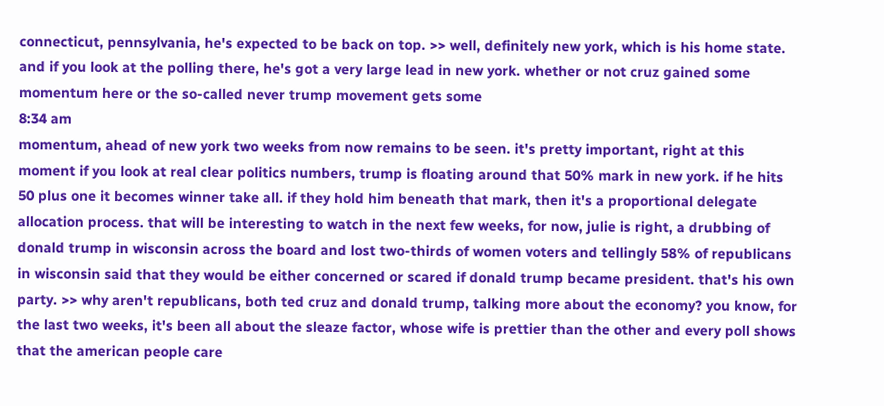connecticut, pennsylvania, he's expected to be back on top. >> well, definitely new york, which is his home state. and if you look at the polling there, he's got a very large lead in new york. whether or not cruz gained some momentum here or the so-called never trump movement gets some
8:34 am
momentum, ahead of new york two weeks from now remains to be seen. it's pretty important, right at this moment if you look at real clear politics numbers, trump is floating around that 50% mark in new york. if he hits 50 plus one it becomes winner take all. if they hold him beneath that mark, then it's a proportional delegate allocation process. that will be interesting to watch in the next few weeks, for now, julie is right, a drubbing of donald trump in wisconsin across the board and lost two-thirds of women voters and tellingly 58% of republicans in wisconsin said that they would be either concerned or scared if donald trump became president. that's his own party. >> why aren't republicans, both ted cruz and donald trump, talking more about the economy? you know, for the last two weeks, it's been all about the sleaze factor, whose wife is prettier than the other and every poll shows that the american people care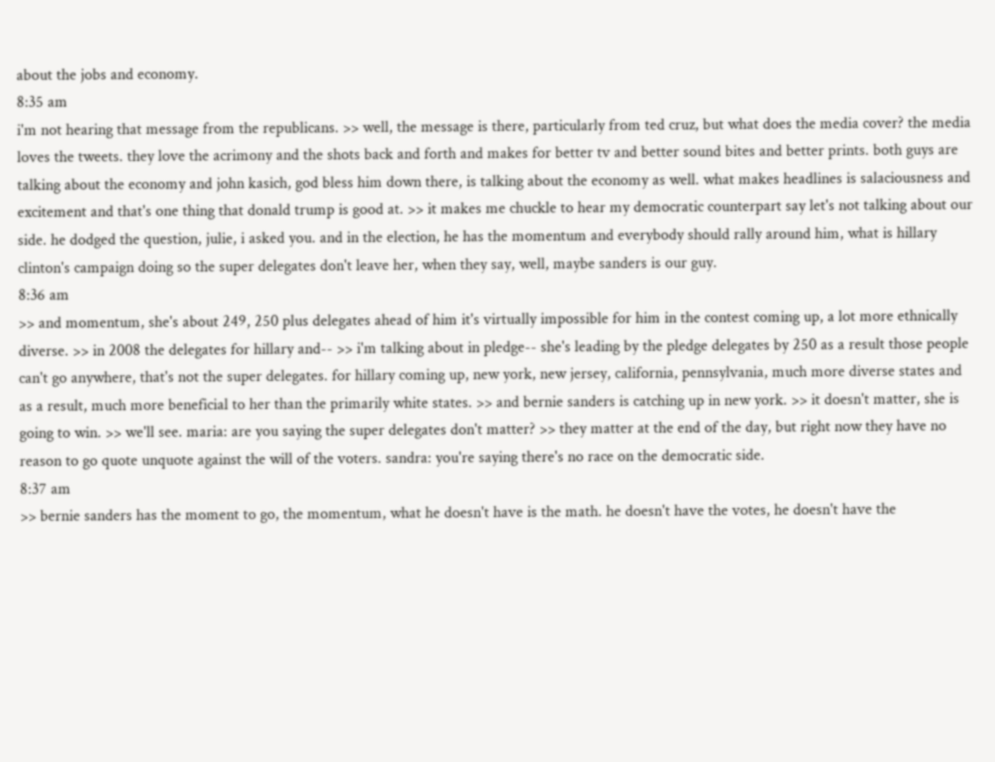about the jobs and economy.
8:35 am
i'm not hearing that message from the republicans. >> well, the message is there, particularly from ted cruz, but what does the media cover? the media loves the tweets. they love the acrimony and the shots back and forth and makes for better tv and better sound bites and better prints. both guys are talking about the economy and john kasich, god bless him down there, is talking about the economy as well. what makes headlines is salaciousness and excitement and that's one thing that donald trump is good at. >> it makes me chuckle to hear my democratic counterpart say let's not talking about our side. he dodged the question, julie, i asked you. and in the election, he has the momentum and everybody should rally around him, what is hillary clinton's campaign doing so the super delegates don't leave her, when they say, well, maybe sanders is our guy.
8:36 am
>> and momentum, she's about 249, 250 plus delegates ahead of him it's virtually impossible for him in the contest coming up, a lot more ethnically diverse. >> in 2008 the delegates for hillary and-- >> i'm talking about in pledge-- she's leading by the pledge delegates by 250 as a result those people can't go anywhere, that's not the super delegates. for hillary coming up, new york, new jersey, california, pennsylvania, much more diverse states and as a result, much more beneficial to her than the primarily white states. >> and bernie sanders is catching up in new york. >> it doesn't matter, she is going to win. >> we'll see. maria: are you saying the super delegates don't matter? >> they matter at the end of the day, but right now they have no reason to go quote unquote against the will of the voters. sandra: you're saying there's no race on the democratic side.
8:37 am
>> bernie sanders has the moment to go, the momentum, what he doesn't have is the math. he doesn't have the votes, he doesn't have the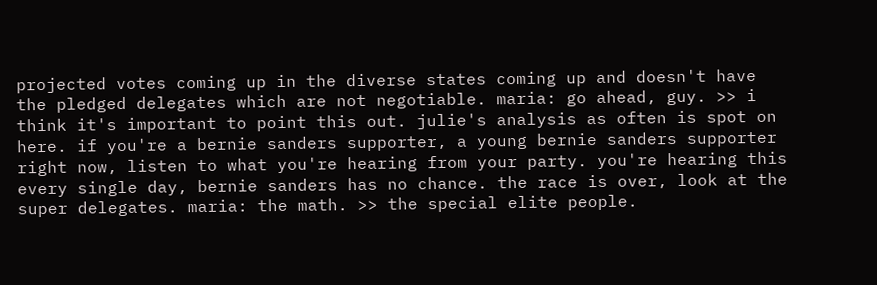projected votes coming up in the diverse states coming up and doesn't have the pledged delegates which are not negotiable. maria: go ahead, guy. >> i think it's important to point this out. julie's analysis as often is spot on here. if you're a bernie sanders supporter, a young bernie sanders supporter right now, listen to what you're hearing from your party. you're hearing this every single day, bernie sanders has no chance. the race is over, look at the super delegates. maria: the math. >> the special elite people.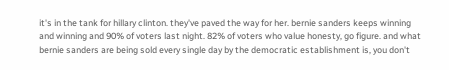it's in the tank for hillary clinton. they've paved the way for her. bernie sanders keeps winning and winning and 90% of voters last night. 82% of voters who value honesty, go figure. and what bernie sanders are being sold every single day by the democratic establishment is, you don't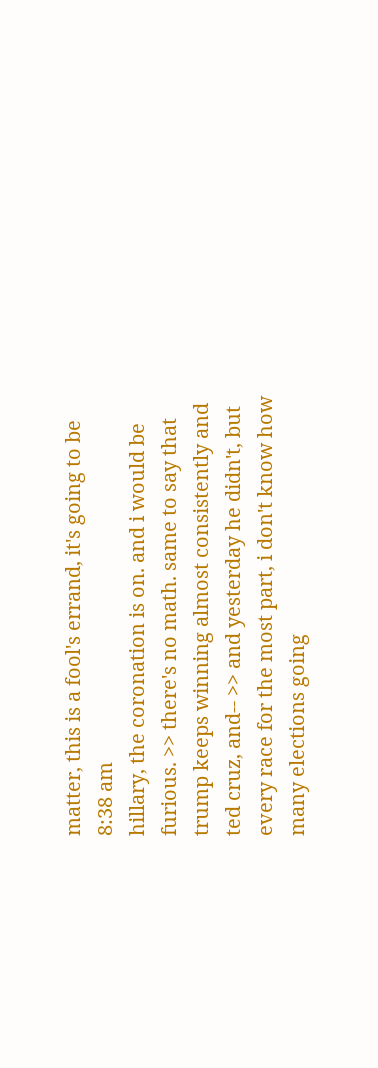matter, this is a fool's errand, it's going to be
8:38 am
hillary, the coronation is on. and i would be furious. >> there's no math. same to say that trump keeps winning almost consistently and ted cruz, and-- >> and yesterday he didn't, but every race for the most part, i don't know how many elections going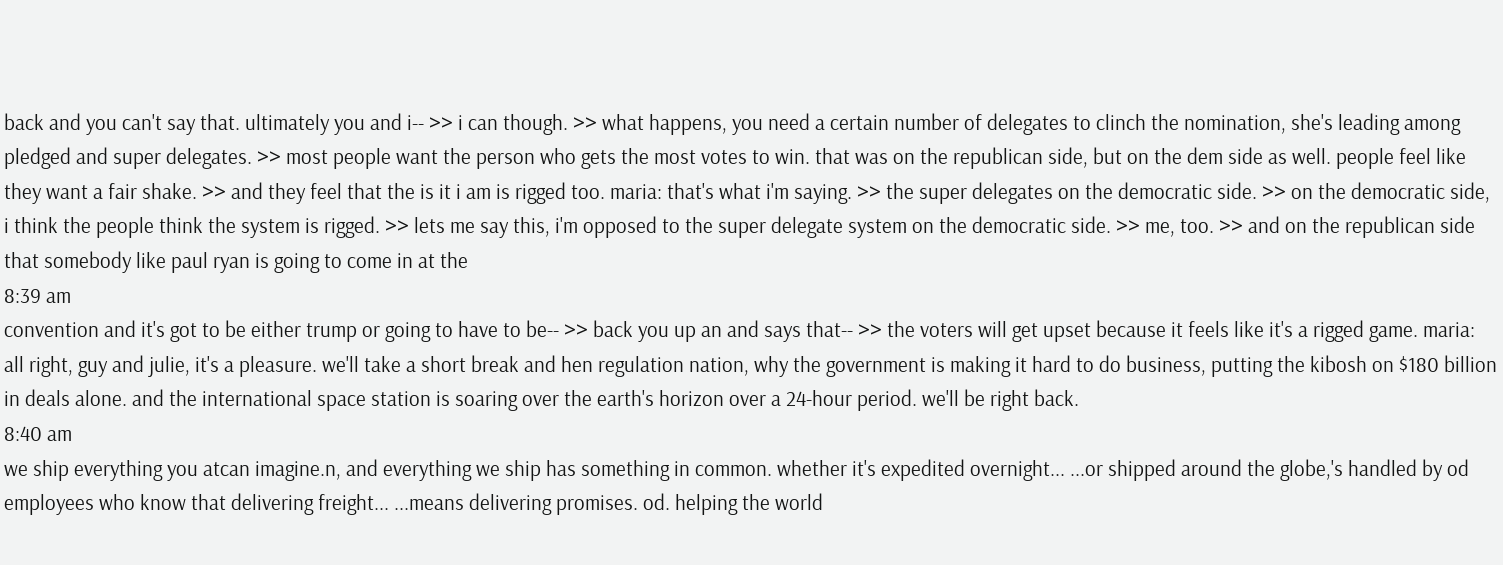back and you can't say that. ultimately you and i-- >> i can though. >> what happens, you need a certain number of delegates to clinch the nomination, she's leading among pledged and super delegates. >> most people want the person who gets the most votes to win. that was on the republican side, but on the dem side as well. people feel like they want a fair shake. >> and they feel that the is it i am is rigged too. maria: that's what i'm saying. >> the super delegates on the democratic side. >> on the democratic side, i think the people think the system is rigged. >> lets me say this, i'm opposed to the super delegate system on the democratic side. >> me, too. >> and on the republican side that somebody like paul ryan is going to come in at the
8:39 am
convention and it's got to be either trump or going to have to be-- >> back you up an and says that-- >> the voters will get upset because it feels like it's a rigged game. maria: all right, guy and julie, it's a pleasure. we'll take a short break and hen regulation nation, why the government is making it hard to do business, putting the kibosh on $180 billion in deals alone. and the international space station is soaring over the earth's horizon over a 24-hour period. we'll be right back.
8:40 am
we ship everything you atcan imagine.n, and everything we ship has something in common. whether it's expedited overnight... ...or shipped around the globe,'s handled by od employees who know that delivering freight... ...means delivering promises. od. helping the world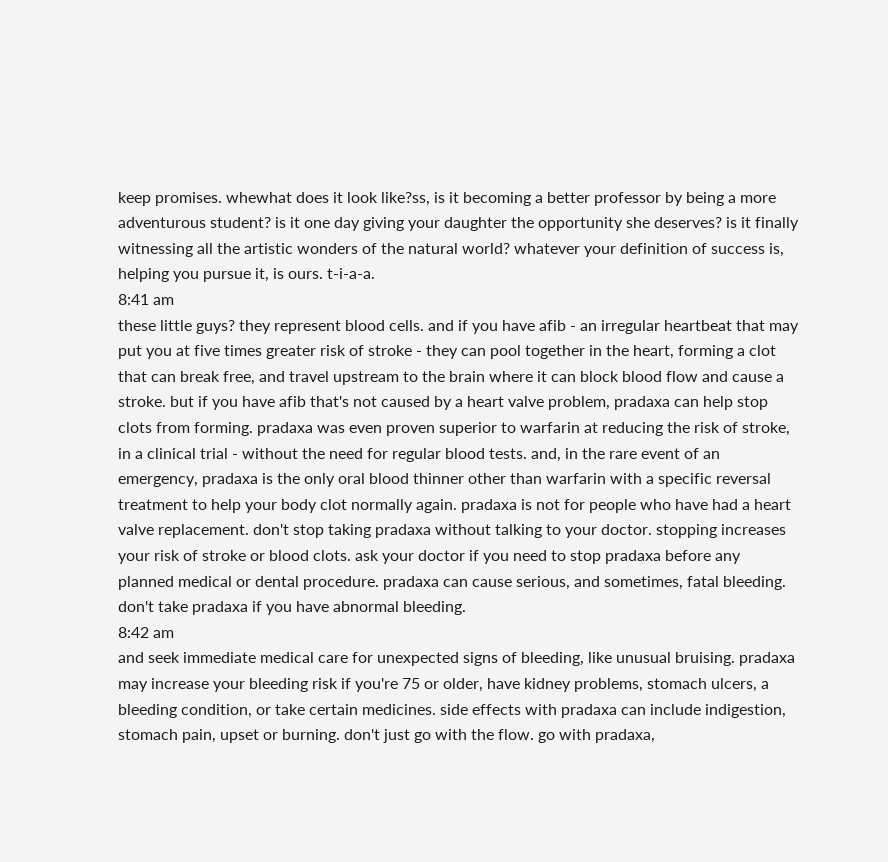keep promises. whewhat does it look like?ss, is it becoming a better professor by being a more adventurous student? is it one day giving your daughter the opportunity she deserves? is it finally witnessing all the artistic wonders of the natural world? whatever your definition of success is, helping you pursue it, is ours. t-i-a-a.
8:41 am
these little guys? they represent blood cells. and if you have afib - an irregular heartbeat that may put you at five times greater risk of stroke - they can pool together in the heart, forming a clot that can break free, and travel upstream to the brain where it can block blood flow and cause a stroke. but if you have afib that's not caused by a heart valve problem, pradaxa can help stop clots from forming. pradaxa was even proven superior to warfarin at reducing the risk of stroke, in a clinical trial - without the need for regular blood tests. and, in the rare event of an emergency, pradaxa is the only oral blood thinner other than warfarin with a specific reversal treatment to help your body clot normally again. pradaxa is not for people who have had a heart valve replacement. don't stop taking pradaxa without talking to your doctor. stopping increases your risk of stroke or blood clots. ask your doctor if you need to stop pradaxa before any planned medical or dental procedure. pradaxa can cause serious, and sometimes, fatal bleeding. don't take pradaxa if you have abnormal bleeding.
8:42 am
and seek immediate medical care for unexpected signs of bleeding, like unusual bruising. pradaxa may increase your bleeding risk if you're 75 or older, have kidney problems, stomach ulcers, a bleeding condition, or take certain medicines. side effects with pradaxa can include indigestion, stomach pain, upset or burning. don't just go with the flow. go with pradaxa,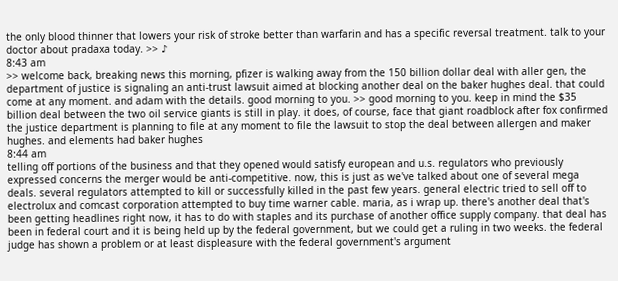the only blood thinner that lowers your risk of stroke better than warfarin and has a specific reversal treatment. talk to your doctor about pradaxa today. >> ♪
8:43 am
>> welcome back, breaking news this morning, pfizer is walking away from the 150 billion dollar deal with aller gen, the department of justice is signaling an anti-trust lawsuit aimed at blocking another deal on the baker hughes deal. that could come at any moment. and adam with the details. good morning to you. >> good morning to you. keep in mind the $35 billion deal between the two oil service giants is still in play. it does, of course, face that giant roadblock after fox confirmed the justice department is planning to file at any moment to file the lawsuit to stop the deal between allergen and maker hughes. and elements had baker hughes
8:44 am
telling off portions of the business and that they opened would satisfy european and u.s. regulators who previously expressed concerns the merger would be anti-competitive. now, this is just as we've talked about one of several mega deals. several regulators attempted to kill or successfully killed in the past few years. general electric tried to sell off to electrolux and comcast corporation attempted to buy time warner cable. maria, as i wrap up. there's another deal that's been getting headlines right now, it has to do with staples and its purchase of another office supply company. that deal has been in federal court and it is being held up by the federal government, but we could get a ruling in two weeks. the federal judge has shown a problem or at least displeasure with the federal government's argument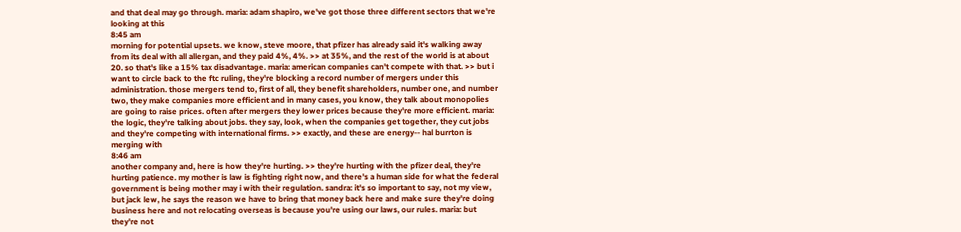and that deal may go through. maria: adam shapiro, we've got those three different sectors that we're looking at this
8:45 am
morning for potential upsets. we know, steve moore, that pfizer has already said it's walking away from its deal with all allergan, and they paid 4%, 4%. >> at 35%, and the rest of the world is at about 20. so that's like a 15% tax disadvantage. maria: american companies can't compete with that. >> but i want to circle back to the ftc ruling, they're blocking a record number of mergers under this administration. those mergers tend to, first of all, they benefit shareholders, number one, and number two, they make companies more efficient and in many cases, you know, they talk about monopolies are going to raise prices. often after mergers they lower prices because they're more efficient. maria: the logic, they're talking about jobs. they say, look, when the companies get together, they cut jobs and they're competing with international firms. >> exactly, and these are energy-- hal burrton is merging with
8:46 am
another company and, here is how they're hurting. >> they're hurting with the pfizer deal, they're hurting patience. my mother is law is fighting right now, and there's a human side for what the federal government is being mother may i with their regulation. sandra: it's so important to say, not my view, but jack lew, he says the reason we have to bring that money back here and make sure they're doing business here and not relocating overseas is because you're using our laws, our rules. maria: but they're not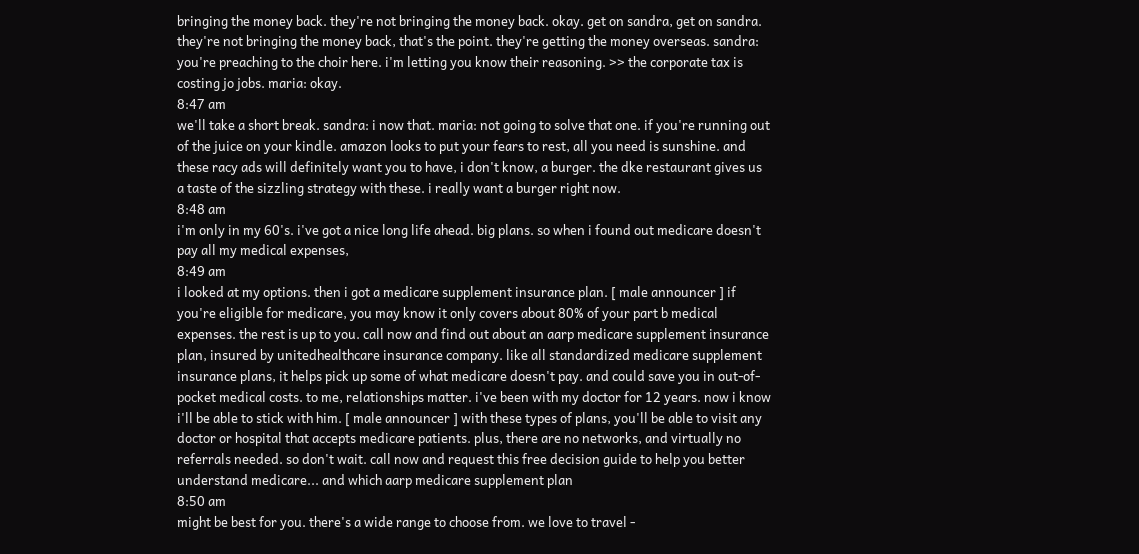bringing the money back. they're not bringing the money back. okay. get on sandra, get on sandra. they're not bringing the money back, that's the point. they're getting the money overseas. sandra: you're preaching to the choir here. i'm letting you know their reasoning. >> the corporate tax is costing jo jobs. maria: okay.
8:47 am
we'll take a short break. sandra: i now that. maria: not going to solve that one. if you're running out of the juice on your kindle. amazon looks to put your fears to rest, all you need is sunshine. and these racy ads will definitely want you to have, i don't know, a burger. the dke restaurant gives us a taste of the sizzling strategy with these. i really want a burger right now.
8:48 am
i'm only in my 60's. i've got a nice long life ahead. big plans. so when i found out medicare doesn't pay all my medical expenses,
8:49 am
i looked at my options. then i got a medicare supplement insurance plan. [ male announcer ] if you're eligible for medicare, you may know it only covers about 80% of your part b medical expenses. the rest is up to you. call now and find out about an aarp medicare supplement insurance plan, insured by unitedhealthcare insurance company. like all standardized medicare supplement insurance plans, it helps pick up some of what medicare doesn't pay. and could save you in out-of-pocket medical costs. to me, relationships matter. i've been with my doctor for 12 years. now i know i'll be able to stick with him. [ male announcer ] with these types of plans, you'll be able to visit any doctor or hospital that accepts medicare patients. plus, there are no networks, and virtually no referrals needed. so don't wait. call now and request this free decision guide to help you better understand medicare... and which aarp medicare supplement plan
8:50 am
might be best for you. there's a wide range to choose from. we love to travel -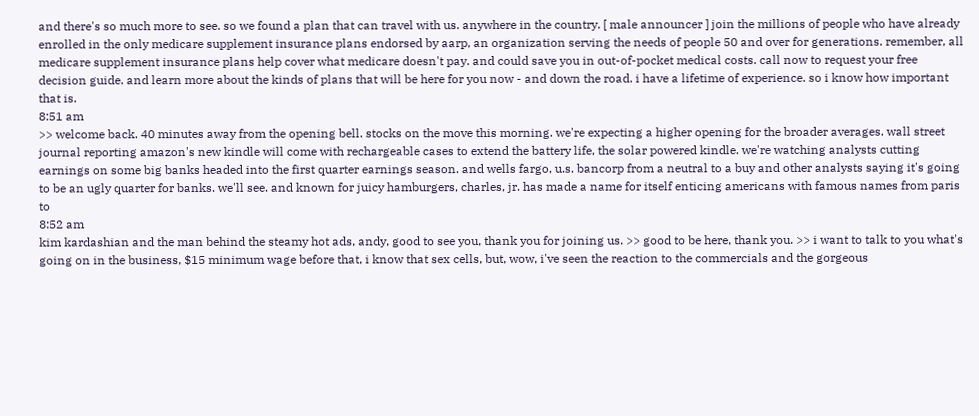and there's so much more to see. so we found a plan that can travel with us. anywhere in the country. [ male announcer ] join the millions of people who have already enrolled in the only medicare supplement insurance plans endorsed by aarp, an organization serving the needs of people 50 and over for generations. remember, all medicare supplement insurance plans help cover what medicare doesn't pay. and could save you in out-of-pocket medical costs. call now to request your free decision guide. and learn more about the kinds of plans that will be here for you now - and down the road. i have a lifetime of experience. so i know how important that is.
8:51 am
>> welcome back. 40 minutes away from the opening bell. stocks on the move this morning. we're expecting a higher opening for the broader averages. wall street journal reporting amazon's new kindle will come with rechargeable cases to extend the battery life, the solar powered kindle. we're watching analysts cutting earnings on some big banks headed into the first quarter earnings season. and wells fargo, u.s. bancorp from a neutral to a buy and other analysts saying it's going to be an ugly quarter for banks. we'll see. and known for juicy hamburgers, charles, jr. has made a name for itself enticing americans with famous names from paris to
8:52 am
kim kardashian and the man behind the steamy hot ads, andy, good to see you, thank you for joining us. >> good to be here, thank you. >> i want to talk to you what's going on in the business, $15 minimum wage before that, i know that sex cells, but, wow, i've seen the reaction to the commercials and the gorgeous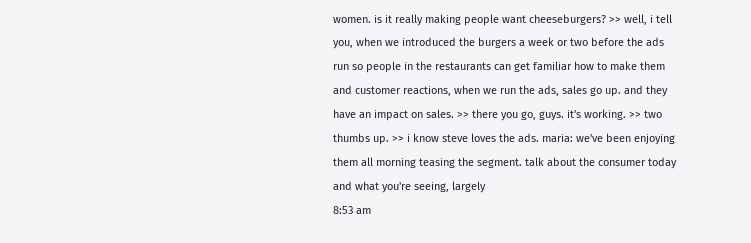women. is it really making people want cheeseburgers? >> well, i tell you, when we introduced the burgers a week or two before the ads run so people in the restaurants can get familiar how to make them and customer reactions, when we run the ads, sales go up. and they have an impact on sales. >> there you go, guys. it's working. >> two thumbs up. >> i know steve loves the ads. maria: we've been enjoying them all morning teasing the segment. talk about the consumer today and what you're seeing, largely
8:53 am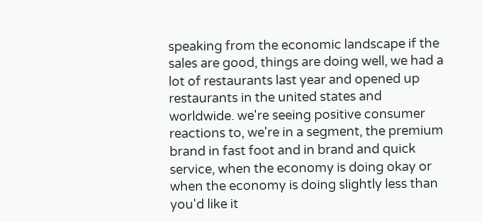speaking from the economic landscape if the sales are good, things are doing well, we had a lot of restaurants last year and opened up restaurants in the united states and worldwide. we're seeing positive consumer reactions to, we're in a segment, the premium brand in fast foot and in brand and quick service, when the economy is doing okay or when the economy is doing slightly less than you'd like it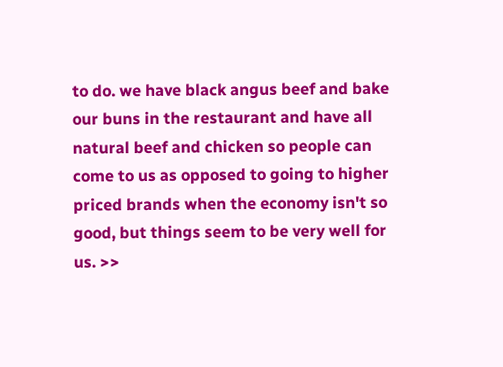to do. we have black angus beef and bake our buns in the restaurant and have all natural beef and chicken so people can come to us as opposed to going to higher priced brands when the economy isn't so good, but things seem to be very well for us. >>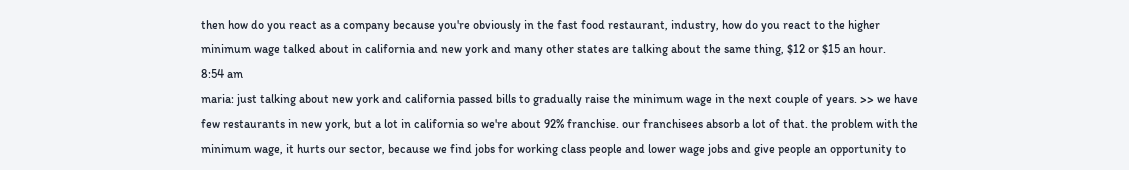then how do you react as a company because you're obviously in the fast food restaurant, industry, how do you react to the higher minimum wage talked about in california and new york and many other states are talking about the same thing, $12 or $15 an hour.
8:54 am
maria: just talking about new york and california passed bills to gradually raise the minimum wage in the next couple of years. >> we have few restaurants in new york, but a lot in california so we're about 92% franchise. our franchisees absorb a lot of that. the problem with the minimum wage, it hurts our sector, because we find jobs for working class people and lower wage jobs and give people an opportunity to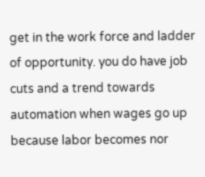get in the work force and ladder of opportunity. you do have job cuts and a trend towards automation when wages go up because labor becomes nor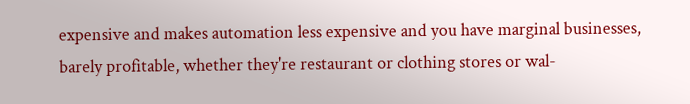expensive and makes automation less expensive and you have marginal businesses, barely profitable, whether they're restaurant or clothing stores or wal-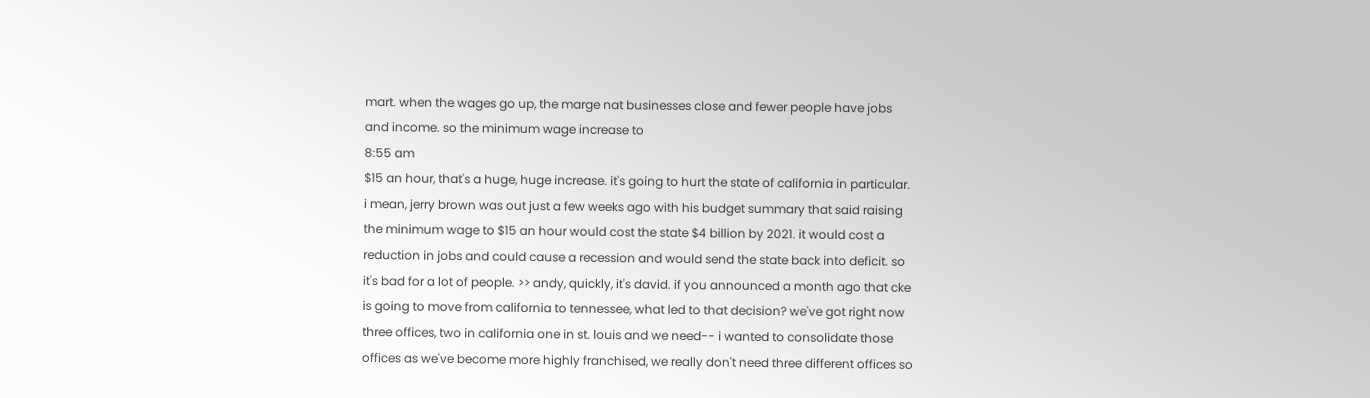mart. when the wages go up, the marge nat businesses close and fewer people have jobs and income. so the minimum wage increase to
8:55 am
$15 an hour, that's a huge, huge increase. it's going to hurt the state of california in particular. i mean, jerry brown was out just a few weeks ago with his budget summary that said raising the minimum wage to $15 an hour would cost the state $4 billion by 2021. it would cost a reduction in jobs and could cause a recession and would send the state back into deficit. so it's bad for a lot of people. >> andy, quickly, it's david. if you announced a month ago that cke is going to move from california to tennessee, what led to that decision? we've got right now three offices, two in california one in st. louis and we need-- i wanted to consolidate those offices as we've become more highly franchised, we really don't need three different offices so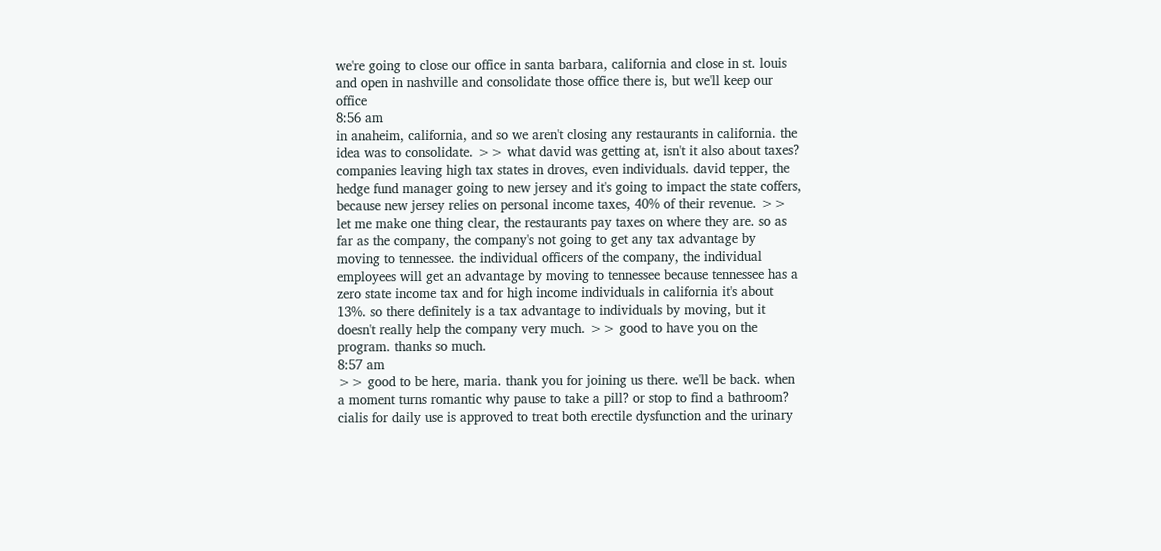we're going to close our office in santa barbara, california and close in st. louis and open in nashville and consolidate those office there is, but we'll keep our office
8:56 am
in anaheim, california, and so we aren't closing any restaurants in california. the idea was to consolidate. >> what david was getting at, isn't it also about taxes? companies leaving high tax states in droves, even individuals. david tepper, the hedge fund manager going to new jersey and it's going to impact the state coffers, because new jersey relies on personal income taxes, 40% of their revenue. >> let me make one thing clear, the restaurants pay taxes on where they are. so as far as the company, the company's not going to get any tax advantage by moving to tennessee. the individual officers of the company, the individual employees will get an advantage by moving to tennessee because tennessee has a zero state income tax and for high income individuals in california it's about 13%. so there definitely is a tax advantage to individuals by moving, but it doesn't really help the company very much. >> good to have you on the program. thanks so much.
8:57 am
>> good to be here, maria. thank you for joining us there. we'll be back. when a moment turns romantic why pause to take a pill? or stop to find a bathroom? cialis for daily use is approved to treat both erectile dysfunction and the urinary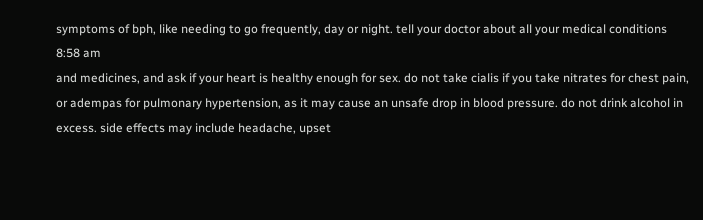symptoms of bph, like needing to go frequently, day or night. tell your doctor about all your medical conditions
8:58 am
and medicines, and ask if your heart is healthy enough for sex. do not take cialis if you take nitrates for chest pain, or adempas for pulmonary hypertension, as it may cause an unsafe drop in blood pressure. do not drink alcohol in excess. side effects may include headache, upset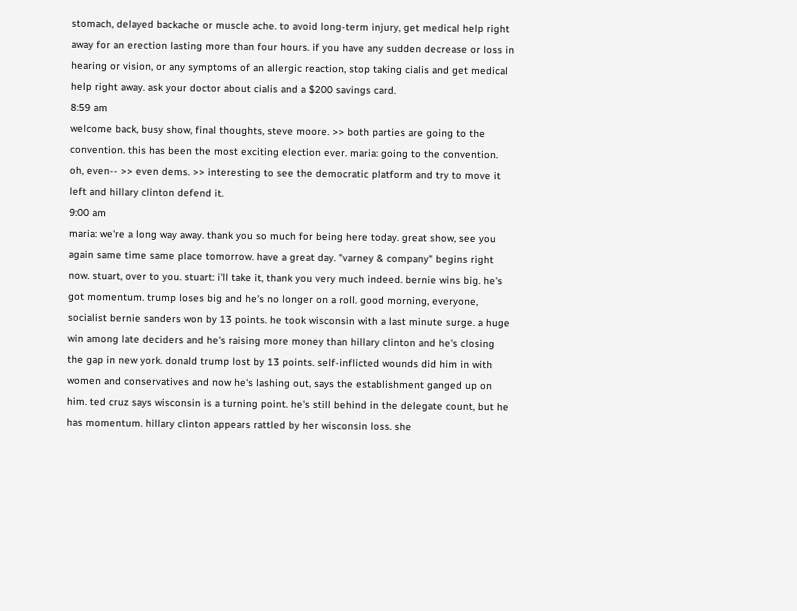stomach, delayed backache or muscle ache. to avoid long-term injury, get medical help right away for an erection lasting more than four hours. if you have any sudden decrease or loss in hearing or vision, or any symptoms of an allergic reaction, stop taking cialis and get medical help right away. ask your doctor about cialis and a $200 savings card.
8:59 am
welcome back, busy show, final thoughts, steve moore. >> both parties are going to the convention. this has been the most exciting election ever. maria: going to the convention. oh, even-- >> even dems. >> interesting to see the democratic platform and try to move it left and hillary clinton defend it.
9:00 am
maria: we're a long way away. thank you so much for being here today. great show, see you again same time same place tomorrow. have a great day. "varney & company" begins right now. stuart, over to you. stuart: i'll take it, thank you very much indeed. bernie wins big. he's got momentum. trump loses big and he's no longer on a roll. good morning, everyone, socialist bernie sanders won by 13 points. he took wisconsin with a last minute surge. a huge win among late deciders and he's raising more money than hillary clinton and he's closing the gap in new york. donald trump lost by 13 points. self-inflicted wounds did him in with women and conservatives and now he's lashing out, says the establishment ganged up on him. ted cruz says wisconsin is a turning point. he's still behind in the delegate count, but he has momentum. hillary clinton appears rattled by her wisconsin loss. she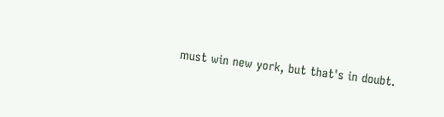must win new york, but that's in doubt.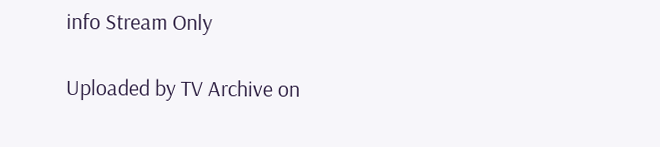info Stream Only

Uploaded by TV Archive on